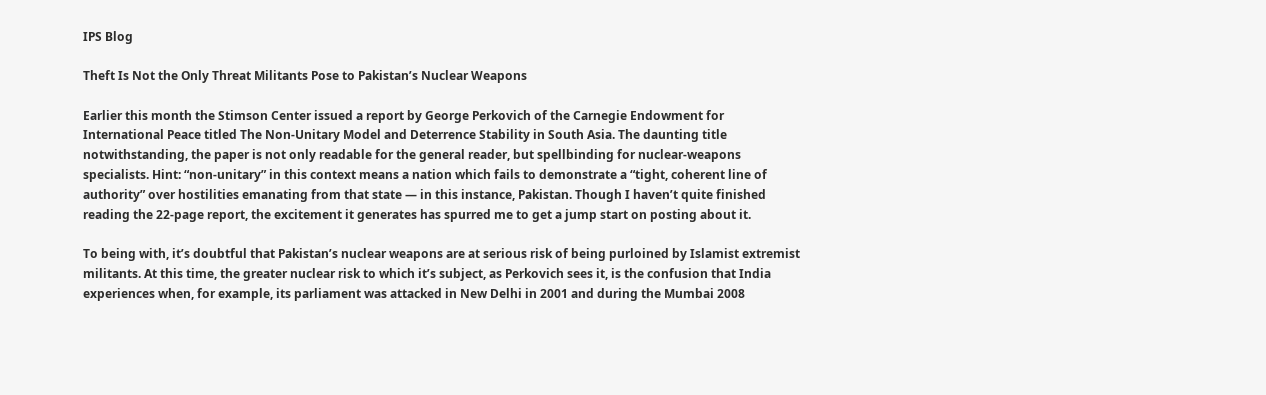IPS Blog

Theft Is Not the Only Threat Militants Pose to Pakistan’s Nuclear Weapons

Earlier this month the Stimson Center issued a report by George Perkovich of the Carnegie Endowment for International Peace titled The Non-Unitary Model and Deterrence Stability in South Asia. The daunting title notwithstanding, the paper is not only readable for the general reader, but spellbinding for nuclear-weapons specialists. Hint: “non-unitary” in this context means a nation which fails to demonstrate a “tight, coherent line of authority” over hostilities emanating from that state — in this instance, Pakistan. Though I haven’t quite finished reading the 22-page report, the excitement it generates has spurred me to get a jump start on posting about it.

To being with, it’s doubtful that Pakistan’s nuclear weapons are at serious risk of being purloined by Islamist extremist militants. At this time, the greater nuclear risk to which it’s subject, as Perkovich sees it, is the confusion that India experiences when, for example, its parliament was attacked in New Delhi in 2001 and during the Mumbai 2008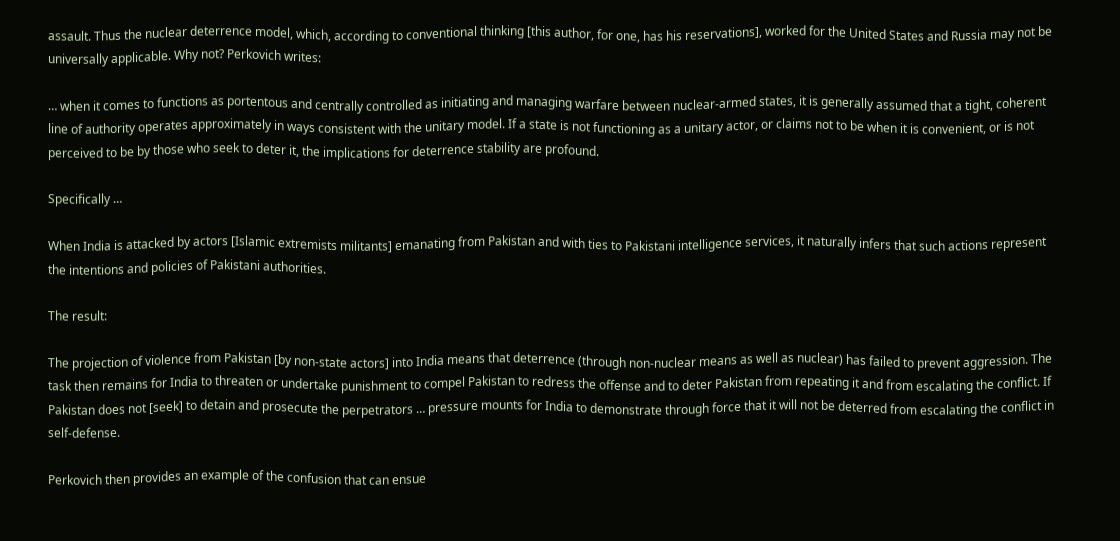assault. Thus the nuclear deterrence model, which, according to conventional thinking [this author, for one, has his reservations], worked for the United States and Russia may not be universally applicable. Why not? Perkovich writes:

… when it comes to functions as portentous and centrally controlled as initiating and managing warfare between nuclear-armed states, it is generally assumed that a tight, coherent line of authority operates approximately in ways consistent with the unitary model. If a state is not functioning as a unitary actor, or claims not to be when it is convenient, or is not perceived to be by those who seek to deter it, the implications for deterrence stability are profound.

Specifically …

When India is attacked by actors [Islamic extremists militants] emanating from Pakistan and with ties to Pakistani intelligence services, it naturally infers that such actions represent the intentions and policies of Pakistani authorities.

The result:

The projection of violence from Pakistan [by non-state actors] into India means that deterrence (through non-nuclear means as well as nuclear) has failed to prevent aggression. The task then remains for India to threaten or undertake punishment to compel Pakistan to redress the offense and to deter Pakistan from repeating it and from escalating the conflict. If Pakistan does not [seek] to detain and prosecute the perpetrators … pressure mounts for India to demonstrate through force that it will not be deterred from escalating the conflict in self-defense.

Perkovich then provides an example of the confusion that can ensue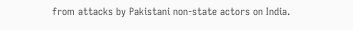from attacks by Pakistani non-state actors on India.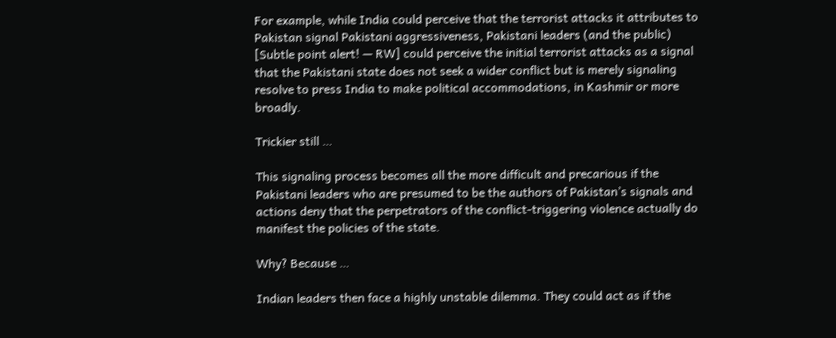For example, while India could perceive that the terrorist attacks it attributes to Pakistan signal Pakistani aggressiveness, Pakistani leaders (and the public) [Subtle point alert! — RW] could perceive the initial terrorist attacks as a signal that the Pakistani state does not seek a wider conflict but is merely signaling resolve to press India to make political accommodations, in Kashmir or more broadly.

Trickier still …

This signaling process becomes all the more difficult and precarious if the Pakistani leaders who are presumed to be the authors of Pakistan’s signals and actions deny that the perpetrators of the conflict-triggering violence actually do manifest the policies of the state.

Why? Because …

Indian leaders then face a highly unstable dilemma. They could act as if the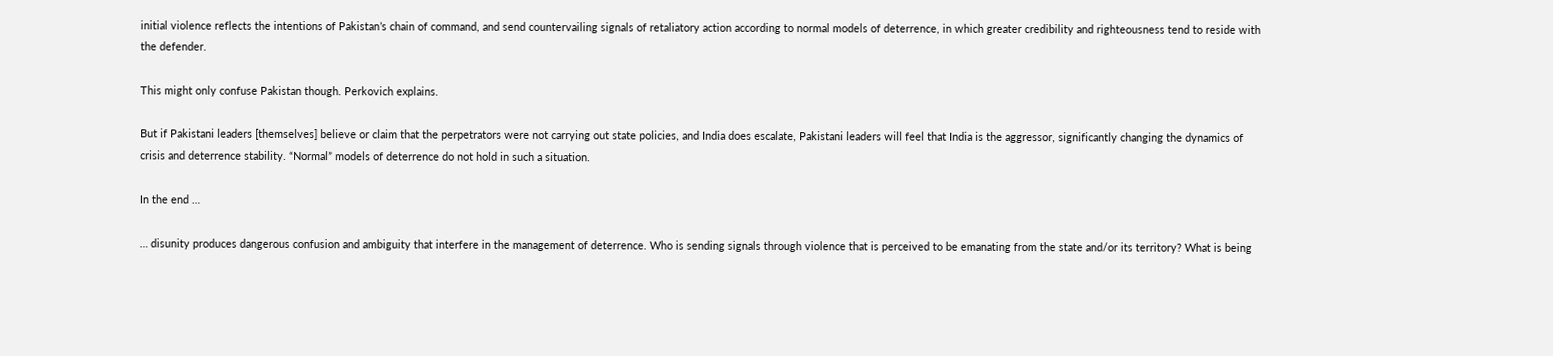initial violence reflects the intentions of Pakistan’s chain of command, and send countervailing signals of retaliatory action according to normal models of deterrence, in which greater credibility and righteousness tend to reside with the defender.

This might only confuse Pakistan though. Perkovich explains.

But if Pakistani leaders [themselves] believe or claim that the perpetrators were not carrying out state policies, and India does escalate, Pakistani leaders will feel that India is the aggressor, significantly changing the dynamics of crisis and deterrence stability. “Normal” models of deterrence do not hold in such a situation.

In the end …

… disunity produces dangerous confusion and ambiguity that interfere in the management of deterrence. Who is sending signals through violence that is perceived to be emanating from the state and/or its territory? What is being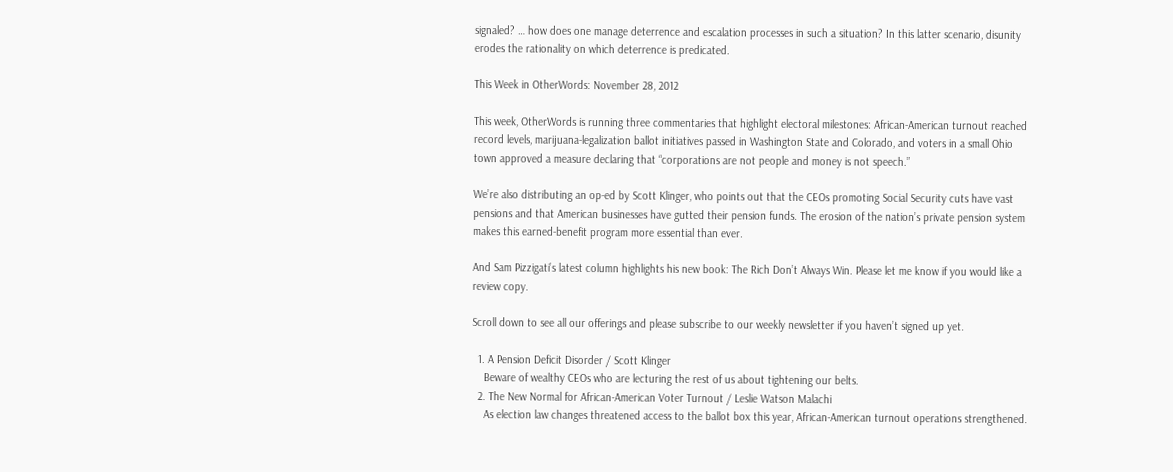signaled? … how does one manage deterrence and escalation processes in such a situation? In this latter scenario, disunity erodes the rationality on which deterrence is predicated.

This Week in OtherWords: November 28, 2012

This week, OtherWords is running three commentaries that highlight electoral milestones: African-American turnout reached record levels, marijuana-legalization ballot initiatives passed in Washington State and Colorado, and voters in a small Ohio town approved a measure declaring that “corporations are not people and money is not speech.”

We’re also distributing an op-ed by Scott Klinger, who points out that the CEOs promoting Social Security cuts have vast pensions and that American businesses have gutted their pension funds. The erosion of the nation’s private pension system makes this earned-benefit program more essential than ever.

And Sam Pizzigati’s latest column highlights his new book: The Rich Don’t Always Win. Please let me know if you would like a review copy.

Scroll down to see all our offerings and please subscribe to our weekly newsletter if you haven’t signed up yet.

  1. A Pension Deficit Disorder / Scott Klinger
    Beware of wealthy CEOs who are lecturing the rest of us about tightening our belts.
  2. The New Normal for African-American Voter Turnout / Leslie Watson Malachi
    As election law changes threatened access to the ballot box this year, African-American turnout operations strengthened.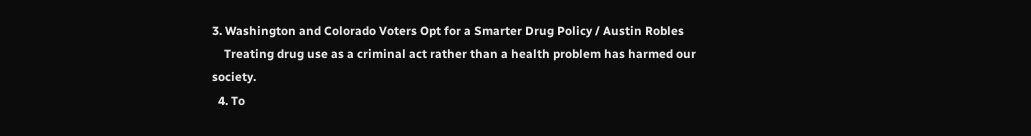3. Washington and Colorado Voters Opt for a Smarter Drug Policy / Austin Robles
    Treating drug use as a criminal act rather than a health problem has harmed our society.
  4. To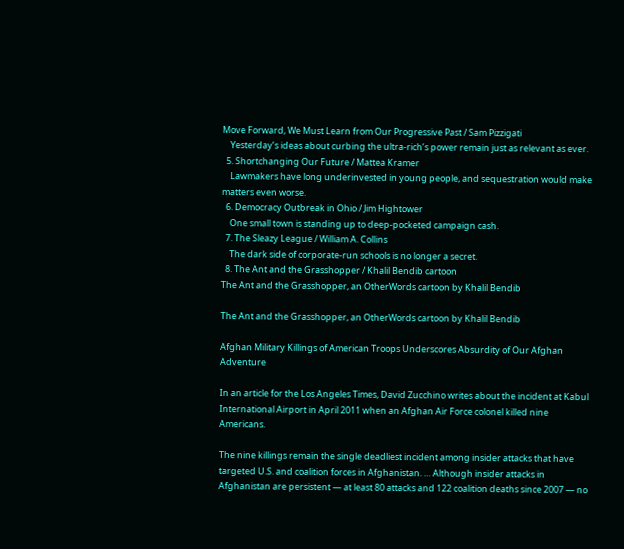Move Forward, We Must Learn from Our Progressive Past / Sam Pizzigati
    Yesterday’s ideas about curbing the ultra-rich’s power remain just as relevant as ever.
  5. Shortchanging Our Future / Mattea Kramer
    Lawmakers have long underinvested in young people, and sequestration would make matters even worse.
  6. Democracy Outbreak in Ohio / Jim Hightower
    One small town is standing up to deep-pocketed campaign cash.
  7. The Sleazy League / William A. Collins
    The dark side of corporate-run schools is no longer a secret.
  8. The Ant and the Grasshopper / Khalil Bendib cartoon
The Ant and the Grasshopper, an OtherWords cartoon by Khalil Bendib

The Ant and the Grasshopper, an OtherWords cartoon by Khalil Bendib

Afghan Military Killings of American Troops Underscores Absurdity of Our Afghan Adventure

In an article for the Los Angeles Times, David Zucchino writes about the incident at Kabul International Airport in April 2011 when an Afghan Air Force colonel killed nine Americans.

The nine killings remain the single deadliest incident among insider attacks that have targeted U.S. and coalition forces in Afghanistan. … Although insider attacks in Afghanistan are persistent — at least 80 attacks and 122 coalition deaths since 2007 — no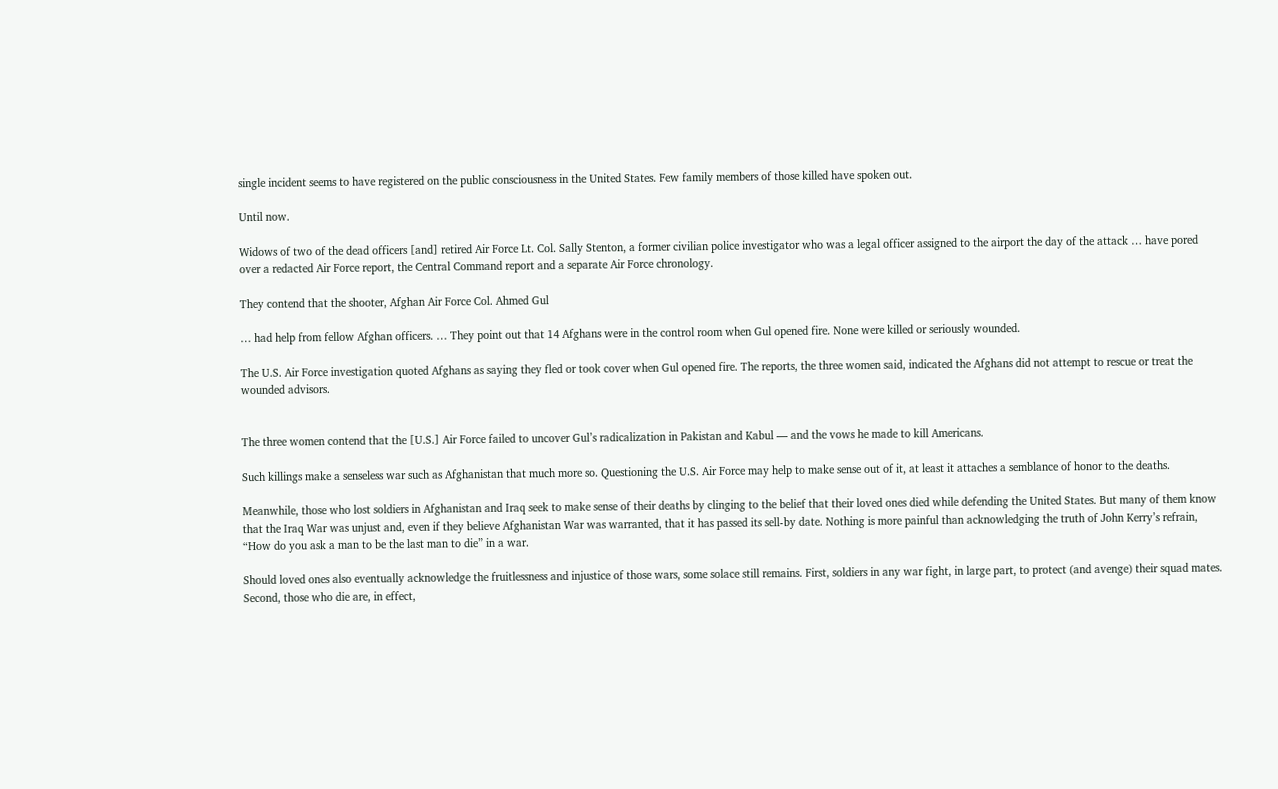single incident seems to have registered on the public consciousness in the United States. Few family members of those killed have spoken out.

Until now.

Widows of two of the dead officers [and] retired Air Force Lt. Col. Sally Stenton, a former civilian police investigator who was a legal officer assigned to the airport the day of the attack … have pored over a redacted Air Force report, the Central Command report and a separate Air Force chronology.

They contend that the shooter, Afghan Air Force Col. Ahmed Gul

… had help from fellow Afghan officers. … They point out that 14 Afghans were in the control room when Gul opened fire. None were killed or seriously wounded.

The U.S. Air Force investigation quoted Afghans as saying they fled or took cover when Gul opened fire. The reports, the three women said, indicated the Afghans did not attempt to rescue or treat the wounded advisors.


The three women contend that the [U.S.] Air Force failed to uncover Gul’s radicalization in Pakistan and Kabul — and the vows he made to kill Americans.

Such killings make a senseless war such as Afghanistan that much more so. Questioning the U.S. Air Force may help to make sense out of it, at least it attaches a semblance of honor to the deaths.

Meanwhile, those who lost soldiers in Afghanistan and Iraq seek to make sense of their deaths by clinging to the belief that their loved ones died while defending the United States. But many of them know that the Iraq War was unjust and, even if they believe Afghanistan War was warranted, that it has passed its sell-by date. Nothing is more painful than acknowledging the truth of John Kerry’s refrain, “How do you ask a man to be the last man to die” in a war.

Should loved ones also eventually acknowledge the fruitlessness and injustice of those wars, some solace still remains. First, soldiers in any war fight, in large part, to protect (and avenge) their squad mates. Second, those who die are, in effect,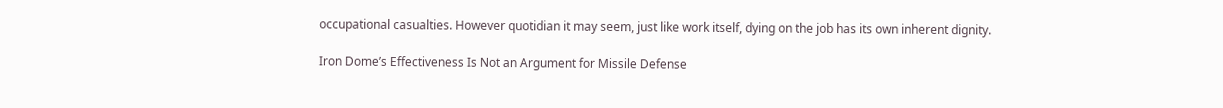occupational casualties. However quotidian it may seem, just like work itself, dying on the job has its own inherent dignity.

Iron Dome’s Effectiveness Is Not an Argument for Missile Defense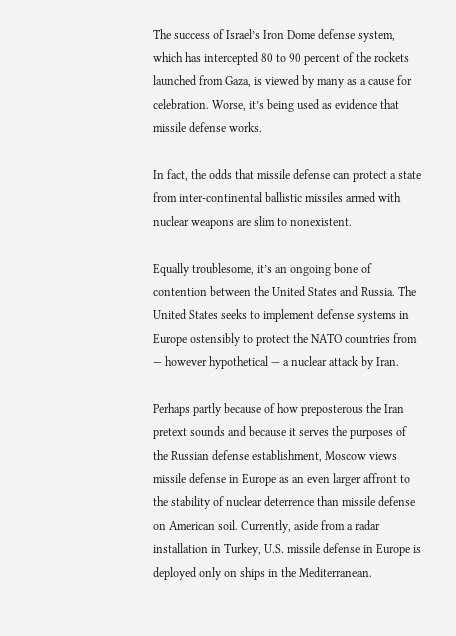The success of Israel’s Iron Dome defense system, which has intercepted 80 to 90 percent of the rockets launched from Gaza, is viewed by many as a cause for celebration. Worse, it’s being used as evidence that missile defense works.

In fact, the odds that missile defense can protect a state from inter-continental ballistic missiles armed with nuclear weapons are slim to nonexistent.

Equally troublesome, it’s an ongoing bone of contention between the United States and Russia. The United States seeks to implement defense systems in Europe ostensibly to protect the NATO countries from — however hypothetical — a nuclear attack by Iran.

Perhaps partly because of how preposterous the Iran pretext sounds and because it serves the purposes of the Russian defense establishment, Moscow views missile defense in Europe as an even larger affront to the stability of nuclear deterrence than missile defense on American soil. Currently, aside from a radar installation in Turkey, U.S. missile defense in Europe is deployed only on ships in the Mediterranean.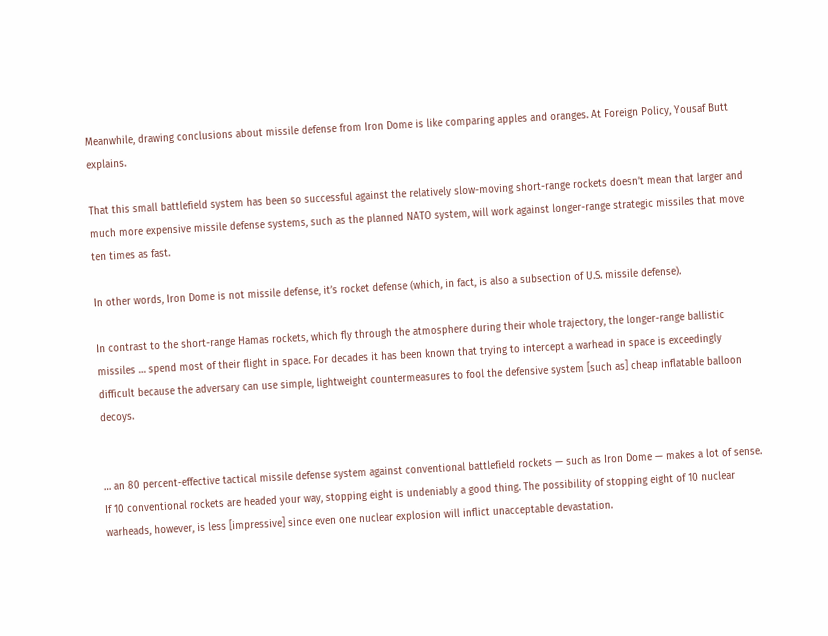Meanwhile, drawing conclusions about missile defense from Iron Dome is like comparing apples and oranges. At Foreign Policy, Yousaf Butt explains.

That this small battlefield system has been so successful against the relatively slow-moving short-range rockets doesn’t mean that larger and much more expensive missile defense systems, such as the planned NATO system, will work against longer-range strategic missiles that move ten times as fast.

In other words, Iron Dome is not missile defense, it’s rocket defense (which, in fact, is also a subsection of U.S. missile defense).

In contrast to the short-range Hamas rockets, which fly through the atmosphere during their whole trajectory, the longer-range ballistic missiles … spend most of their flight in space. For decades it has been known that trying to intercept a warhead in space is exceedingly difficult because the adversary can use simple, lightweight countermeasures to fool the defensive system [such as] cheap inflatable balloon decoys.


… an 80 percent-effective tactical missile defense system against conventional battlefield rockets — such as Iron Dome — makes a lot of sense. If 10 conventional rockets are headed your way, stopping eight is undeniably a good thing. The possibility of stopping eight of 10 nuclear warheads, however, is less [impressive] since even one nuclear explosion will inflict unacceptable devastation.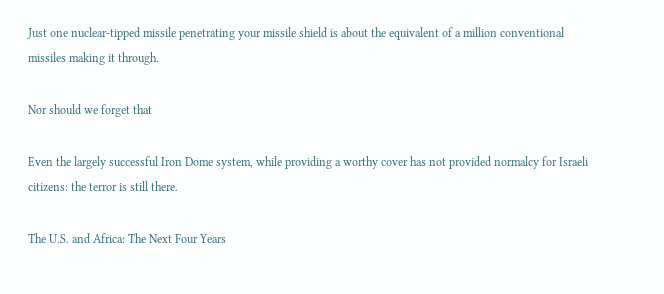Just one nuclear-tipped missile penetrating your missile shield is about the equivalent of a million conventional missiles making it through.

Nor should we forget that

Even the largely successful Iron Dome system, while providing a worthy cover has not provided normalcy for Israeli citizens: the terror is still there.

The U.S. and Africa: The Next Four Years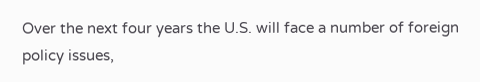Over the next four years the U.S. will face a number of foreign policy issues,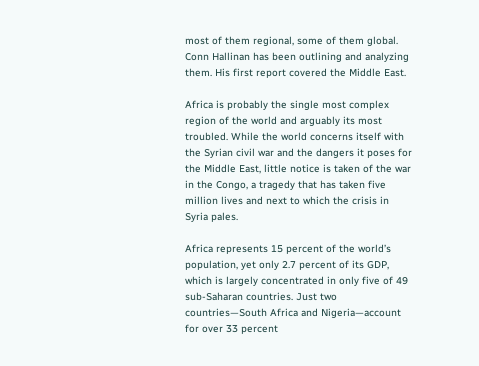most of them regional, some of them global. Conn Hallinan has been outlining and analyzing them. His first report covered the Middle East.

Africa is probably the single most complex region of the world and arguably its most troubled. While the world concerns itself with the Syrian civil war and the dangers it poses for the Middle East, little notice is taken of the war in the Congo, a tragedy that has taken five million lives and next to which the crisis in Syria pales.

Africa represents 15 percent of the world’s population, yet only 2.7 percent of its GDP, which is largely concentrated in only five of 49 sub-Saharan countries. Just two countries—South Africa and Nigeria—account for over 33 percent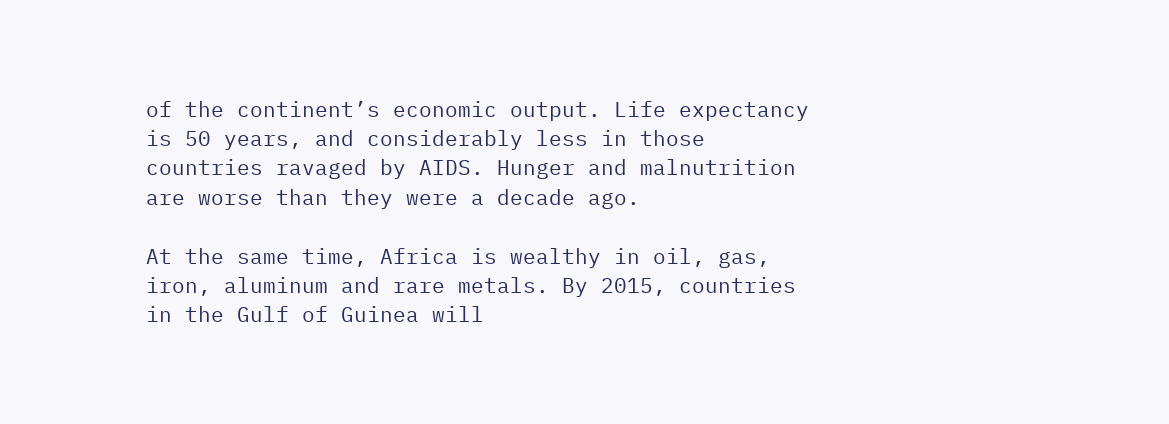of the continent’s economic output. Life expectancy is 50 years, and considerably less in those countries ravaged by AIDS. Hunger and malnutrition are worse than they were a decade ago.

At the same time, Africa is wealthy in oil, gas, iron, aluminum and rare metals. By 2015, countries in the Gulf of Guinea will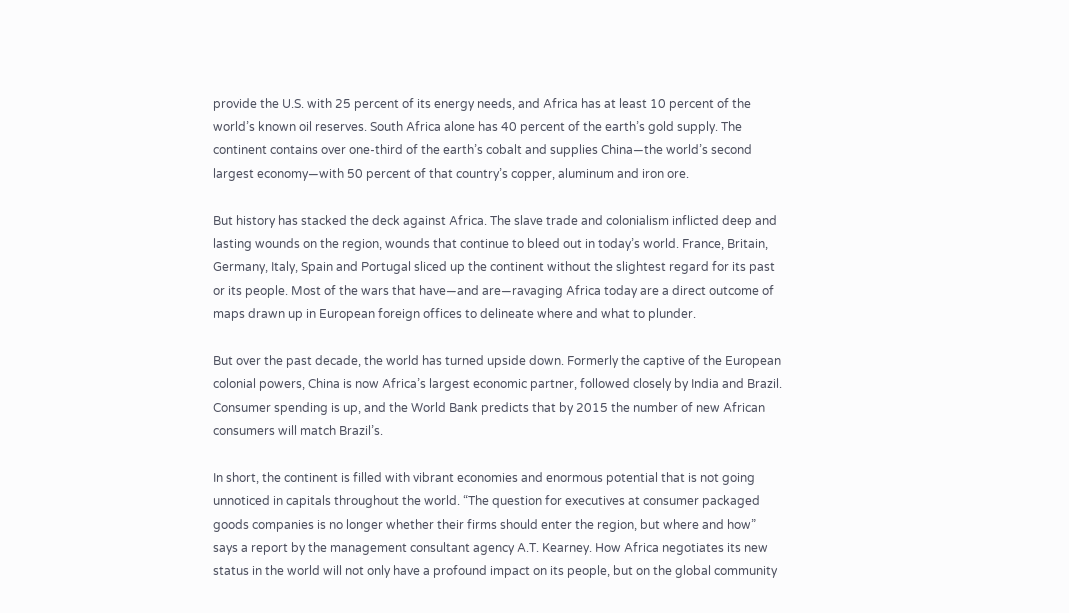provide the U.S. with 25 percent of its energy needs, and Africa has at least 10 percent of the world’s known oil reserves. South Africa alone has 40 percent of the earth’s gold supply. The continent contains over one-third of the earth’s cobalt and supplies China—the world’s second largest economy—with 50 percent of that country’s copper, aluminum and iron ore.

But history has stacked the deck against Africa. The slave trade and colonialism inflicted deep and lasting wounds on the region, wounds that continue to bleed out in today’s world. France, Britain, Germany, Italy, Spain and Portugal sliced up the continent without the slightest regard for its past or its people. Most of the wars that have—and are—ravaging Africa today are a direct outcome of maps drawn up in European foreign offices to delineate where and what to plunder.

But over the past decade, the world has turned upside down. Formerly the captive of the European colonial powers, China is now Africa’s largest economic partner, followed closely by India and Brazil. Consumer spending is up, and the World Bank predicts that by 2015 the number of new African consumers will match Brazil’s.

In short, the continent is filled with vibrant economies and enormous potential that is not going unnoticed in capitals throughout the world. “The question for executives at consumer packaged goods companies is no longer whether their firms should enter the region, but where and how” says a report by the management consultant agency A.T. Kearney. How Africa negotiates its new status in the world will not only have a profound impact on its people, but on the global community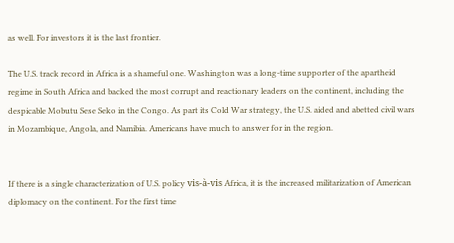as well. For investors it is the last frontier.

The U.S. track record in Africa is a shameful one. Washington was a long-time supporter of the apartheid regime in South Africa and backed the most corrupt and reactionary leaders on the continent, including the despicable Mobutu Sese Seko in the Congo. As part its Cold War strategy, the U.S. aided and abetted civil wars in Mozambique, Angola, and Namibia. Americans have much to answer for in the region.


If there is a single characterization of U.S. policy vis-à-vis Africa, it is the increased militarization of American diplomacy on the continent. For the first time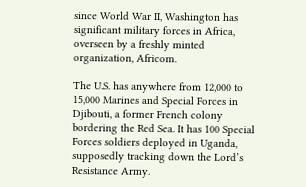since World War II, Washington has significant military forces in Africa, overseen by a freshly minted organization, Africom.

The U.S. has anywhere from 12,000 to 15,000 Marines and Special Forces in Djibouti, a former French colony bordering the Red Sea. It has 100 Special Forces soldiers deployed in Uganda, supposedly tracking down the Lord’s Resistance Army.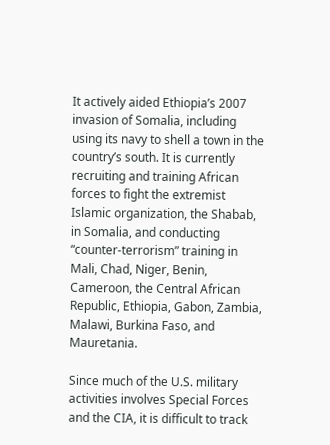It actively aided Ethiopia’s 2007 invasion of Somalia, including using its navy to shell a town in the country’s south. It is currently recruiting and training African forces to fight the extremist Islamic organization, the Shabab, in Somalia, and conducting “counter-terrorism” training in Mali, Chad, Niger, Benin, Cameroon, the Central African Republic, Ethiopia, Gabon, Zambia, Malawi, Burkina Faso, and Mauretania.

Since much of the U.S. military activities involves Special Forces and the CIA, it is difficult to track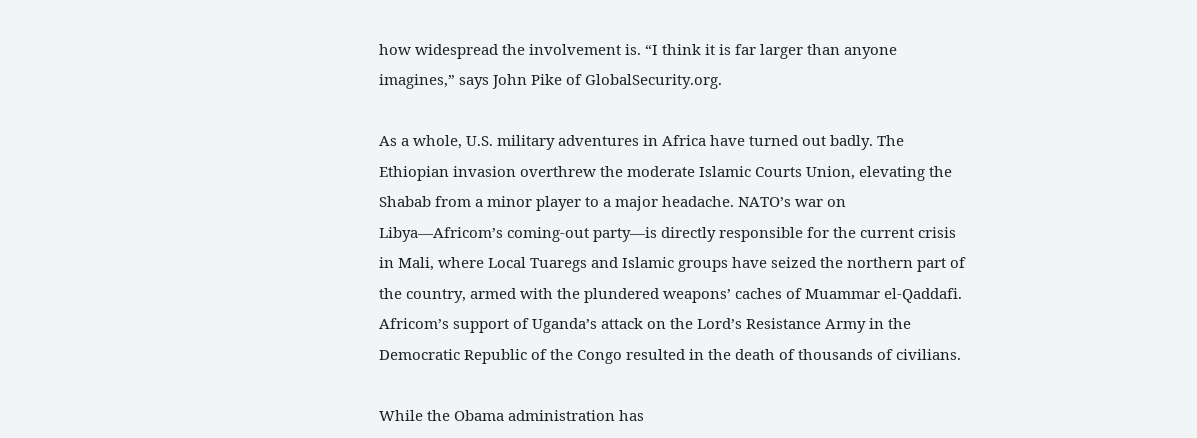how widespread the involvement is. “I think it is far larger than anyone imagines,” says John Pike of GlobalSecurity.org.

As a whole, U.S. military adventures in Africa have turned out badly. The Ethiopian invasion overthrew the moderate Islamic Courts Union, elevating the Shabab from a minor player to a major headache. NATO’s war on Libya—Africom’s coming-out party—is directly responsible for the current crisis in Mali, where Local Tuaregs and Islamic groups have seized the northern part of the country, armed with the plundered weapons’ caches of Muammar el-Qaddafi. Africom’s support of Uganda’s attack on the Lord’s Resistance Army in the Democratic Republic of the Congo resulted in the death of thousands of civilians.

While the Obama administration has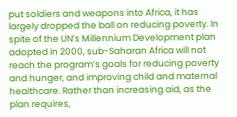put soldiers and weapons into Africa, it has largely dropped the ball on reducing poverty. In spite of the UN’s Millennium Development plan adopted in 2000, sub-Saharan Africa will not reach the program’s goals for reducing poverty and hunger, and improving child and maternal healthcare. Rather than increasing aid, as the plan requires,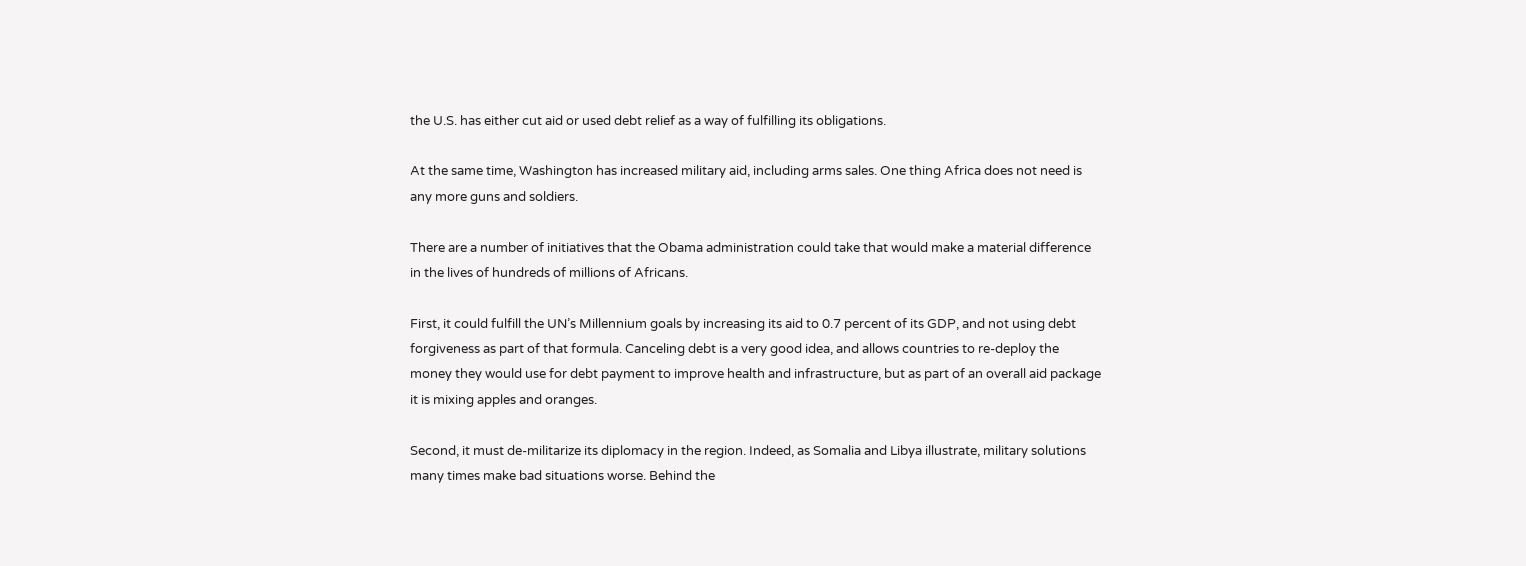the U.S. has either cut aid or used debt relief as a way of fulfilling its obligations.

At the same time, Washington has increased military aid, including arms sales. One thing Africa does not need is any more guns and soldiers.

There are a number of initiatives that the Obama administration could take that would make a material difference in the lives of hundreds of millions of Africans.

First, it could fulfill the UN’s Millennium goals by increasing its aid to 0.7 percent of its GDP, and not using debt forgiveness as part of that formula. Canceling debt is a very good idea, and allows countries to re-deploy the money they would use for debt payment to improve health and infrastructure, but as part of an overall aid package it is mixing apples and oranges.

Second, it must de-militarize its diplomacy in the region. Indeed, as Somalia and Libya illustrate, military solutions many times make bad situations worse. Behind the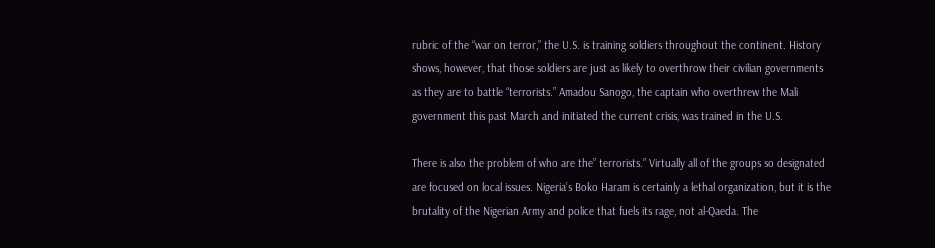rubric of the “war on terror,” the U.S. is training soldiers throughout the continent. History shows, however, that those soldiers are just as likely to overthrow their civilian governments as they are to battle “terrorists.” Amadou Sanogo, the captain who overthrew the Mali government this past March and initiated the current crisis, was trained in the U.S.

There is also the problem of who are the” terrorists.” Virtually all of the groups so designated are focused on local issues. Nigeria’s Boko Haram is certainly a lethal organization, but it is the brutality of the Nigerian Army and police that fuels its rage, not al-Qaeda. The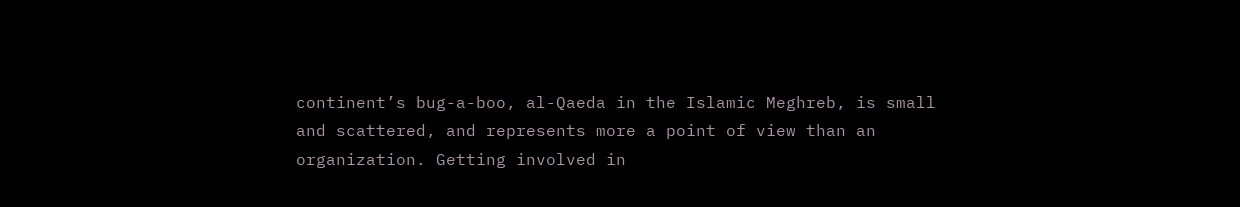continent’s bug-a-boo, al-Qaeda in the Islamic Meghreb, is small and scattered, and represents more a point of view than an organization. Getting involved in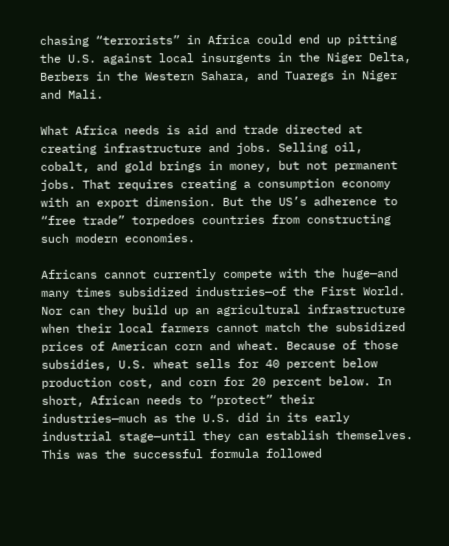chasing “terrorists” in Africa could end up pitting the U.S. against local insurgents in the Niger Delta, Berbers in the Western Sahara, and Tuaregs in Niger and Mali.

What Africa needs is aid and trade directed at creating infrastructure and jobs. Selling oil, cobalt, and gold brings in money, but not permanent jobs. That requires creating a consumption economy with an export dimension. But the US’s adherence to “free trade” torpedoes countries from constructing such modern economies.

Africans cannot currently compete with the huge—and many times subsidized industries—of the First World. Nor can they build up an agricultural infrastructure when their local farmers cannot match the subsidized prices of American corn and wheat. Because of those subsidies, U.S. wheat sells for 40 percent below production cost, and corn for 20 percent below. In short, African needs to “protect” their industries—much as the U.S. did in its early industrial stage—until they can establish themselves. This was the successful formula followed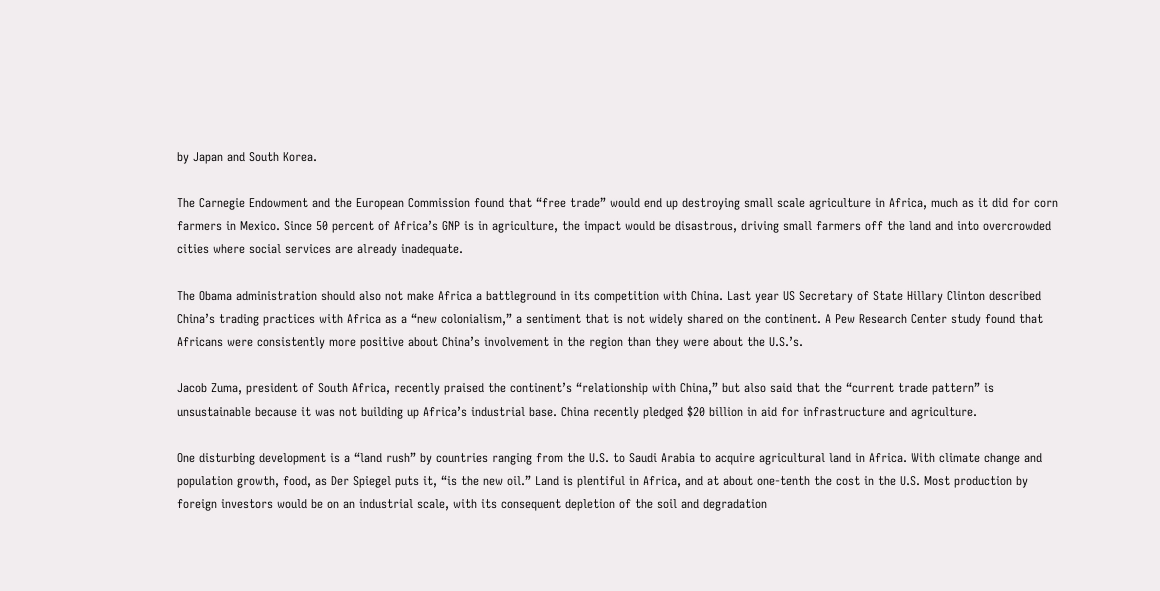by Japan and South Korea.

The Carnegie Endowment and the European Commission found that “free trade” would end up destroying small scale agriculture in Africa, much as it did for corn farmers in Mexico. Since 50 percent of Africa’s GNP is in agriculture, the impact would be disastrous, driving small farmers off the land and into overcrowded cities where social services are already inadequate.

The Obama administration should also not make Africa a battleground in its competition with China. Last year US Secretary of State Hillary Clinton described China’s trading practices with Africa as a “new colonialism,” a sentiment that is not widely shared on the continent. A Pew Research Center study found that Africans were consistently more positive about China’s involvement in the region than they were about the U.S.’s.

Jacob Zuma, president of South Africa, recently praised the continent’s “relationship with China,” but also said that the “current trade pattern” is unsustainable because it was not building up Africa’s industrial base. China recently pledged $20 billion in aid for infrastructure and agriculture.

One disturbing development is a “land rush” by countries ranging from the U.S. to Saudi Arabia to acquire agricultural land in Africa. With climate change and population growth, food, as Der Spiegel puts it, “is the new oil.” Land is plentiful in Africa, and at about one-tenth the cost in the U.S. Most production by foreign investors would be on an industrial scale, with its consequent depletion of the soil and degradation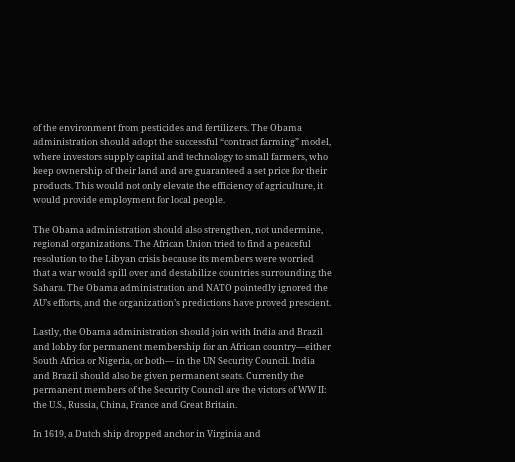of the environment from pesticides and fertilizers. The Obama administration should adopt the successful “contract farming” model, where investors supply capital and technology to small farmers, who keep ownership of their land and are guaranteed a set price for their products. This would not only elevate the efficiency of agriculture, it would provide employment for local people.

The Obama administration should also strengthen, not undermine, regional organizations. The African Union tried to find a peaceful resolution to the Libyan crisis because its members were worried that a war would spill over and destabilize countries surrounding the Sahara. The Obama administration and NATO pointedly ignored the AU’s efforts, and the organization’s predictions have proved prescient.

Lastly, the Obama administration should join with India and Brazil and lobby for permanent membership for an African country—either South Africa or Nigeria, or both— in the UN Security Council. India and Brazil should also be given permanent seats. Currently the permanent members of the Security Council are the victors of WW II: the U.S., Russia, China, France and Great Britain.

In 1619, a Dutch ship dropped anchor in Virginia and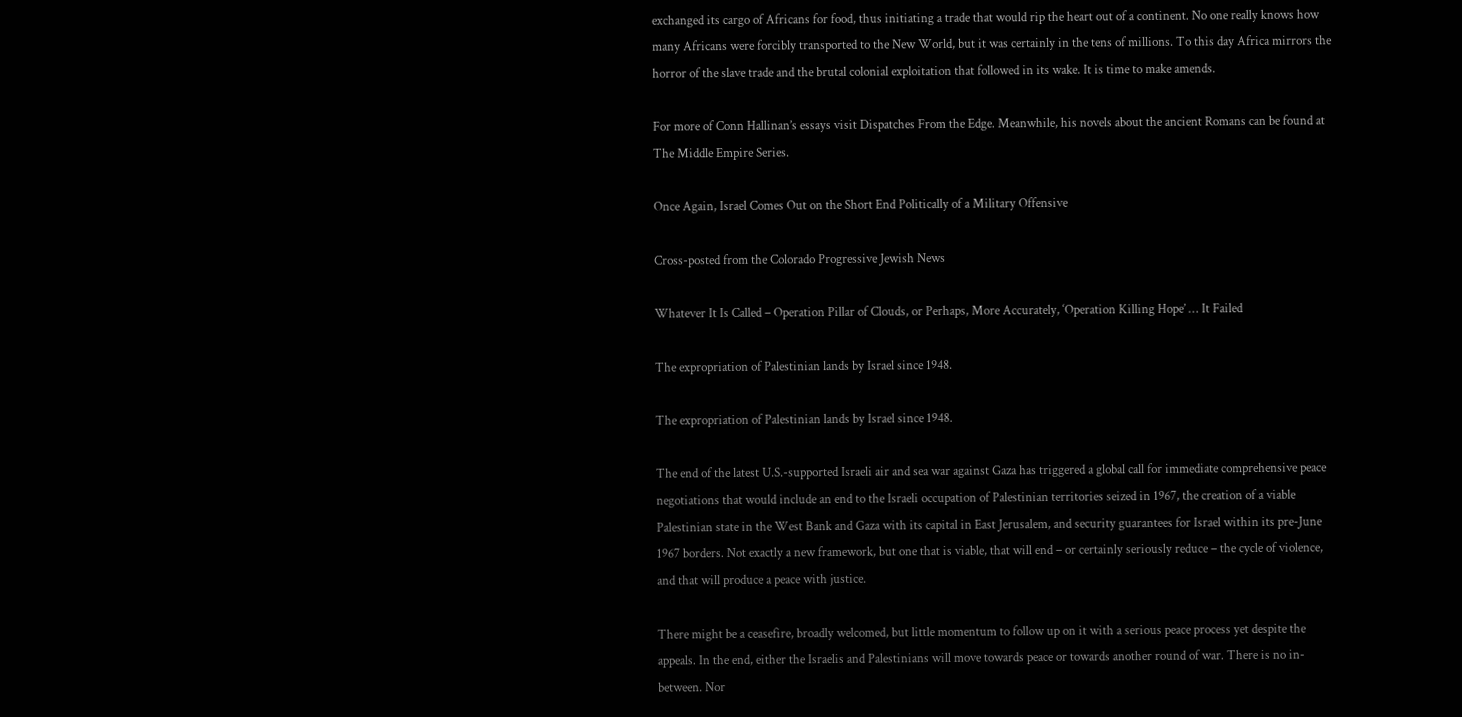exchanged its cargo of Africans for food, thus initiating a trade that would rip the heart out of a continent. No one really knows how many Africans were forcibly transported to the New World, but it was certainly in the tens of millions. To this day Africa mirrors the horror of the slave trade and the brutal colonial exploitation that followed in its wake. It is time to make amends.

For more of Conn Hallinan’s essays visit Dispatches From the Edge. Meanwhile, his novels about the ancient Romans can be found at The Middle Empire Series.

Once Again, Israel Comes Out on the Short End Politically of a Military Offensive

Cross-posted from the Colorado Progressive Jewish News

Whatever It Is Called – Operation Pillar of Clouds, or Perhaps, More Accurately, ‘Operation Killing Hope’ … It Failed

The expropriation of Palestinian lands by Israel since 1948.

The expropriation of Palestinian lands by Israel since 1948.

The end of the latest U.S.-supported Israeli air and sea war against Gaza has triggered a global call for immediate comprehensive peace negotiations that would include an end to the Israeli occupation of Palestinian territories seized in 1967, the creation of a viable Palestinian state in the West Bank and Gaza with its capital in East Jerusalem, and security guarantees for Israel within its pre-June 1967 borders. Not exactly a new framework, but one that is viable, that will end – or certainly seriously reduce – the cycle of violence, and that will produce a peace with justice.

There might be a ceasefire, broadly welcomed, but little momentum to follow up on it with a serious peace process yet despite the appeals. In the end, either the Israelis and Palestinians will move towards peace or towards another round of war. There is no in-between. Nor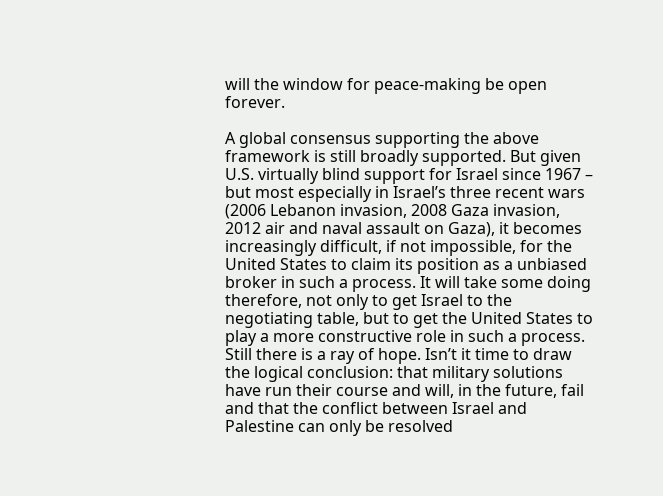will the window for peace-making be open forever.

A global consensus supporting the above framework is still broadly supported. But given U.S. virtually blind support for Israel since 1967 – but most especially in Israel’s three recent wars (2006 Lebanon invasion, 2008 Gaza invasion, 2012 air and naval assault on Gaza), it becomes increasingly difficult, if not impossible, for the United States to claim its position as a unbiased broker in such a process. It will take some doing therefore, not only to get Israel to the negotiating table, but to get the United States to play a more constructive role in such a process. Still there is a ray of hope. Isn’t it time to draw the logical conclusion: that military solutions have run their course and will, in the future, fail and that the conflict between Israel and Palestine can only be resolved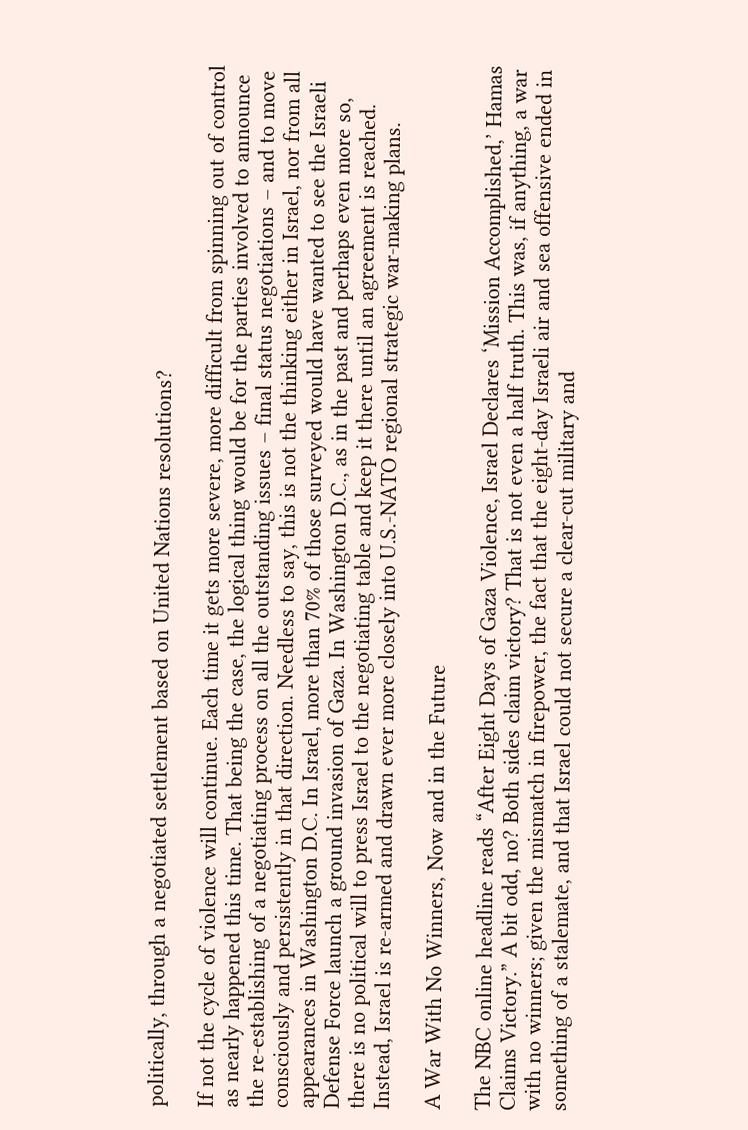politically, through a negotiated settlement based on United Nations resolutions?

If not the cycle of violence will continue. Each time it gets more severe, more difficult from spinning out of control as nearly happened this time. That being the case, the logical thing would be for the parties involved to announce the re-establishing of a negotiating process on all the outstanding issues – final status negotiations – and to move consciously and persistently in that direction. Needless to say, this is not the thinking either in Israel, nor from all appearances in Washington D.C. In Israel, more than 70% of those surveyed would have wanted to see the Israeli Defense Force launch a ground invasion of Gaza. In Washington D.C., as in the past and perhaps even more so, there is no political will to press Israel to the negotiating table and keep it there until an agreement is reached. Instead, Israel is re-armed and drawn ever more closely into U.S.-NATO regional strategic war-making plans.

A War With No Winners, Now and in the Future

The NBC online headline reads “After Eight Days of Gaza Violence, Israel Declares ‘Mission Accomplished,’ Hamas Claims Victory.” A bit odd, no? Both sides claim victory? That is not even a half truth. This was, if anything, a war with no winners; given the mismatch in firepower, the fact that the eight-day Israeli air and sea offensive ended in something of a stalemate, and that Israel could not secure a clear-cut military and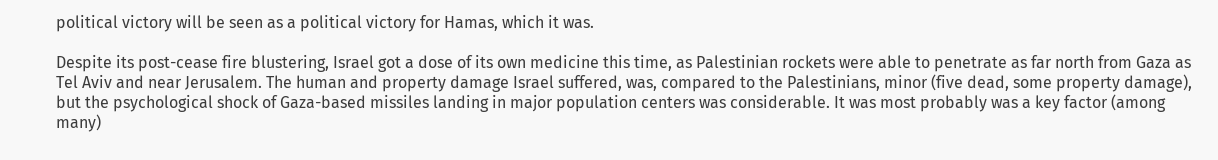political victory will be seen as a political victory for Hamas, which it was.

Despite its post-cease fire blustering, Israel got a dose of its own medicine this time, as Palestinian rockets were able to penetrate as far north from Gaza as Tel Aviv and near Jerusalem. The human and property damage Israel suffered, was, compared to the Palestinians, minor (five dead, some property damage), but the psychological shock of Gaza-based missiles landing in major population centers was considerable. It was most probably was a key factor (among many)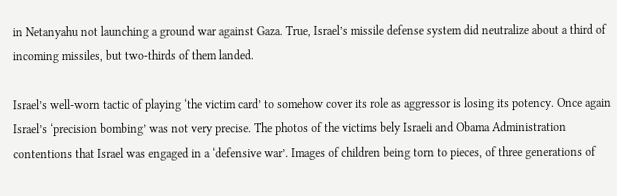in Netanyahu not launching a ground war against Gaza. True, Israel’s missile defense system did neutralize about a third of incoming missiles, but two-thirds of them landed.

Israel’s well-worn tactic of playing ‘the victim card’ to somehow cover its role as aggressor is losing its potency. Once again Israel’s ‘precision bombing’ was not very precise. The photos of the victims bely Israeli and Obama Administration contentions that Israel was engaged in a ‘defensive war’. Images of children being torn to pieces, of three generations of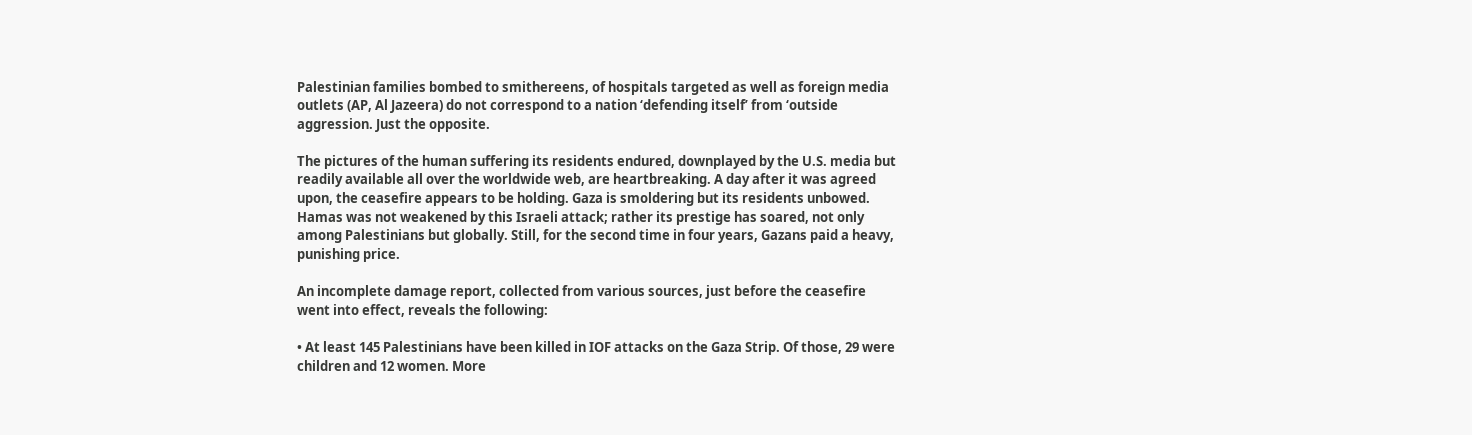Palestinian families bombed to smithereens, of hospitals targeted as well as foreign media outlets (AP, Al Jazeera) do not correspond to a nation ‘defending itself’ from ‘outside aggression. Just the opposite.

The pictures of the human suffering its residents endured, downplayed by the U.S. media but readily available all over the worldwide web, are heartbreaking. A day after it was agreed upon, the ceasefire appears to be holding. Gaza is smoldering but its residents unbowed. Hamas was not weakened by this Israeli attack; rather its prestige has soared, not only among Palestinians but globally. Still, for the second time in four years, Gazans paid a heavy, punishing price.

An incomplete damage report, collected from various sources, just before the ceasefire went into effect, reveals the following:

• At least 145 Palestinians have been killed in IOF attacks on the Gaza Strip. Of those, 29 were children and 12 women. More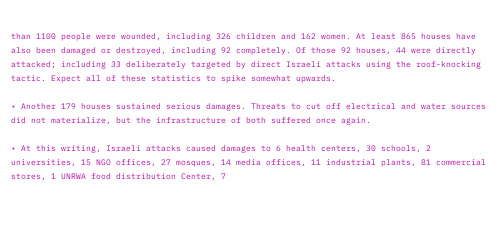than 1100 people were wounded, including 326 children and 162 women. At least 865 houses have also been damaged or destroyed, including 92 completely. Of those 92 houses, 44 were directly attacked; including 33 deliberately targeted by direct Israeli attacks using the roof-knocking tactic. Expect all of these statistics to spike somewhat upwards.

• Another 179 houses sustained serious damages. Threats to cut off electrical and water sources did not materialize, but the infrastructure of both suffered once again.

• At this writing, Israeli attacks caused damages to 6 health centers, 30 schools, 2 universities, 15 NGO offices, 27 mosques, 14 media offices, 11 industrial plants, 81 commercial stores, 1 UNRWA food distribution Center, 7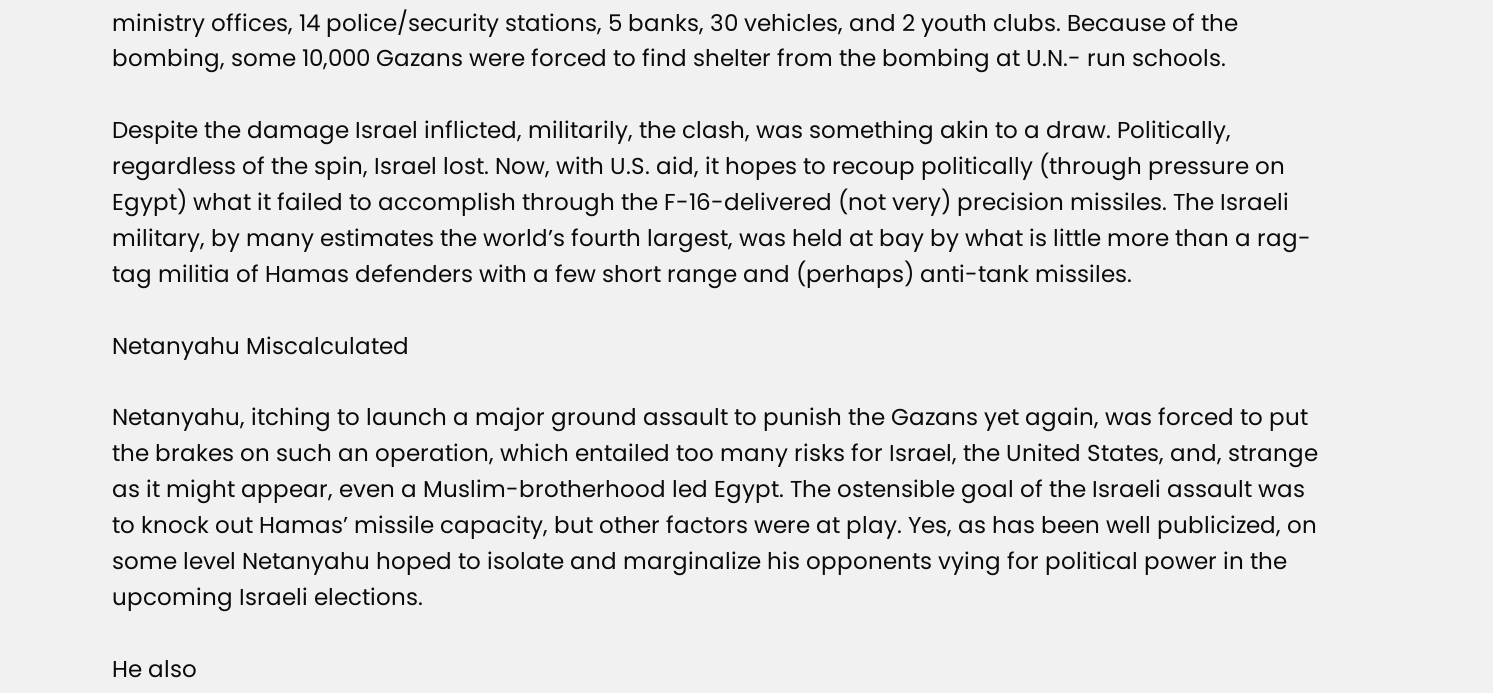ministry offices, 14 police/security stations, 5 banks, 30 vehicles, and 2 youth clubs. Because of the bombing, some 10,000 Gazans were forced to find shelter from the bombing at U.N.- run schools.

Despite the damage Israel inflicted, militarily, the clash, was something akin to a draw. Politically, regardless of the spin, Israel lost. Now, with U.S. aid, it hopes to recoup politically (through pressure on Egypt) what it failed to accomplish through the F-16-delivered (not very) precision missiles. The Israeli military, by many estimates the world’s fourth largest, was held at bay by what is little more than a rag-tag militia of Hamas defenders with a few short range and (perhaps) anti-tank missiles.

Netanyahu Miscalculated

Netanyahu, itching to launch a major ground assault to punish the Gazans yet again, was forced to put the brakes on such an operation, which entailed too many risks for Israel, the United States, and, strange as it might appear, even a Muslim-brotherhood led Egypt. The ostensible goal of the Israeli assault was to knock out Hamas’ missile capacity, but other factors were at play. Yes, as has been well publicized, on some level Netanyahu hoped to isolate and marginalize his opponents vying for political power in the upcoming Israeli elections.

He also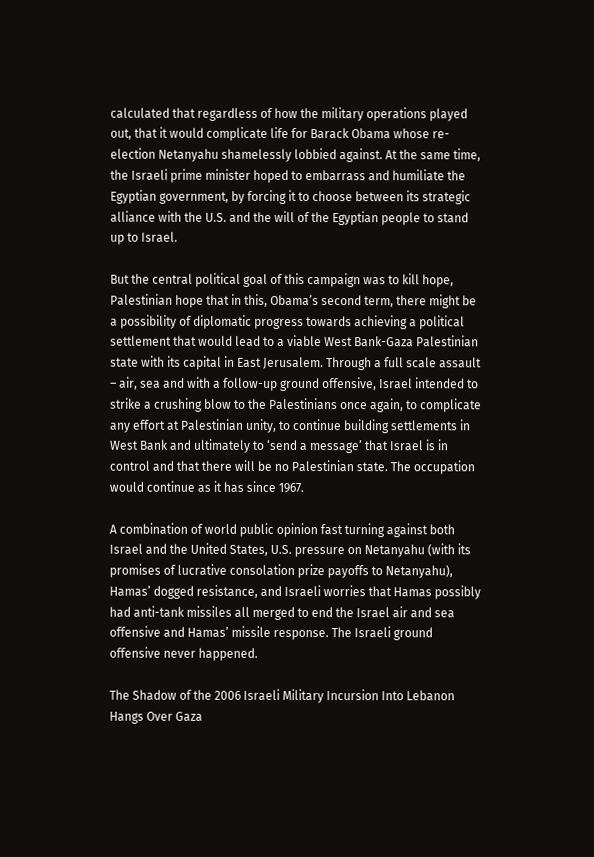calculated that regardless of how the military operations played out, that it would complicate life for Barack Obama whose re-election Netanyahu shamelessly lobbied against. At the same time, the Israeli prime minister hoped to embarrass and humiliate the Egyptian government, by forcing it to choose between its strategic alliance with the U.S. and the will of the Egyptian people to stand up to Israel.

But the central political goal of this campaign was to kill hope, Palestinian hope that in this, Obama’s second term, there might be a possibility of diplomatic progress towards achieving a political settlement that would lead to a viable West Bank-Gaza Palestinian state with its capital in East Jerusalem. Through a full scale assault – air, sea and with a follow-up ground offensive, Israel intended to strike a crushing blow to the Palestinians once again, to complicate any effort at Palestinian unity, to continue building settlements in West Bank and ultimately to ‘send a message’ that Israel is in control and that there will be no Palestinian state. The occupation would continue as it has since 1967.

A combination of world public opinion fast turning against both Israel and the United States, U.S. pressure on Netanyahu (with its promises of lucrative consolation prize payoffs to Netanyahu), Hamas’ dogged resistance, and Israeli worries that Hamas possibly had anti-tank missiles all merged to end the Israel air and sea offensive and Hamas’ missile response. The Israeli ground offensive never happened.

The Shadow of the 2006 Israeli Military Incursion Into Lebanon Hangs Over Gaza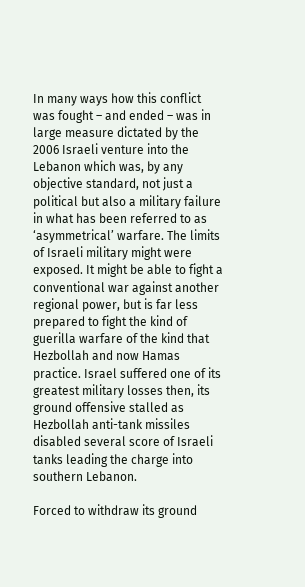In many ways how this conflict was fought – and ended – was in large measure dictated by the 2006 Israeli venture into the Lebanon which was, by any objective standard, not just a political but also a military failure in what has been referred to as ‘asymmetrical’ warfare. The limits of Israeli military might were exposed. It might be able to fight a conventional war against another regional power, but is far less prepared to fight the kind of guerilla warfare of the kind that Hezbollah and now Hamas practice. Israel suffered one of its greatest military losses then, its ground offensive stalled as Hezbollah anti-tank missiles disabled several score of Israeli tanks leading the charge into southern Lebanon.

Forced to withdraw its ground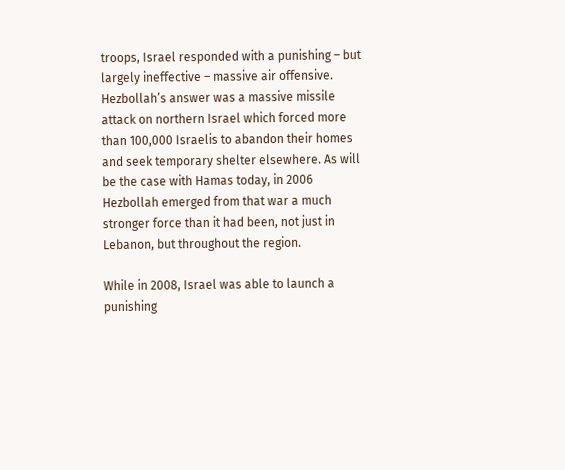troops, Israel responded with a punishing – but largely ineffective – massive air offensive. Hezbollah’s answer was a massive missile attack on northern Israel which forced more than 100,000 Israelis to abandon their homes and seek temporary shelter elsewhere. As will be the case with Hamas today, in 2006 Hezbollah emerged from that war a much stronger force than it had been, not just in Lebanon, but throughout the region.

While in 2008, Israel was able to launch a punishing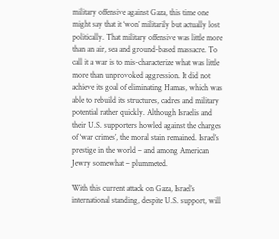military offensive against Gaza, this time one might say that it ‘won’ militarily but actually lost politically. That military offensive was little more than an air, sea and ground-based massacre. To call it a war is to mis-characterize what was little more than unprovoked aggression. It did not achieve its goal of eliminating Hamas, which was able to rebuild its structures, cadres and military potential rather quickly. Although Israelis and their U.S. supporters howled against the charges of ‘war crimes’, the moral stain remained. Israel’s prestige in the world – and among American Jewry somewhat – plummeted.

With this current attack on Gaza, Israel’s international standing, despite U.S. support, will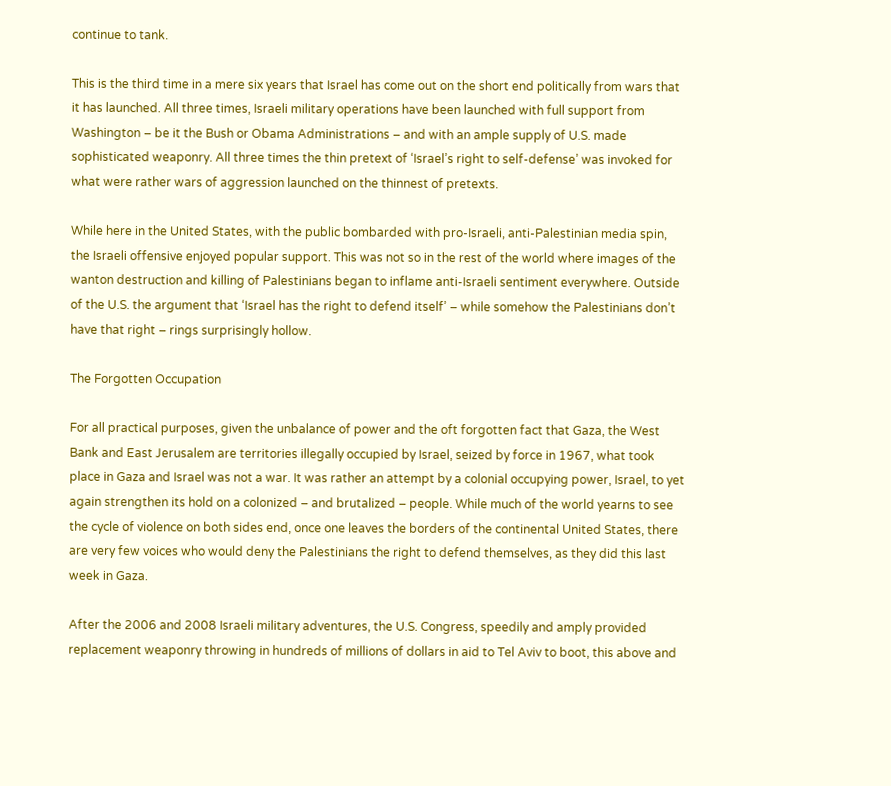continue to tank.

This is the third time in a mere six years that Israel has come out on the short end politically from wars that it has launched. All three times, Israeli military operations have been launched with full support from Washington – be it the Bush or Obama Administrations – and with an ample supply of U.S. made sophisticated weaponry. All three times the thin pretext of ‘Israel’s right to self-defense’ was invoked for what were rather wars of aggression launched on the thinnest of pretexts.

While here in the United States, with the public bombarded with pro-Israeli, anti-Palestinian media spin, the Israeli offensive enjoyed popular support. This was not so in the rest of the world where images of the wanton destruction and killing of Palestinians began to inflame anti-Israeli sentiment everywhere. Outside of the U.S. the argument that ‘Israel has the right to defend itself’ – while somehow the Palestinians don’t have that right – rings surprisingly hollow.

The Forgotten Occupation

For all practical purposes, given the unbalance of power and the oft forgotten fact that Gaza, the West Bank and East Jerusalem are territories illegally occupied by Israel, seized by force in 1967, what took place in Gaza and Israel was not a war. It was rather an attempt by a colonial occupying power, Israel, to yet again strengthen its hold on a colonized – and brutalized – people. While much of the world yearns to see the cycle of violence on both sides end, once one leaves the borders of the continental United States, there are very few voices who would deny the Palestinians the right to defend themselves, as they did this last week in Gaza.

After the 2006 and 2008 Israeli military adventures, the U.S. Congress, speedily and amply provided replacement weaponry throwing in hundreds of millions of dollars in aid to Tel Aviv to boot, this above and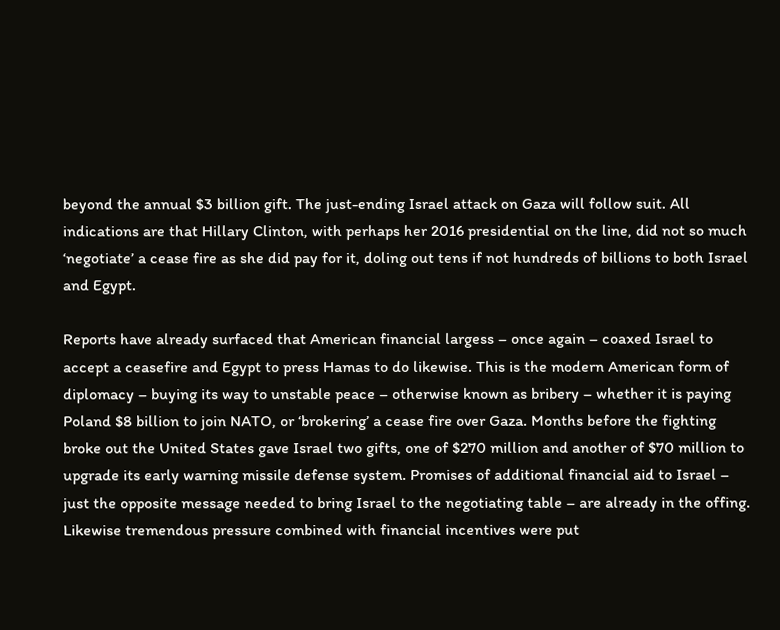beyond the annual $3 billion gift. The just-ending Israel attack on Gaza will follow suit. All indications are that Hillary Clinton, with perhaps her 2016 presidential on the line, did not so much ‘negotiate’ a cease fire as she did pay for it, doling out tens if not hundreds of billions to both Israel and Egypt.

Reports have already surfaced that American financial largess – once again – coaxed Israel to accept a ceasefire and Egypt to press Hamas to do likewise. This is the modern American form of diplomacy – buying its way to unstable peace – otherwise known as bribery – whether it is paying Poland $8 billion to join NATO, or ‘brokering’ a cease fire over Gaza. Months before the fighting broke out the United States gave Israel two gifts, one of $270 million and another of $70 million to upgrade its early warning missile defense system. Promises of additional financial aid to Israel – just the opposite message needed to bring Israel to the negotiating table – are already in the offing. Likewise tremendous pressure combined with financial incentives were put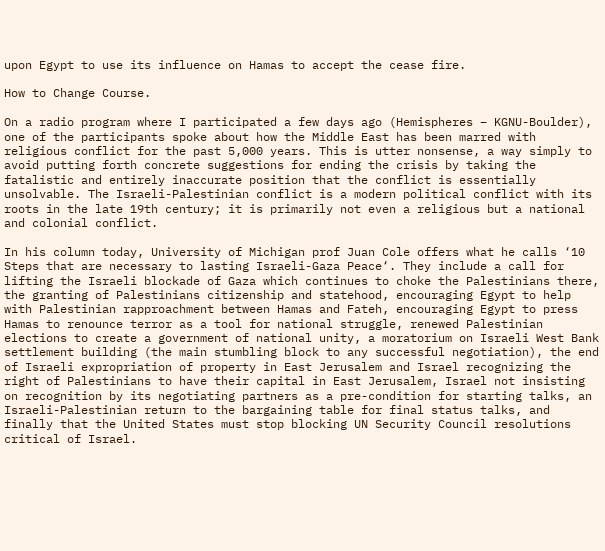upon Egypt to use its influence on Hamas to accept the cease fire.

How to Change Course.

On a radio program where I participated a few days ago (Hemispheres – KGNU-Boulder), one of the participants spoke about how the Middle East has been marred with religious conflict for the past 5,000 years. This is utter nonsense, a way simply to avoid putting forth concrete suggestions for ending the crisis by taking the fatalistic and entirely inaccurate position that the conflict is essentially unsolvable. The Israeli-Palestinian conflict is a modern political conflict with its roots in the late 19th century; it is primarily not even a religious but a national and colonial conflict.

In his column today, University of Michigan prof Juan Cole offers what he calls ‘10 Steps that are necessary to lasting Israeli-Gaza Peace‘. They include a call for lifting the Israeli blockade of Gaza which continues to choke the Palestinians there, the granting of Palestinians citizenship and statehood, encouraging Egypt to help with Palestinian rapproachment between Hamas and Fateh, encouraging Egypt to press Hamas to renounce terror as a tool for national struggle, renewed Palestinian elections to create a government of national unity, a moratorium on Israeli West Bank settlement building (the main stumbling block to any successful negotiation), the end of Israeli expropriation of property in East Jerusalem and Israel recognizing the right of Palestinians to have their capital in East Jerusalem, Israel not insisting on recognition by its negotiating partners as a pre-condition for starting talks, an Israeli-Palestinian return to the bargaining table for final status talks, and finally that the United States must stop blocking UN Security Council resolutions critical of Israel.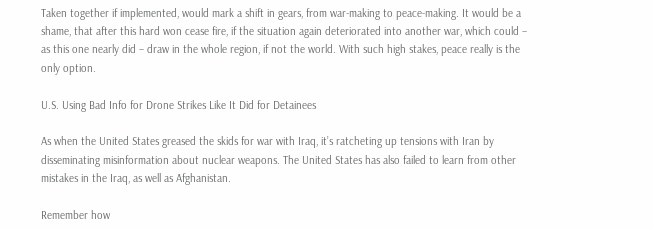Taken together if implemented, would mark a shift in gears, from war-making to peace-making. It would be a shame, that after this hard won cease fire, if the situation again deteriorated into another war, which could – as this one nearly did – draw in the whole region, if not the world. With such high stakes, peace really is the only option.

U.S. Using Bad Info for Drone Strikes Like It Did for Detainees

As when the United States greased the skids for war with Iraq, it’s ratcheting up tensions with Iran by disseminating misinformation about nuclear weapons. The United States has also failed to learn from other mistakes in the Iraq, as well as Afghanistan.

Remember how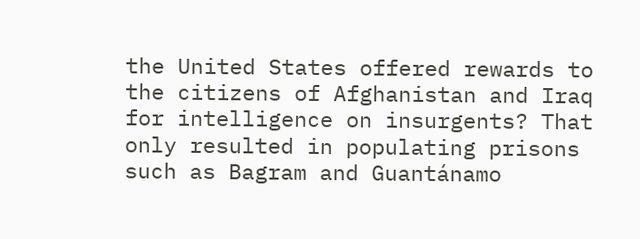the United States offered rewards to the citizens of Afghanistan and Iraq for intelligence on insurgents? That only resulted in populating prisons such as Bagram and Guantánamo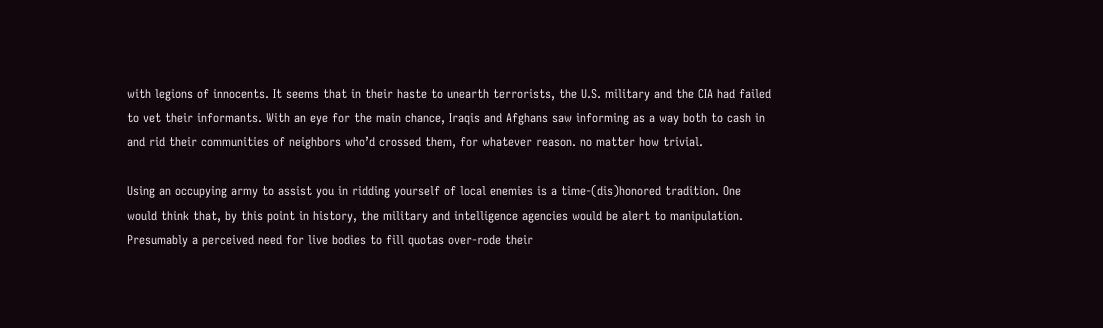with legions of innocents. It seems that in their haste to unearth terrorists, the U.S. military and the CIA had failed to vet their informants. With an eye for the main chance, Iraqis and Afghans saw informing as a way both to cash in and rid their communities of neighbors who’d crossed them, for whatever reason. no matter how trivial.

Using an occupying army to assist you in ridding yourself of local enemies is a time-(dis)honored tradition. One would think that, by this point in history, the military and intelligence agencies would be alert to manipulation. Presumably a perceived need for live bodies to fill quotas over-rode their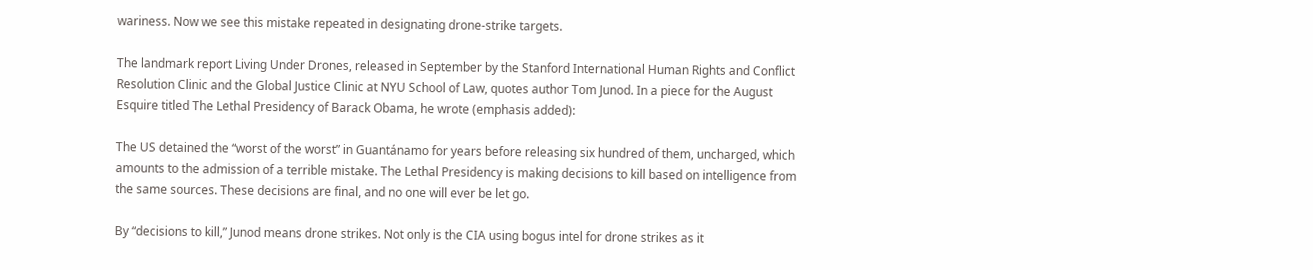wariness. Now we see this mistake repeated in designating drone-strike targets.

The landmark report Living Under Drones, released in September by the Stanford International Human Rights and Conflict Resolution Clinic and the Global Justice Clinic at NYU School of Law, quotes author Tom Junod. In a piece for the August Esquire titled The Lethal Presidency of Barack Obama, he wrote (emphasis added):

The US detained the “worst of the worst” in Guantánamo for years before releasing six hundred of them, uncharged, which amounts to the admission of a terrible mistake. The Lethal Presidency is making decisions to kill based on intelligence from the same sources. These decisions are final, and no one will ever be let go.

By “decisions to kill,” Junod means drone strikes. Not only is the CIA using bogus intel for drone strikes as it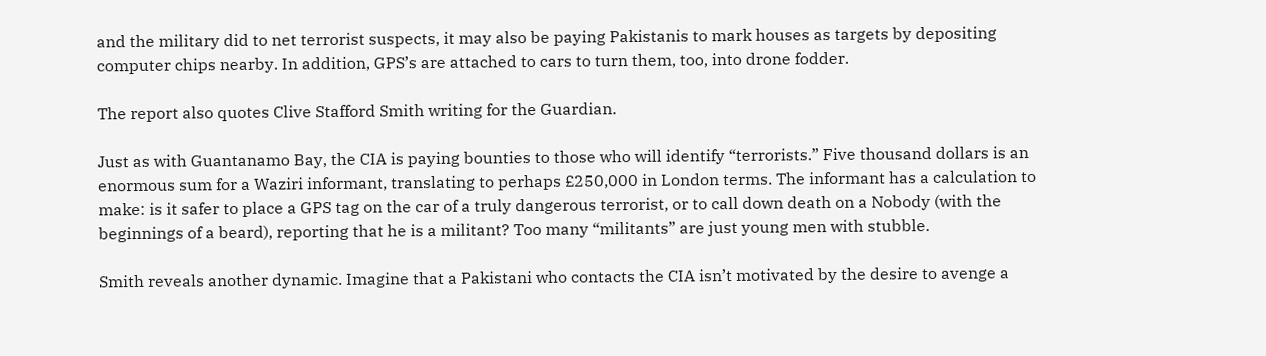and the military did to net terrorist suspects, it may also be paying Pakistanis to mark houses as targets by depositing computer chips nearby. In addition, GPS’s are attached to cars to turn them, too, into drone fodder.

The report also quotes Clive Stafford Smith writing for the Guardian.

Just as with Guantanamo Bay, the CIA is paying bounties to those who will identify “terrorists.” Five thousand dollars is an enormous sum for a Waziri informant, translating to perhaps £250,000 in London terms. The informant has a calculation to make: is it safer to place a GPS tag on the car of a truly dangerous terrorist, or to call down death on a Nobody (with the beginnings of a beard), reporting that he is a militant? Too many “militants” are just young men with stubble.

Smith reveals another dynamic. Imagine that a Pakistani who contacts the CIA isn’t motivated by the desire to avenge a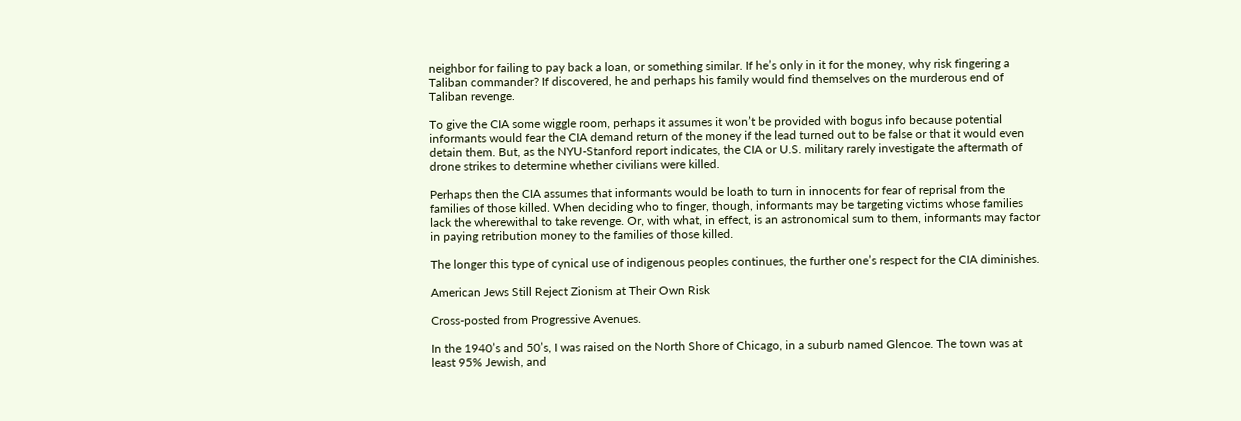neighbor for failing to pay back a loan, or something similar. If he’s only in it for the money, why risk fingering a Taliban commander? If discovered, he and perhaps his family would find themselves on the murderous end of Taliban revenge.

To give the CIA some wiggle room, perhaps it assumes it won’t be provided with bogus info because potential informants would fear the CIA demand return of the money if the lead turned out to be false or that it would even detain them. But, as the NYU-Stanford report indicates, the CIA or U.S. military rarely investigate the aftermath of drone strikes to determine whether civilians were killed.

Perhaps then the CIA assumes that informants would be loath to turn in innocents for fear of reprisal from the families of those killed. When deciding who to finger, though, informants may be targeting victims whose families lack the wherewithal to take revenge. Or, with what, in effect, is an astronomical sum to them, informants may factor in paying retribution money to the families of those killed.

The longer this type of cynical use of indigenous peoples continues, the further one’s respect for the CIA diminishes.

American Jews Still Reject Zionism at Their Own Risk

Cross-posted from Progressive Avenues.

In the 1940’s and 50’s, I was raised on the North Shore of Chicago, in a suburb named Glencoe. The town was at least 95% Jewish, and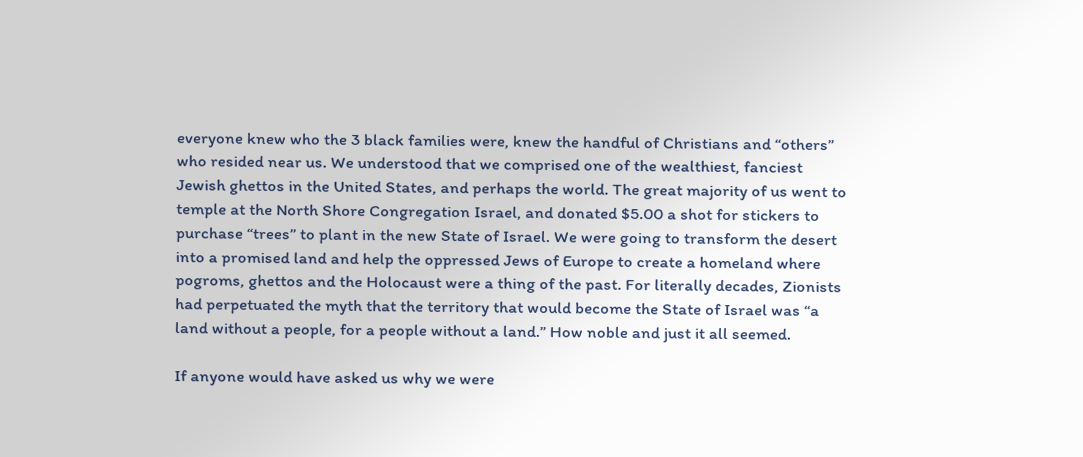everyone knew who the 3 black families were, knew the handful of Christians and “others” who resided near us. We understood that we comprised one of the wealthiest, fanciest Jewish ghettos in the United States, and perhaps the world. The great majority of us went to temple at the North Shore Congregation Israel, and donated $5.00 a shot for stickers to purchase “trees” to plant in the new State of Israel. We were going to transform the desert into a promised land and help the oppressed Jews of Europe to create a homeland where pogroms, ghettos and the Holocaust were a thing of the past. For literally decades, Zionists had perpetuated the myth that the territory that would become the State of Israel was “a land without a people, for a people without a land.” How noble and just it all seemed.

If anyone would have asked us why we were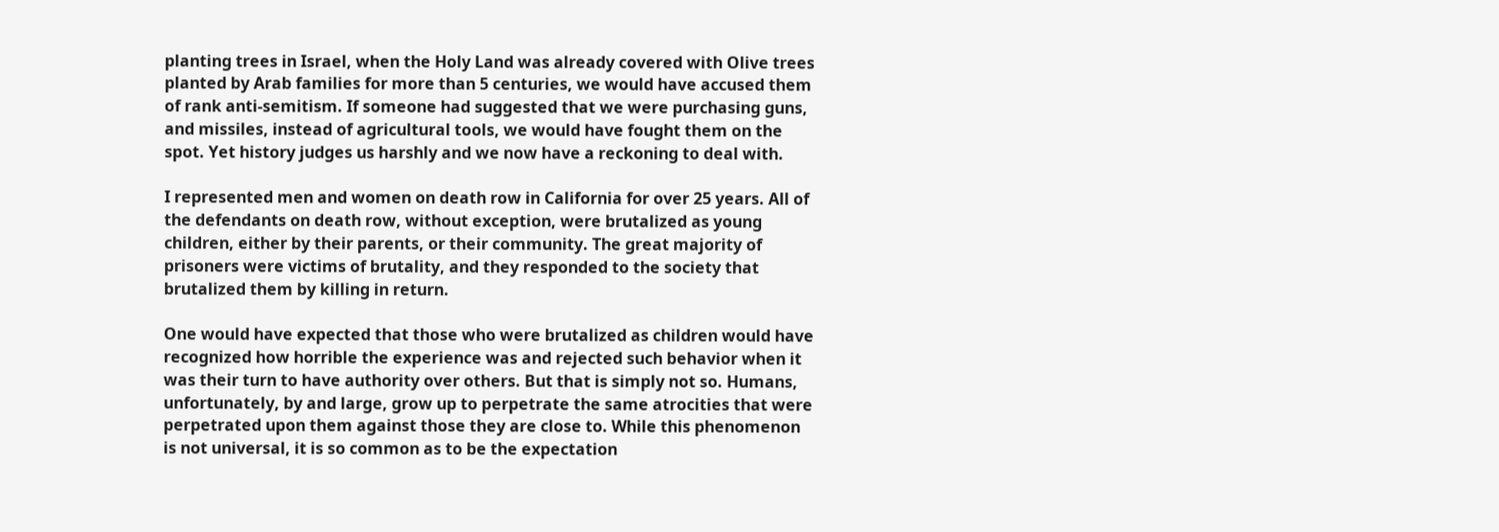planting trees in Israel, when the Holy Land was already covered with Olive trees planted by Arab families for more than 5 centuries, we would have accused them of rank anti-semitism. If someone had suggested that we were purchasing guns, and missiles, instead of agricultural tools, we would have fought them on the spot. Yet history judges us harshly and we now have a reckoning to deal with.

I represented men and women on death row in California for over 25 years. All of the defendants on death row, without exception, were brutalized as young children, either by their parents, or their community. The great majority of prisoners were victims of brutality, and they responded to the society that brutalized them by killing in return.

One would have expected that those who were brutalized as children would have recognized how horrible the experience was and rejected such behavior when it was their turn to have authority over others. But that is simply not so. Humans, unfortunately, by and large, grow up to perpetrate the same atrocities that were perpetrated upon them against those they are close to. While this phenomenon is not universal, it is so common as to be the expectation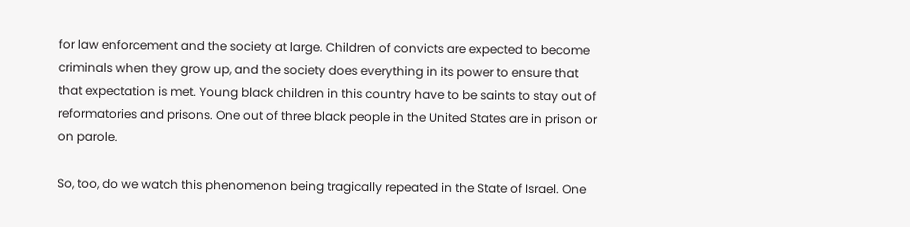for law enforcement and the society at large. Children of convicts are expected to become criminals when they grow up, and the society does everything in its power to ensure that that expectation is met. Young black children in this country have to be saints to stay out of reformatories and prisons. One out of three black people in the United States are in prison or on parole.

So, too, do we watch this phenomenon being tragically repeated in the State of Israel. One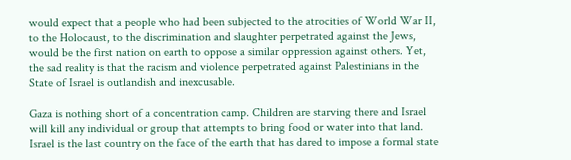would expect that a people who had been subjected to the atrocities of World War II, to the Holocaust, to the discrimination and slaughter perpetrated against the Jews, would be the first nation on earth to oppose a similar oppression against others. Yet, the sad reality is that the racism and violence perpetrated against Palestinians in the State of Israel is outlandish and inexcusable.

Gaza is nothing short of a concentration camp. Children are starving there and Israel will kill any individual or group that attempts to bring food or water into that land. Israel is the last country on the face of the earth that has dared to impose a formal state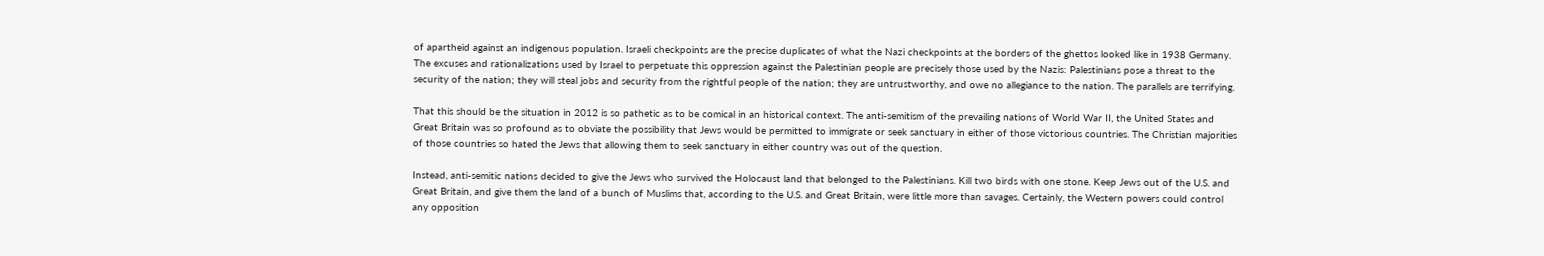of apartheid against an indigenous population. Israeli checkpoints are the precise duplicates of what the Nazi checkpoints at the borders of the ghettos looked like in 1938 Germany. The excuses and rationalizations used by Israel to perpetuate this oppression against the Palestinian people are precisely those used by the Nazis: Palestinians pose a threat to the security of the nation; they will steal jobs and security from the rightful people of the nation; they are untrustworthy, and owe no allegiance to the nation. The parallels are terrifying.

That this should be the situation in 2012 is so pathetic as to be comical in an historical context. The anti-semitism of the prevailing nations of World War II, the United States and Great Britain was so profound as to obviate the possibility that Jews would be permitted to immigrate or seek sanctuary in either of those victorious countries. The Christian majorities of those countries so hated the Jews that allowing them to seek sanctuary in either country was out of the question.

Instead, anti-semitic nations decided to give the Jews who survived the Holocaust land that belonged to the Palestinians. Kill two birds with one stone. Keep Jews out of the U.S. and Great Britain, and give them the land of a bunch of Muslims that, according to the U.S. and Great Britain, were little more than savages. Certainly, the Western powers could control any opposition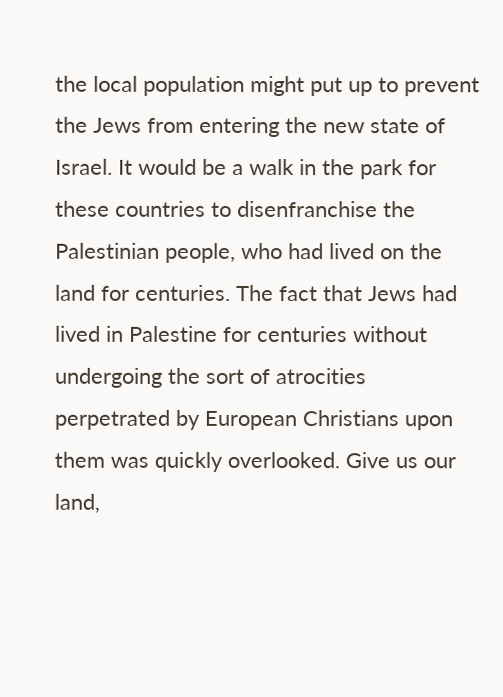the local population might put up to prevent the Jews from entering the new state of Israel. It would be a walk in the park for these countries to disenfranchise the Palestinian people, who had lived on the land for centuries. The fact that Jews had lived in Palestine for centuries without undergoing the sort of atrocities perpetrated by European Christians upon them was quickly overlooked. Give us our land,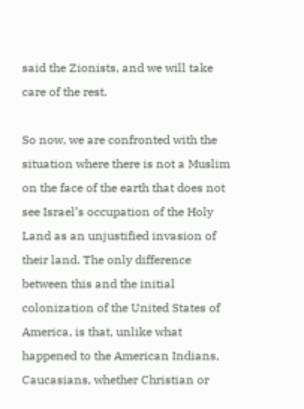said the Zionists, and we will take care of the rest.

So now, we are confronted with the situation where there is not a Muslim on the face of the earth that does not see Israel’s occupation of the Holy Land as an unjustified invasion of their land. The only difference between this and the initial colonization of the United States of America, is that, unlike what happened to the American Indians, Caucasians, whether Christian or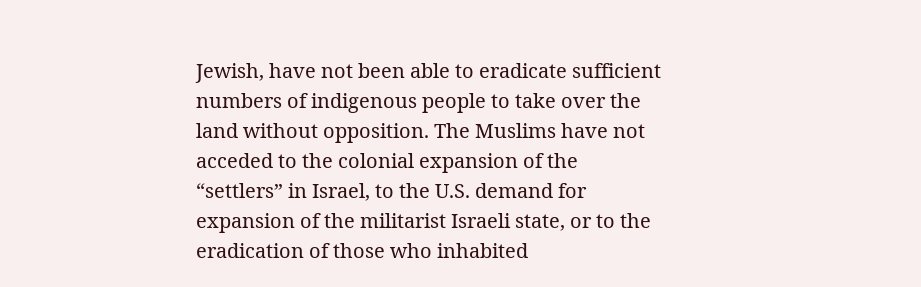Jewish, have not been able to eradicate sufficient numbers of indigenous people to take over the land without opposition. The Muslims have not acceded to the colonial expansion of the “settlers” in Israel, to the U.S. demand for expansion of the militarist Israeli state, or to the eradication of those who inhabited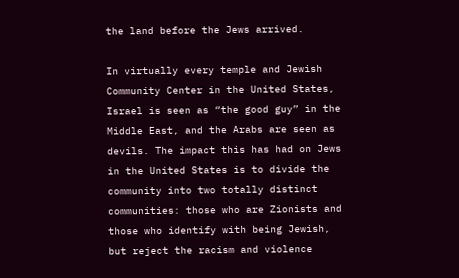the land before the Jews arrived.

In virtually every temple and Jewish Community Center in the United States, Israel is seen as “the good guy” in the Middle East, and the Arabs are seen as devils. The impact this has had on Jews in the United States is to divide the community into two totally distinct communities: those who are Zionists and those who identify with being Jewish, but reject the racism and violence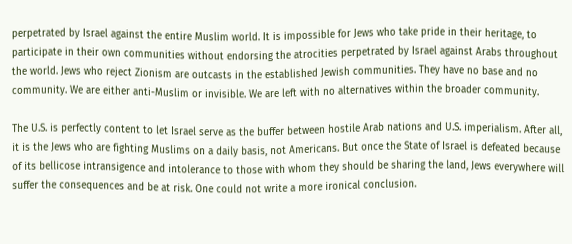perpetrated by Israel against the entire Muslim world. It is impossible for Jews who take pride in their heritage, to participate in their own communities without endorsing the atrocities perpetrated by Israel against Arabs throughout the world. Jews who reject Zionism are outcasts in the established Jewish communities. They have no base and no community. We are either anti-Muslim or invisible. We are left with no alternatives within the broader community.

The U.S. is perfectly content to let Israel serve as the buffer between hostile Arab nations and U.S. imperialism. After all, it is the Jews who are fighting Muslims on a daily basis, not Americans. But once the State of Israel is defeated because of its bellicose intransigence and intolerance to those with whom they should be sharing the land, Jews everywhere will suffer the consequences and be at risk. One could not write a more ironical conclusion.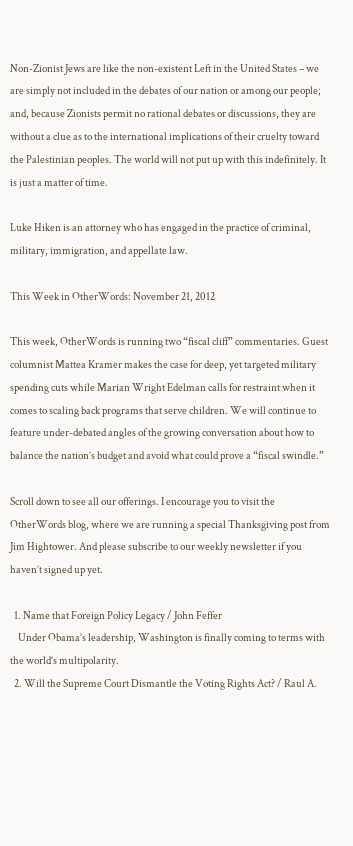Non-Zionist Jews are like the non-existent Left in the United States – we are simply not included in the debates of our nation or among our people; and, because Zionists permit no rational debates or discussions, they are without a clue as to the international implications of their cruelty toward the Palestinian peoples. The world will not put up with this indefinitely. It is just a matter of time.

Luke Hiken is an attorney who has engaged in the practice of criminal, military, immigration, and appellate law.

This Week in OtherWords: November 21, 2012

This week, OtherWords is running two “fiscal cliff” commentaries. Guest columnist Mattea Kramer makes the case for deep, yet targeted military spending cuts while Marian Wright Edelman calls for restraint when it comes to scaling back programs that serve children. We will continue to feature under-debated angles of the growing conversation about how to balance the nation’s budget and avoid what could prove a “fiscal swindle.”

Scroll down to see all our offerings. I encourage you to visit the OtherWords blog, where we are running a special Thanksgiving post from Jim Hightower. And please subscribe to our weekly newsletter if you haven’t signed up yet.

  1. Name that Foreign Policy Legacy / John Feffer
    Under Obama’s leadership, Washington is finally coming to terms with the world’s multipolarity.
  2. Will the Supreme Court Dismantle the Voting Rights Act? / Raul A.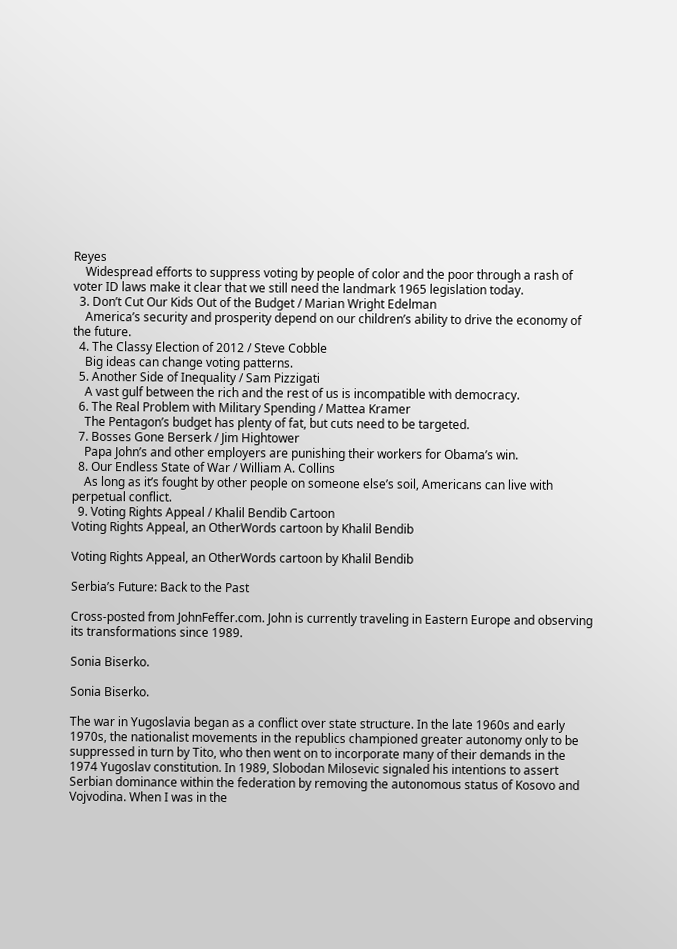Reyes
    Widespread efforts to suppress voting by people of color and the poor through a rash of voter ID laws make it clear that we still need the landmark 1965 legislation today.
  3. Don’t Cut Our Kids Out of the Budget / Marian Wright Edelman
    America’s security and prosperity depend on our children’s ability to drive the economy of the future.
  4. The Classy Election of 2012 / Steve Cobble
    Big ideas can change voting patterns.
  5. Another Side of Inequality / Sam Pizzigati
    A vast gulf between the rich and the rest of us is incompatible with democracy.
  6. The Real Problem with Military Spending / Mattea Kramer
    The Pentagon’s budget has plenty of fat, but cuts need to be targeted.
  7. Bosses Gone Berserk / Jim Hightower
    Papa John’s and other employers are punishing their workers for Obama’s win.
  8. Our Endless State of War / William A. Collins
    As long as it’s fought by other people on someone else’s soil, Americans can live with perpetual conflict.
  9. Voting Rights Appeal / Khalil Bendib Cartoon
Voting Rights Appeal, an OtherWords cartoon by Khalil Bendib

Voting Rights Appeal, an OtherWords cartoon by Khalil Bendib

Serbia’s Future: Back to the Past

Cross-posted from JohnFeffer.com. John is currently traveling in Eastern Europe and observing its transformations since 1989.

Sonia Biserko.

Sonia Biserko.

The war in Yugoslavia began as a conflict over state structure. In the late 1960s and early 1970s, the nationalist movements in the republics championed greater autonomy only to be suppressed in turn by Tito, who then went on to incorporate many of their demands in the 1974 Yugoslav constitution. In 1989, Slobodan Milosevic signaled his intentions to assert Serbian dominance within the federation by removing the autonomous status of Kosovo and Vojvodina. When I was in the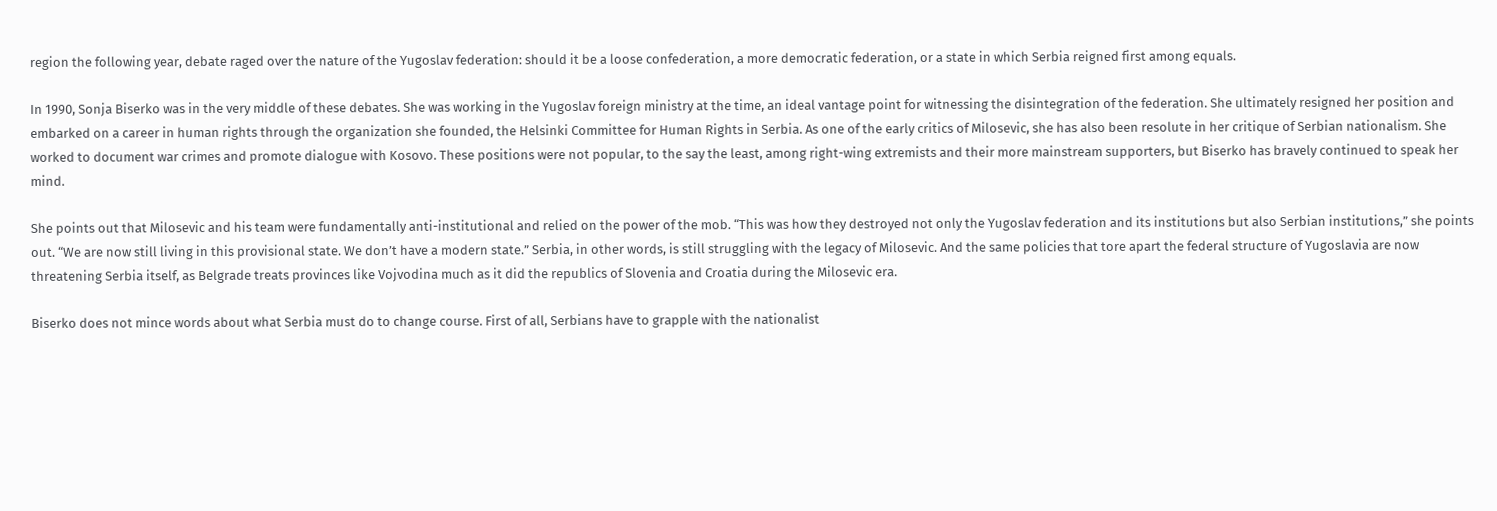region the following year, debate raged over the nature of the Yugoslav federation: should it be a loose confederation, a more democratic federation, or a state in which Serbia reigned first among equals.

In 1990, Sonja Biserko was in the very middle of these debates. She was working in the Yugoslav foreign ministry at the time, an ideal vantage point for witnessing the disintegration of the federation. She ultimately resigned her position and embarked on a career in human rights through the organization she founded, the Helsinki Committee for Human Rights in Serbia. As one of the early critics of Milosevic, she has also been resolute in her critique of Serbian nationalism. She worked to document war crimes and promote dialogue with Kosovo. These positions were not popular, to the say the least, among right-wing extremists and their more mainstream supporters, but Biserko has bravely continued to speak her mind.

She points out that Milosevic and his team were fundamentally anti-institutional and relied on the power of the mob. “This was how they destroyed not only the Yugoslav federation and its institutions but also Serbian institutions,” she points out. “We are now still living in this provisional state. We don’t have a modern state.” Serbia, in other words, is still struggling with the legacy of Milosevic. And the same policies that tore apart the federal structure of Yugoslavia are now threatening Serbia itself, as Belgrade treats provinces like Vojvodina much as it did the republics of Slovenia and Croatia during the Milosevic era.

Biserko does not mince words about what Serbia must do to change course. First of all, Serbians have to grapple with the nationalist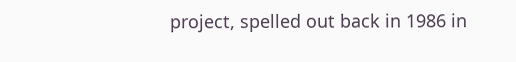project, spelled out back in 1986 in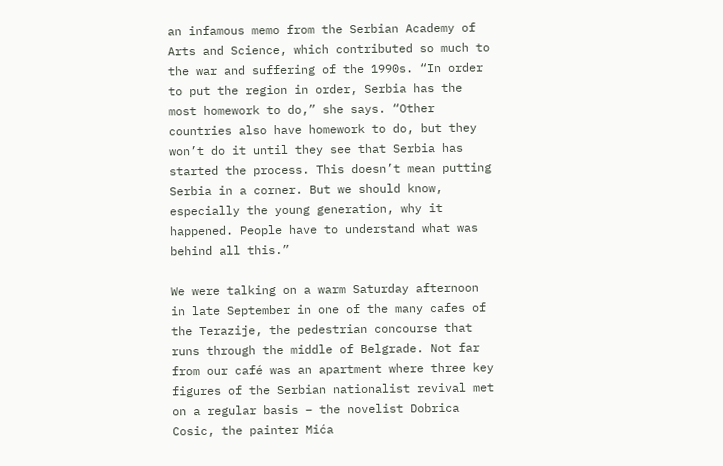an infamous memo from the Serbian Academy of Arts and Science, which contributed so much to the war and suffering of the 1990s. “In order to put the region in order, Serbia has the most homework to do,” she says. “Other countries also have homework to do, but they won’t do it until they see that Serbia has started the process. This doesn’t mean putting Serbia in a corner. But we should know, especially the young generation, why it happened. People have to understand what was behind all this.”

We were talking on a warm Saturday afternoon in late September in one of the many cafes of the Terazije, the pedestrian concourse that runs through the middle of Belgrade. Not far from our café was an apartment where three key figures of the Serbian nationalist revival met on a regular basis – the novelist Dobrica Cosic, the painter Mića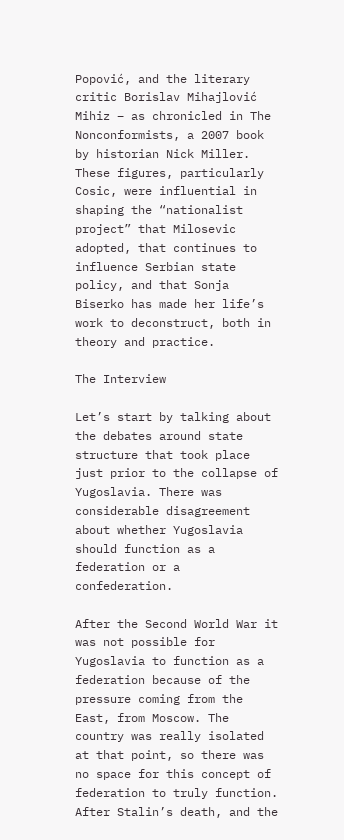Popović, and the literary critic Borislav Mihajlović Mihiz – as chronicled in The Nonconformists, a 2007 book by historian Nick Miller. These figures, particularly Cosic, were influential in shaping the “nationalist project” that Milosevic adopted, that continues to influence Serbian state policy, and that Sonja Biserko has made her life’s work to deconstruct, both in theory and practice.

The Interview

Let’s start by talking about the debates around state structure that took place just prior to the collapse of Yugoslavia. There was considerable disagreement about whether Yugoslavia should function as a federation or a confederation.

After the Second World War it was not possible for Yugoslavia to function as a federation because of the pressure coming from the East, from Moscow. The country was really isolated at that point, so there was no space for this concept of federation to truly function. After Stalin’s death, and the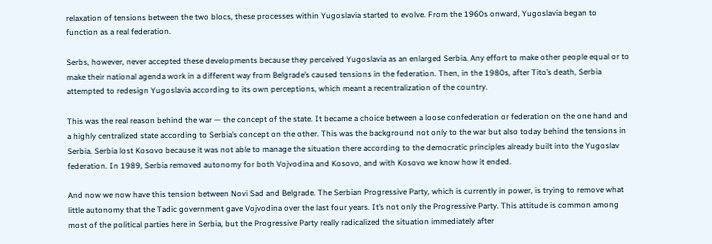relaxation of tensions between the two blocs, these processes within Yugoslavia started to evolve. From the 1960s onward, Yugoslavia began to function as a real federation.

Serbs, however, never accepted these developments because they perceived Yugoslavia as an enlarged Serbia. Any effort to make other people equal or to make their national agenda work in a different way from Belgrade’s caused tensions in the federation. Then, in the 1980s, after Tito’s death, Serbia attempted to redesign Yugoslavia according to its own perceptions, which meant a recentralization of the country.

This was the real reason behind the war — the concept of the state. It became a choice between a loose confederation or federation on the one hand and a highly centralized state according to Serbia’s concept on the other. This was the background not only to the war but also today behind the tensions in Serbia. Serbia lost Kosovo because it was not able to manage the situation there according to the democratic principles already built into the Yugoslav federation. In 1989, Serbia removed autonomy for both Vojvodina and Kosovo, and with Kosovo we know how it ended.

And now we now have this tension between Novi Sad and Belgrade. The Serbian Progressive Party, which is currently in power, is trying to remove what little autonomy that the Tadic government gave Vojvodina over the last four years. It’s not only the Progressive Party. This attitude is common among most of the political parties here in Serbia, but the Progressive Party really radicalized the situation immediately after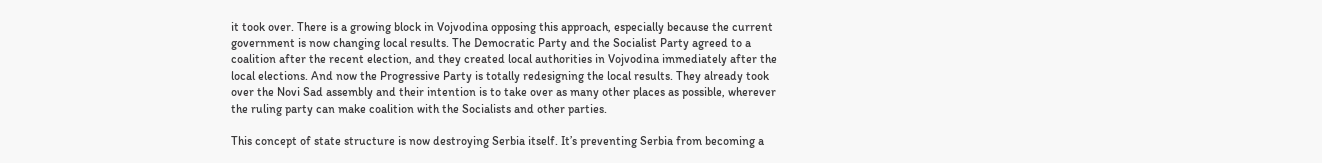it took over. There is a growing block in Vojvodina opposing this approach, especially because the current government is now changing local results. The Democratic Party and the Socialist Party agreed to a coalition after the recent election, and they created local authorities in Vojvodina immediately after the local elections. And now the Progressive Party is totally redesigning the local results. They already took over the Novi Sad assembly and their intention is to take over as many other places as possible, wherever the ruling party can make coalition with the Socialists and other parties.

This concept of state structure is now destroying Serbia itself. It’s preventing Serbia from becoming a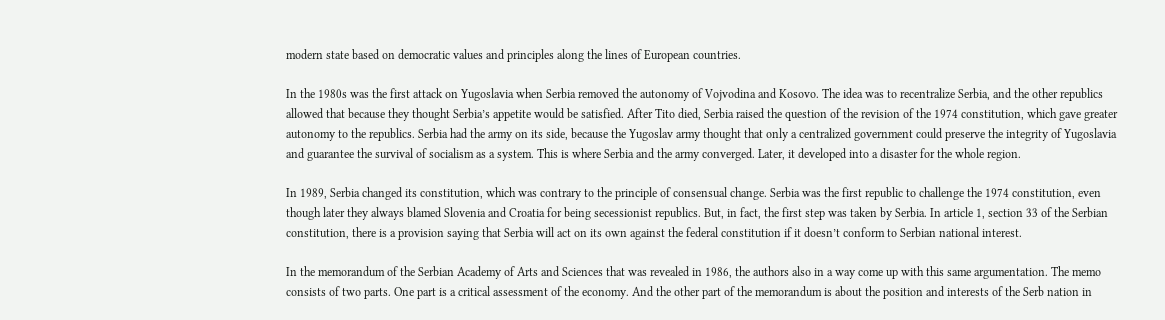modern state based on democratic values and principles along the lines of European countries.

In the 1980s was the first attack on Yugoslavia when Serbia removed the autonomy of Vojvodina and Kosovo. The idea was to recentralize Serbia, and the other republics allowed that because they thought Serbia’s appetite would be satisfied. After Tito died, Serbia raised the question of the revision of the 1974 constitution, which gave greater autonomy to the republics. Serbia had the army on its side, because the Yugoslav army thought that only a centralized government could preserve the integrity of Yugoslavia and guarantee the survival of socialism as a system. This is where Serbia and the army converged. Later, it developed into a disaster for the whole region.

In 1989, Serbia changed its constitution, which was contrary to the principle of consensual change. Serbia was the first republic to challenge the 1974 constitution, even though later they always blamed Slovenia and Croatia for being secessionist republics. But, in fact, the first step was taken by Serbia. In article 1, section 33 of the Serbian constitution, there is a provision saying that Serbia will act on its own against the federal constitution if it doesn’t conform to Serbian national interest.

In the memorandum of the Serbian Academy of Arts and Sciences that was revealed in 1986, the authors also in a way come up with this same argumentation. The memo consists of two parts. One part is a critical assessment of the economy. And the other part of the memorandum is about the position and interests of the Serb nation in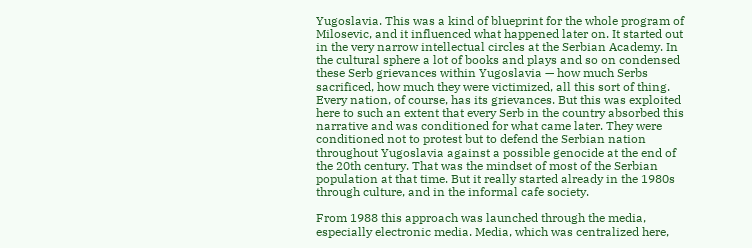Yugoslavia. This was a kind of blueprint for the whole program of Milosevic, and it influenced what happened later on. It started out in the very narrow intellectual circles at the Serbian Academy. In the cultural sphere a lot of books and plays and so on condensed these Serb grievances within Yugoslavia — how much Serbs sacrificed, how much they were victimized, all this sort of thing. Every nation, of course, has its grievances. But this was exploited here to such an extent that every Serb in the country absorbed this narrative and was conditioned for what came later. They were conditioned not to protest but to defend the Serbian nation throughout Yugoslavia against a possible genocide at the end of the 20th century. That was the mindset of most of the Serbian population at that time. But it really started already in the 1980s through culture, and in the informal cafe society.

From 1988 this approach was launched through the media, especially electronic media. Media, which was centralized here,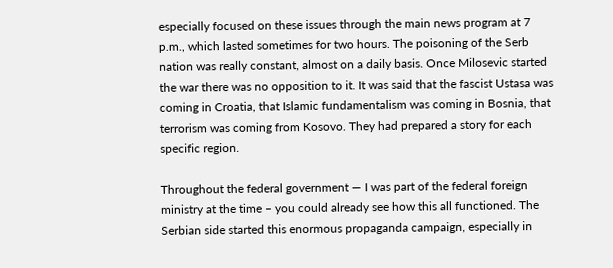especially focused on these issues through the main news program at 7 p.m., which lasted sometimes for two hours. The poisoning of the Serb nation was really constant, almost on a daily basis. Once Milosevic started the war there was no opposition to it. It was said that the fascist Ustasa was coming in Croatia, that Islamic fundamentalism was coming in Bosnia, that terrorism was coming from Kosovo. They had prepared a story for each specific region.

Throughout the federal government — I was part of the federal foreign ministry at the time – you could already see how this all functioned. The Serbian side started this enormous propaganda campaign, especially in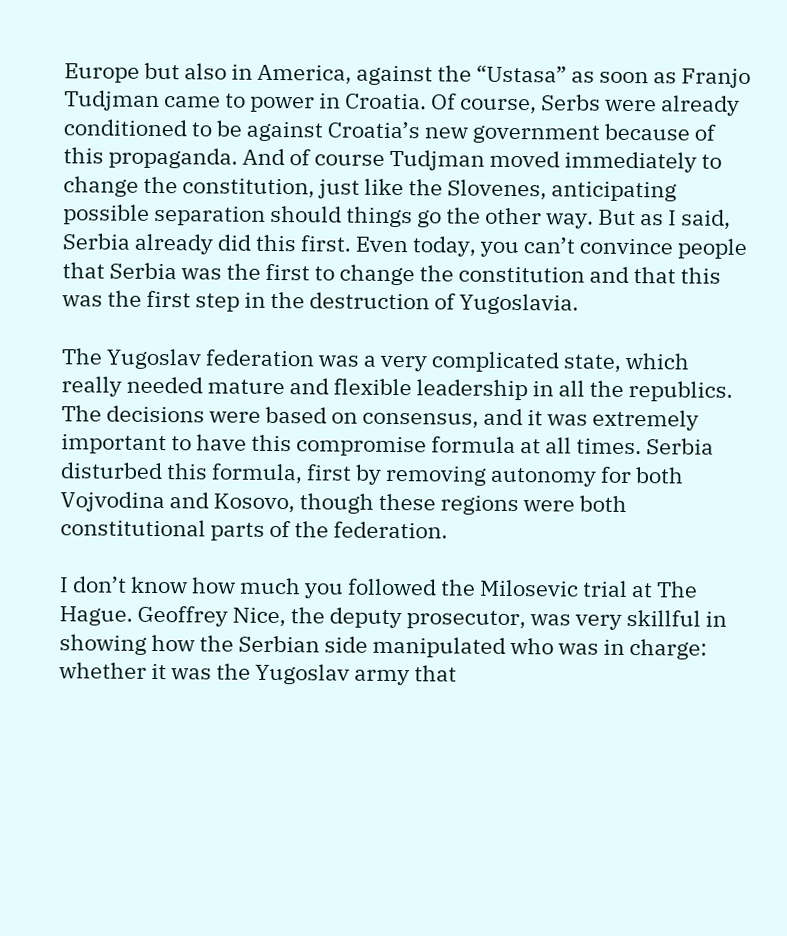Europe but also in America, against the “Ustasa” as soon as Franjo Tudjman came to power in Croatia. Of course, Serbs were already conditioned to be against Croatia’s new government because of this propaganda. And of course Tudjman moved immediately to change the constitution, just like the Slovenes, anticipating possible separation should things go the other way. But as I said, Serbia already did this first. Even today, you can’t convince people that Serbia was the first to change the constitution and that this was the first step in the destruction of Yugoslavia.

The Yugoslav federation was a very complicated state, which really needed mature and flexible leadership in all the republics. The decisions were based on consensus, and it was extremely important to have this compromise formula at all times. Serbia disturbed this formula, first by removing autonomy for both Vojvodina and Kosovo, though these regions were both constitutional parts of the federation.

I don’t know how much you followed the Milosevic trial at The Hague. Geoffrey Nice, the deputy prosecutor, was very skillful in showing how the Serbian side manipulated who was in charge: whether it was the Yugoslav army that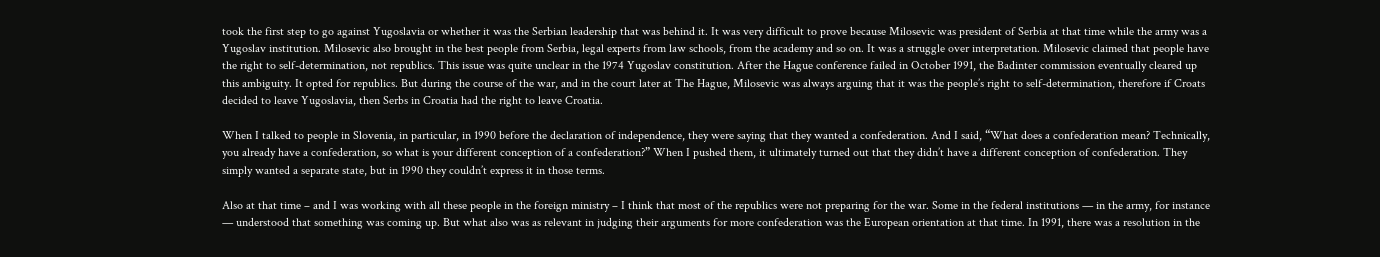took the first step to go against Yugoslavia or whether it was the Serbian leadership that was behind it. It was very difficult to prove because Milosevic was president of Serbia at that time while the army was a Yugoslav institution. Milosevic also brought in the best people from Serbia, legal experts from law schools, from the academy and so on. It was a struggle over interpretation. Milosevic claimed that people have the right to self-determination, not republics. This issue was quite unclear in the 1974 Yugoslav constitution. After the Hague conference failed in October 1991, the Badinter commission eventually cleared up this ambiguity. It opted for republics. But during the course of the war, and in the court later at The Hague, Milosevic was always arguing that it was the people’s right to self-determination, therefore if Croats decided to leave Yugoslavia, then Serbs in Croatia had the right to leave Croatia.

When I talked to people in Slovenia, in particular, in 1990 before the declaration of independence, they were saying that they wanted a confederation. And I said, “What does a confederation mean? Technically, you already have a confederation, so what is your different conception of a confederation?” When I pushed them, it ultimately turned out that they didn’t have a different conception of confederation. They simply wanted a separate state, but in 1990 they couldn’t express it in those terms.

Also at that time – and I was working with all these people in the foreign ministry – I think that most of the republics were not preparing for the war. Some in the federal institutions — in the army, for instance — understood that something was coming up. But what also was as relevant in judging their arguments for more confederation was the European orientation at that time. In 1991, there was a resolution in the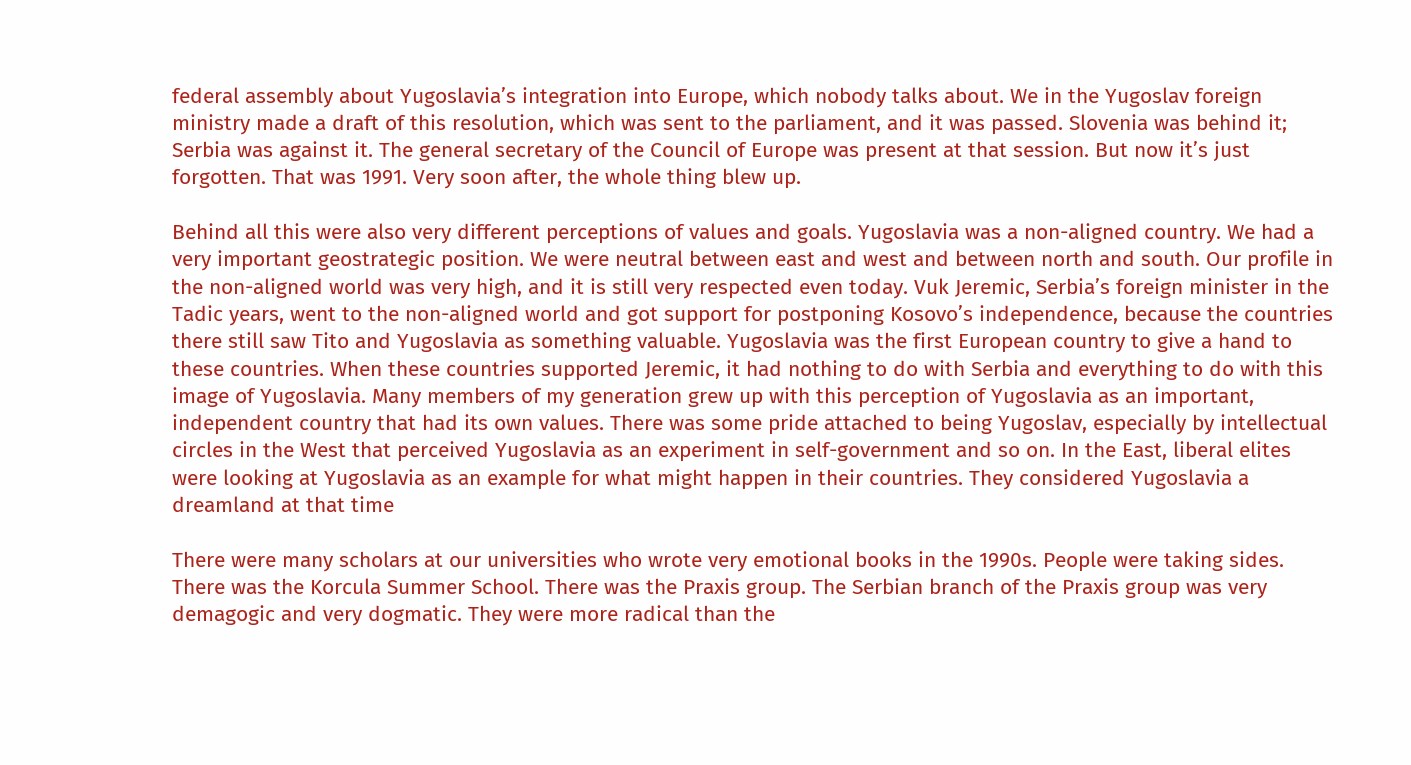federal assembly about Yugoslavia’s integration into Europe, which nobody talks about. We in the Yugoslav foreign ministry made a draft of this resolution, which was sent to the parliament, and it was passed. Slovenia was behind it; Serbia was against it. The general secretary of the Council of Europe was present at that session. But now it’s just forgotten. That was 1991. Very soon after, the whole thing blew up.

Behind all this were also very different perceptions of values and goals. Yugoslavia was a non-aligned country. We had a very important geostrategic position. We were neutral between east and west and between north and south. Our profile in the non-aligned world was very high, and it is still very respected even today. Vuk Jeremic, Serbia’s foreign minister in the Tadic years, went to the non-aligned world and got support for postponing Kosovo’s independence, because the countries there still saw Tito and Yugoslavia as something valuable. Yugoslavia was the first European country to give a hand to these countries. When these countries supported Jeremic, it had nothing to do with Serbia and everything to do with this image of Yugoslavia. Many members of my generation grew up with this perception of Yugoslavia as an important, independent country that had its own values. There was some pride attached to being Yugoslav, especially by intellectual circles in the West that perceived Yugoslavia as an experiment in self-government and so on. In the East, liberal elites were looking at Yugoslavia as an example for what might happen in their countries. They considered Yugoslavia a dreamland at that time

There were many scholars at our universities who wrote very emotional books in the 1990s. People were taking sides. There was the Korcula Summer School. There was the Praxis group. The Serbian branch of the Praxis group was very demagogic and very dogmatic. They were more radical than the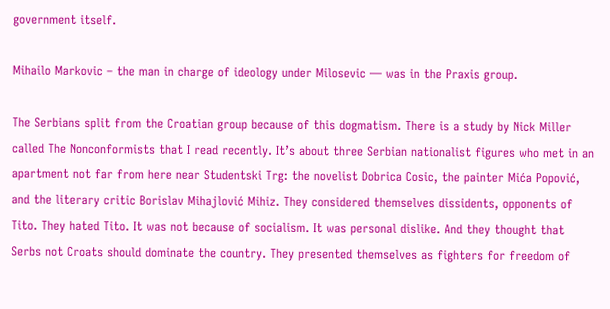government itself.

Mihailo Markovic – the man in charge of ideology under Milosevic — was in the Praxis group.

The Serbians split from the Croatian group because of this dogmatism. There is a study by Nick Miller called The Nonconformists that I read recently. It’s about three Serbian nationalist figures who met in an apartment not far from here near Studentski Trg: the novelist Dobrica Cosic, the painter Mića Popović, and the literary critic Borislav Mihajlović Mihiz. They considered themselves dissidents, opponents of Tito. They hated Tito. It was not because of socialism. It was personal dislike. And they thought that Serbs not Croats should dominate the country. They presented themselves as fighters for freedom of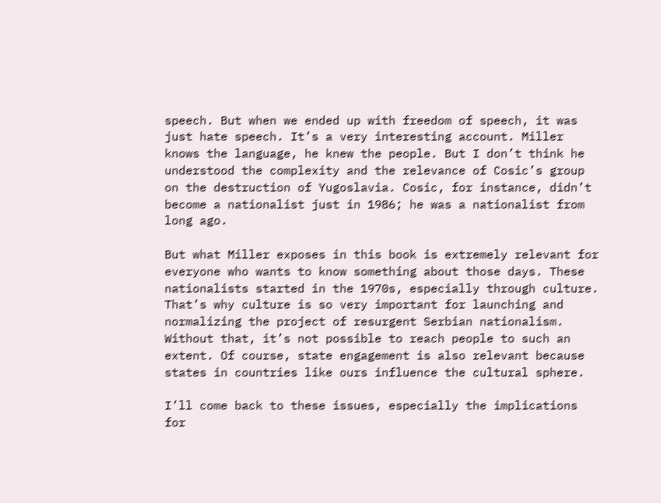speech. But when we ended up with freedom of speech, it was just hate speech. It’s a very interesting account. Miller knows the language, he knew the people. But I don’t think he understood the complexity and the relevance of Cosic’s group on the destruction of Yugoslavia. Cosic, for instance, didn’t become a nationalist just in 1986; he was a nationalist from long ago.

But what Miller exposes in this book is extremely relevant for everyone who wants to know something about those days. These nationalists started in the 1970s, especially through culture. That’s why culture is so very important for launching and normalizing the project of resurgent Serbian nationalism. Without that, it’s not possible to reach people to such an extent. Of course, state engagement is also relevant because states in countries like ours influence the cultural sphere.

I’ll come back to these issues, especially the implications for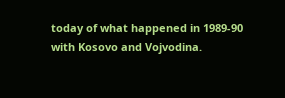today of what happened in 1989-90 with Kosovo and Vojvodina.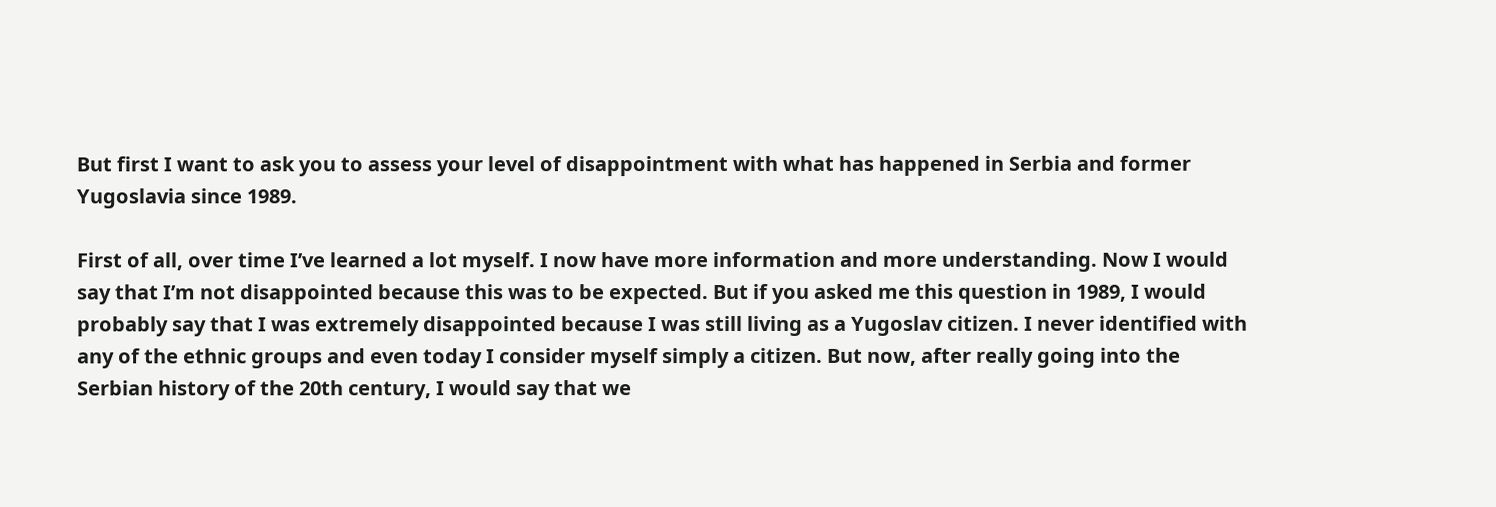But first I want to ask you to assess your level of disappointment with what has happened in Serbia and former Yugoslavia since 1989.

First of all, over time I’ve learned a lot myself. I now have more information and more understanding. Now I would say that I’m not disappointed because this was to be expected. But if you asked me this question in 1989, I would probably say that I was extremely disappointed because I was still living as a Yugoslav citizen. I never identified with any of the ethnic groups and even today I consider myself simply a citizen. But now, after really going into the Serbian history of the 20th century, I would say that we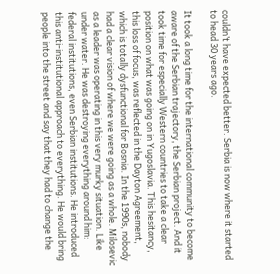couldn’t have expected better. Serbia is now where it started to head 30 years ago.

It took a long time for the international community to become aware of the Serbian trajectory, the Serbian project. And it took time for especially Western countries to take a clear position on what was going on in Yugoslavia. This hesitancy, this loss of focus, was reflected in the Dayton Agreement, which is totally dysfunctional for Bosnia. In the 1990s, nobody had a clear vision of where we were going as a whole. Milosevic as a leader was operating in this very murky situation. Like under water. He was destroying everything around him: federal institutions, even Serbian institutions. He introduced this anti-institutional approach to everything. He would bring people into the street and say that they had to change the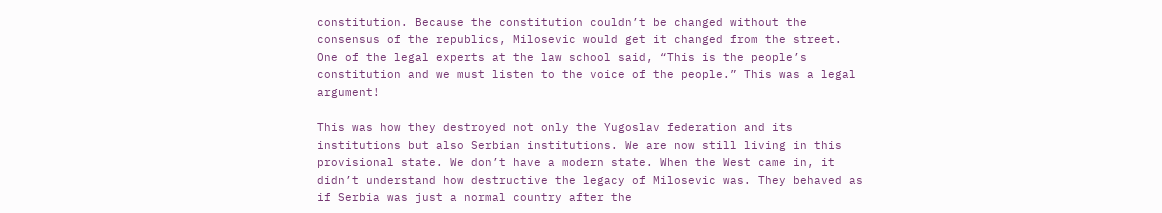constitution. Because the constitution couldn’t be changed without the consensus of the republics, Milosevic would get it changed from the street. One of the legal experts at the law school said, “This is the people’s constitution and we must listen to the voice of the people.” This was a legal argument!

This was how they destroyed not only the Yugoslav federation and its institutions but also Serbian institutions. We are now still living in this provisional state. We don’t have a modern state. When the West came in, it didn’t understand how destructive the legacy of Milosevic was. They behaved as if Serbia was just a normal country after the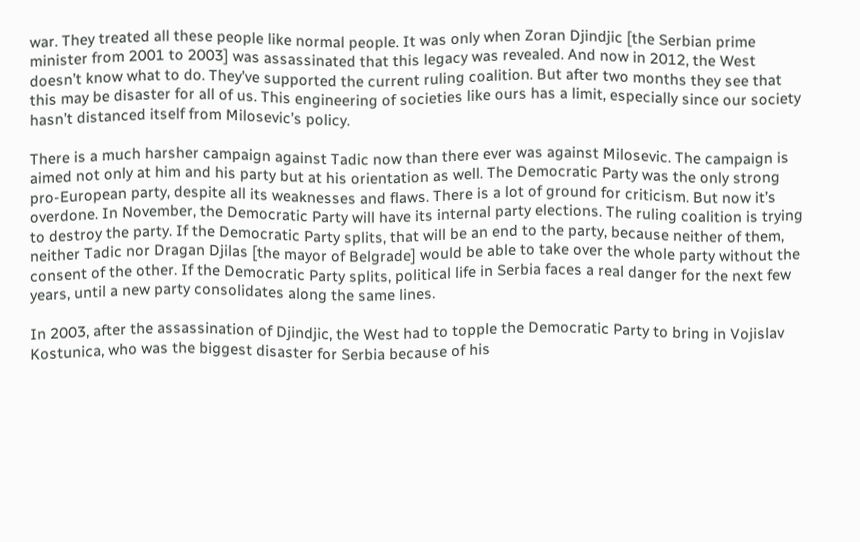war. They treated all these people like normal people. It was only when Zoran Djindjic [the Serbian prime minister from 2001 to 2003] was assassinated that this legacy was revealed. And now in 2012, the West doesn’t know what to do. They’ve supported the current ruling coalition. But after two months they see that this may be disaster for all of us. This engineering of societies like ours has a limit, especially since our society hasn’t distanced itself from Milosevic’s policy.

There is a much harsher campaign against Tadic now than there ever was against Milosevic. The campaign is aimed not only at him and his party but at his orientation as well. The Democratic Party was the only strong pro-European party, despite all its weaknesses and flaws. There is a lot of ground for criticism. But now it’s overdone. In November, the Democratic Party will have its internal party elections. The ruling coalition is trying to destroy the party. If the Democratic Party splits, that will be an end to the party, because neither of them, neither Tadic nor Dragan Djilas [the mayor of Belgrade] would be able to take over the whole party without the consent of the other. If the Democratic Party splits, political life in Serbia faces a real danger for the next few years, until a new party consolidates along the same lines.

In 2003, after the assassination of Djindjic, the West had to topple the Democratic Party to bring in Vojislav Kostunica, who was the biggest disaster for Serbia because of his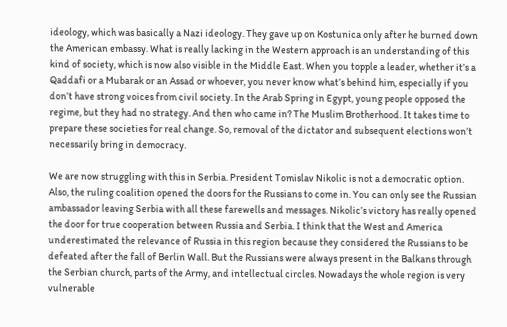ideology, which was basically a Nazi ideology. They gave up on Kostunica only after he burned down the American embassy. What is really lacking in the Western approach is an understanding of this kind of society, which is now also visible in the Middle East. When you topple a leader, whether it’s a Qaddafi or a Mubarak or an Assad or whoever, you never know what’s behind him, especially if you don’t have strong voices from civil society. In the Arab Spring in Egypt, young people opposed the regime, but they had no strategy. And then who came in? The Muslim Brotherhood. It takes time to prepare these societies for real change. So, removal of the dictator and subsequent elections won’t necessarily bring in democracy.

We are now struggling with this in Serbia. President Tomislav Nikolic is not a democratic option. Also, the ruling coalition opened the doors for the Russians to come in. You can only see the Russian ambassador leaving Serbia with all these farewells and messages. Nikolic’s victory has really opened the door for true cooperation between Russia and Serbia. I think that the West and America underestimated the relevance of Russia in this region because they considered the Russians to be defeated after the fall of Berlin Wall. But the Russians were always present in the Balkans through the Serbian church, parts of the Army, and intellectual circles. Nowadays the whole region is very vulnerable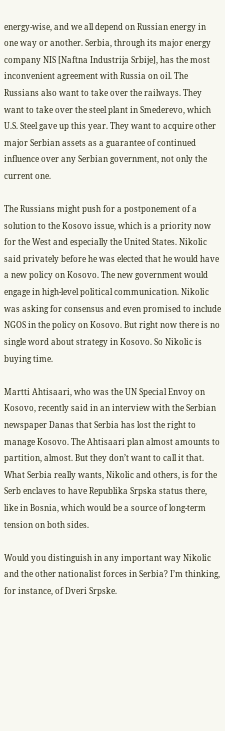energy-wise, and we all depend on Russian energy in one way or another. Serbia, through its major energy company NIS [Naftna Industrija Srbije], has the most inconvenient agreement with Russia on oil. The Russians also want to take over the railways. They want to take over the steel plant in Smederevo, which U.S. Steel gave up this year. They want to acquire other major Serbian assets as a guarantee of continued influence over any Serbian government, not only the current one.

The Russians might push for a postponement of a solution to the Kosovo issue, which is a priority now for the West and especially the United States. Nikolic said privately before he was elected that he would have a new policy on Kosovo. The new government would engage in high-level political communication. Nikolic was asking for consensus and even promised to include NGOS in the policy on Kosovo. But right now there is no single word about strategy in Kosovo. So Nikolic is buying time.

Martti Ahtisaari, who was the UN Special Envoy on Kosovo, recently said in an interview with the Serbian newspaper Danas that Serbia has lost the right to manage Kosovo. The Ahtisaari plan almost amounts to partition, almost. But they don’t want to call it that. What Serbia really wants, Nikolic and others, is for the Serb enclaves to have Republika Srpska status there, like in Bosnia, which would be a source of long-term tension on both sides.

Would you distinguish in any important way Nikolic and the other nationalist forces in Serbia? I’m thinking, for instance, of Dveri Srpske.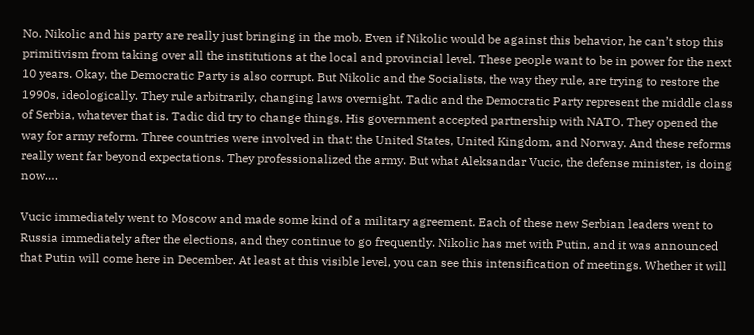No. Nikolic and his party are really just bringing in the mob. Even if Nikolic would be against this behavior, he can’t stop this primitivism from taking over all the institutions at the local and provincial level. These people want to be in power for the next 10 years. Okay, the Democratic Party is also corrupt. But Nikolic and the Socialists, the way they rule, are trying to restore the 1990s, ideologically. They rule arbitrarily, changing laws overnight. Tadic and the Democratic Party represent the middle class of Serbia, whatever that is. Tadic did try to change things. His government accepted partnership with NATO. They opened the way for army reform. Three countries were involved in that: the United States, United Kingdom, and Norway. And these reforms really went far beyond expectations. They professionalized the army. But what Aleksandar Vucic, the defense minister, is doing now….

Vucic immediately went to Moscow and made some kind of a military agreement. Each of these new Serbian leaders went to Russia immediately after the elections, and they continue to go frequently. Nikolic has met with Putin, and it was announced that Putin will come here in December. At least at this visible level, you can see this intensification of meetings. Whether it will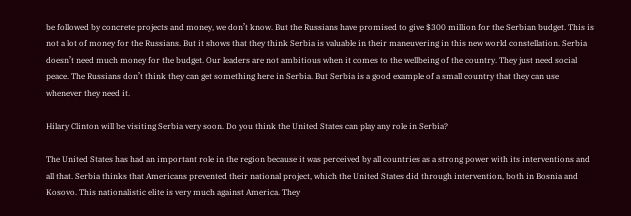be followed by concrete projects and money, we don’t know. But the Russians have promised to give $300 million for the Serbian budget. This is not a lot of money for the Russians. But it shows that they think Serbia is valuable in their maneuvering in this new world constellation. Serbia doesn’t need much money for the budget. Our leaders are not ambitious when it comes to the wellbeing of the country. They just need social peace. The Russians don’t think they can get something here in Serbia. But Serbia is a good example of a small country that they can use whenever they need it.

Hilary Clinton will be visiting Serbia very soon. Do you think the United States can play any role in Serbia?

The United States has had an important role in the region because it was perceived by all countries as a strong power with its interventions and all that. Serbia thinks that Americans prevented their national project, which the United States did through intervention, both in Bosnia and Kosovo. This nationalistic elite is very much against America. They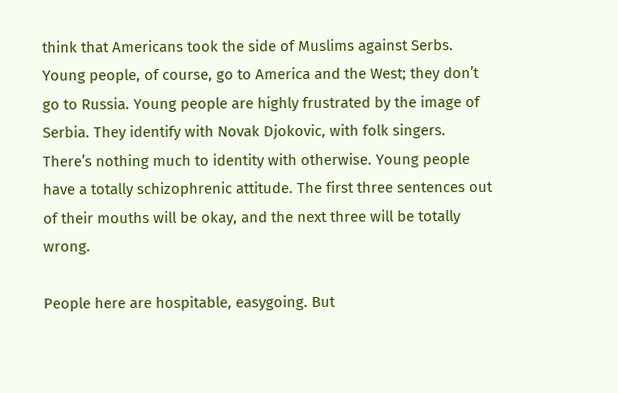think that Americans took the side of Muslims against Serbs. Young people, of course, go to America and the West; they don’t go to Russia. Young people are highly frustrated by the image of Serbia. They identify with Novak Djokovic, with folk singers. There’s nothing much to identity with otherwise. Young people have a totally schizophrenic attitude. The first three sentences out of their mouths will be okay, and the next three will be totally wrong.

People here are hospitable, easygoing. But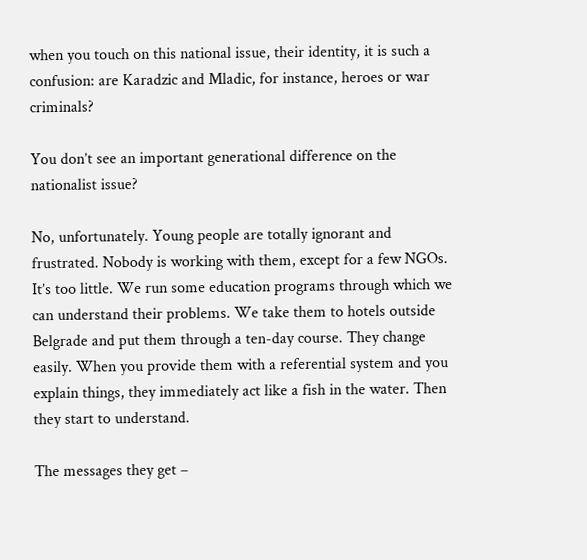when you touch on this national issue, their identity, it is such a confusion: are Karadzic and Mladic, for instance, heroes or war criminals?

You don’t see an important generational difference on the nationalist issue?

No, unfortunately. Young people are totally ignorant and frustrated. Nobody is working with them, except for a few NGOs. It’s too little. We run some education programs through which we can understand their problems. We take them to hotels outside Belgrade and put them through a ten-day course. They change easily. When you provide them with a referential system and you explain things, they immediately act like a fish in the water. Then they start to understand.

The messages they get –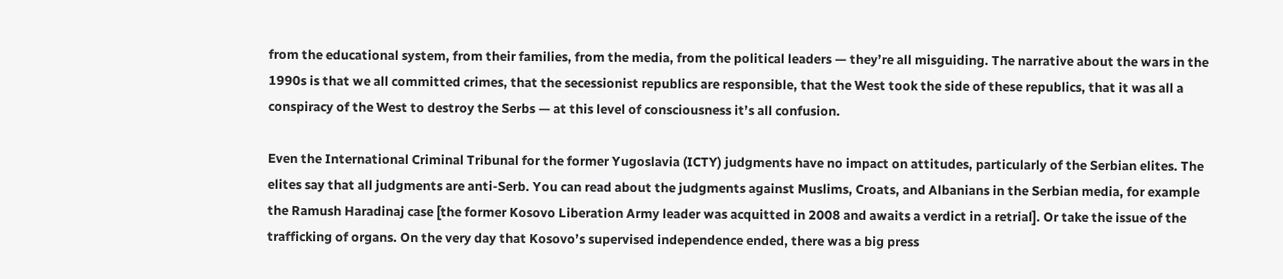from the educational system, from their families, from the media, from the political leaders — they’re all misguiding. The narrative about the wars in the 1990s is that we all committed crimes, that the secessionist republics are responsible, that the West took the side of these republics, that it was all a conspiracy of the West to destroy the Serbs — at this level of consciousness it’s all confusion.

Even the International Criminal Tribunal for the former Yugoslavia (ICTY) judgments have no impact on attitudes, particularly of the Serbian elites. The elites say that all judgments are anti-Serb. You can read about the judgments against Muslims, Croats, and Albanians in the Serbian media, for example the Ramush Haradinaj case [the former Kosovo Liberation Army leader was acquitted in 2008 and awaits a verdict in a retrial]. Or take the issue of the trafficking of organs. On the very day that Kosovo’s supervised independence ended, there was a big press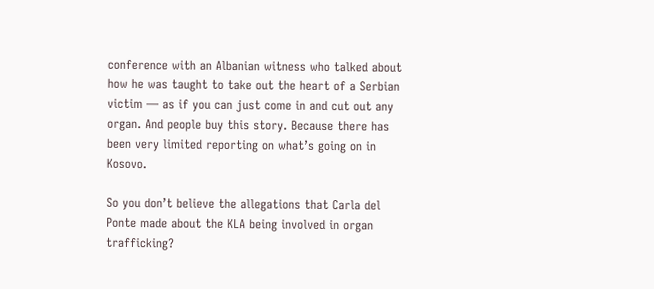conference with an Albanian witness who talked about how he was taught to take out the heart of a Serbian victim — as if you can just come in and cut out any organ. And people buy this story. Because there has been very limited reporting on what’s going on in Kosovo.

So you don’t believe the allegations that Carla del Ponte made about the KLA being involved in organ trafficking?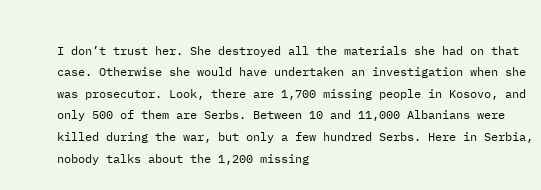I don’t trust her. She destroyed all the materials she had on that case. Otherwise she would have undertaken an investigation when she was prosecutor. Look, there are 1,700 missing people in Kosovo, and only 500 of them are Serbs. Between 10 and 11,000 Albanians were killed during the war, but only a few hundred Serbs. Here in Serbia, nobody talks about the 1,200 missing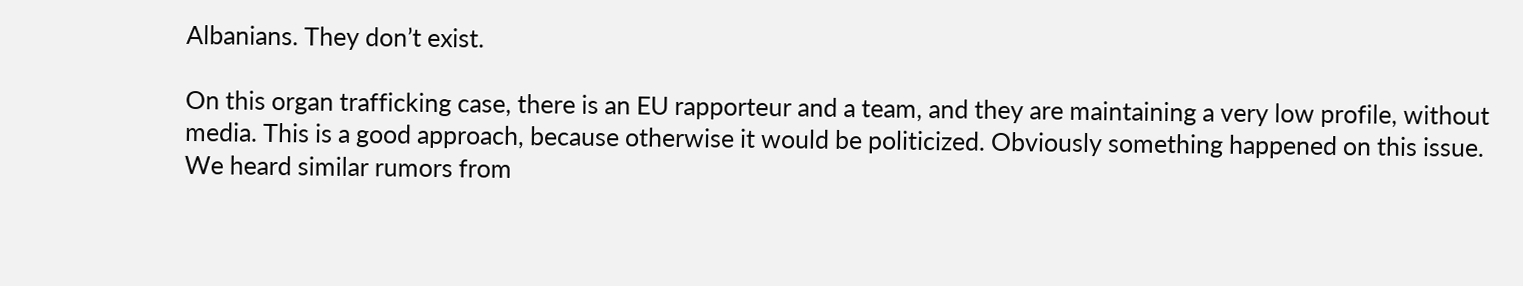Albanians. They don’t exist.

On this organ trafficking case, there is an EU rapporteur and a team, and they are maintaining a very low profile, without media. This is a good approach, because otherwise it would be politicized. Obviously something happened on this issue. We heard similar rumors from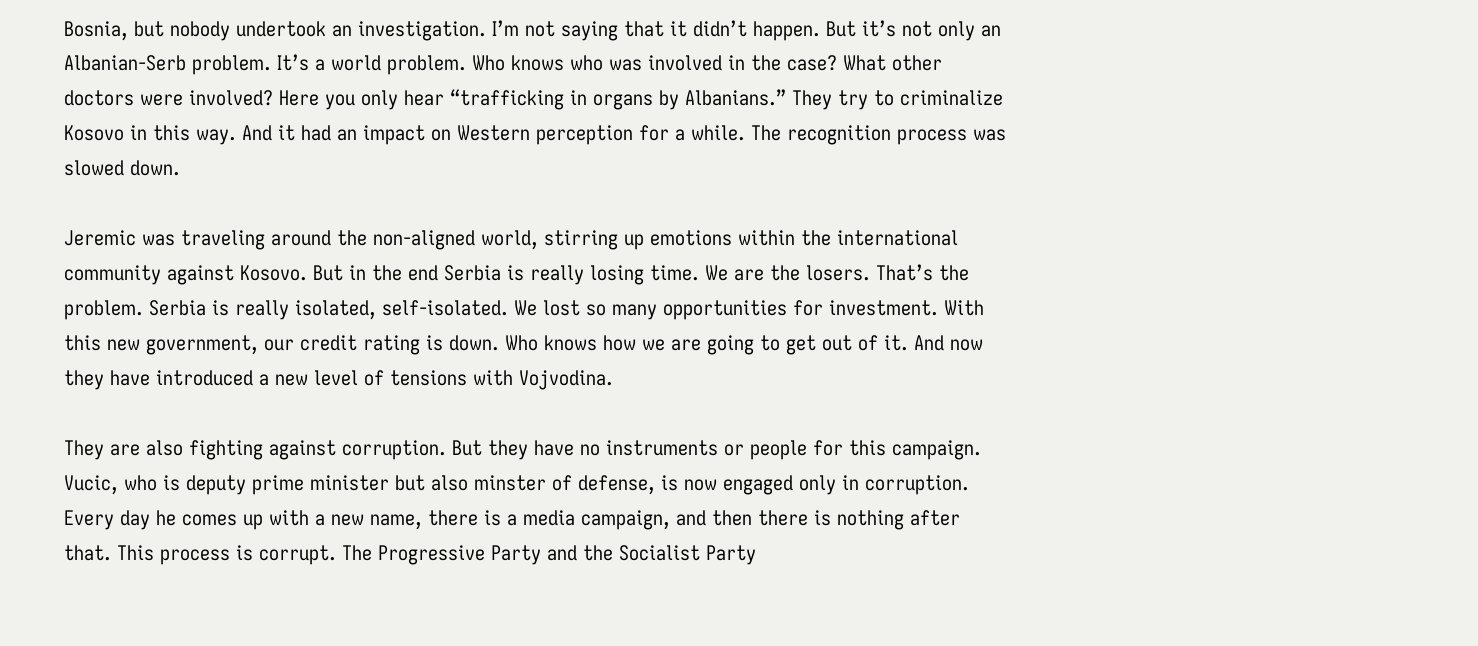Bosnia, but nobody undertook an investigation. I’m not saying that it didn’t happen. But it’s not only an Albanian-Serb problem. It’s a world problem. Who knows who was involved in the case? What other doctors were involved? Here you only hear “trafficking in organs by Albanians.” They try to criminalize Kosovo in this way. And it had an impact on Western perception for a while. The recognition process was slowed down.

Jeremic was traveling around the non-aligned world, stirring up emotions within the international community against Kosovo. But in the end Serbia is really losing time. We are the losers. That’s the problem. Serbia is really isolated, self-isolated. We lost so many opportunities for investment. With this new government, our credit rating is down. Who knows how we are going to get out of it. And now they have introduced a new level of tensions with Vojvodina.

They are also fighting against corruption. But they have no instruments or people for this campaign. Vucic, who is deputy prime minister but also minster of defense, is now engaged only in corruption. Every day he comes up with a new name, there is a media campaign, and then there is nothing after that. This process is corrupt. The Progressive Party and the Socialist Party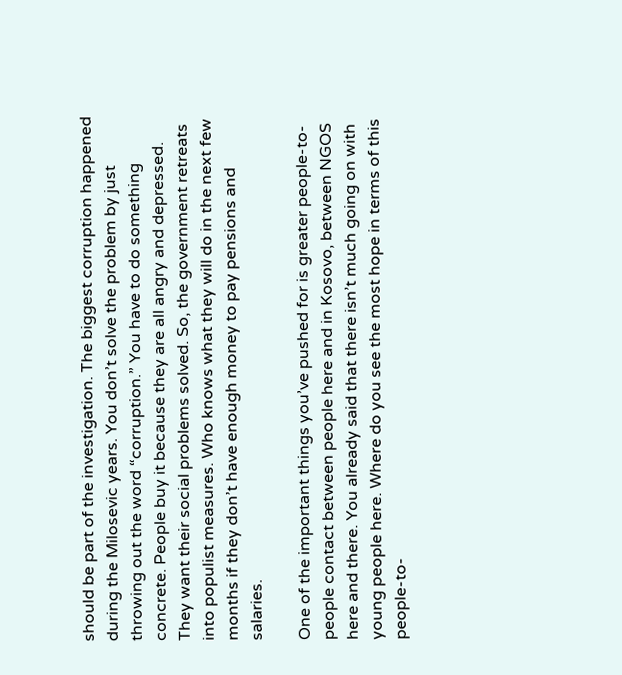should be part of the investigation. The biggest corruption happened during the Milosevic years. You don’t solve the problem by just throwing out the word “corruption.” You have to do something concrete. People buy it because they are all angry and depressed. They want their social problems solved. So, the government retreats into populist measures. Who knows what they will do in the next few months if they don’t have enough money to pay pensions and salaries.

One of the important things you’ve pushed for is greater people-to-people contact between people here and in Kosovo, between NGOS here and there. You already said that there isn’t much going on with young people here. Where do you see the most hope in terms of this people-to-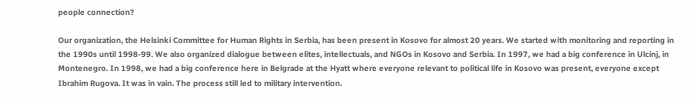people connection?

Our organization, the Helsinki Committee for Human Rights in Serbia, has been present in Kosovo for almost 20 years. We started with monitoring and reporting in the 1990s until 1998-99. We also organized dialogue between elites, intellectuals, and NGOs in Kosovo and Serbia. In 1997, we had a big conference in Ulcinj, in Montenegro. In 1998, we had a big conference here in Belgrade at the Hyatt where everyone relevant to political life in Kosovo was present, everyone except Ibrahim Rugova. It was in vain. The process still led to military intervention.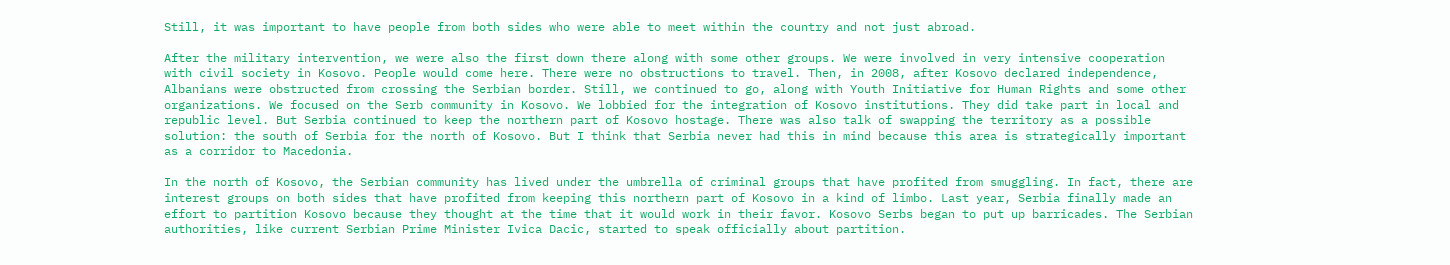Still, it was important to have people from both sides who were able to meet within the country and not just abroad.

After the military intervention, we were also the first down there along with some other groups. We were involved in very intensive cooperation with civil society in Kosovo. People would come here. There were no obstructions to travel. Then, in 2008, after Kosovo declared independence, Albanians were obstructed from crossing the Serbian border. Still, we continued to go, along with Youth Initiative for Human Rights and some other organizations. We focused on the Serb community in Kosovo. We lobbied for the integration of Kosovo institutions. They did take part in local and republic level. But Serbia continued to keep the northern part of Kosovo hostage. There was also talk of swapping the territory as a possible solution: the south of Serbia for the north of Kosovo. But I think that Serbia never had this in mind because this area is strategically important as a corridor to Macedonia.

In the north of Kosovo, the Serbian community has lived under the umbrella of criminal groups that have profited from smuggling. In fact, there are interest groups on both sides that have profited from keeping this northern part of Kosovo in a kind of limbo. Last year, Serbia finally made an effort to partition Kosovo because they thought at the time that it would work in their favor. Kosovo Serbs began to put up barricades. The Serbian authorities, like current Serbian Prime Minister Ivica Dacic, started to speak officially about partition.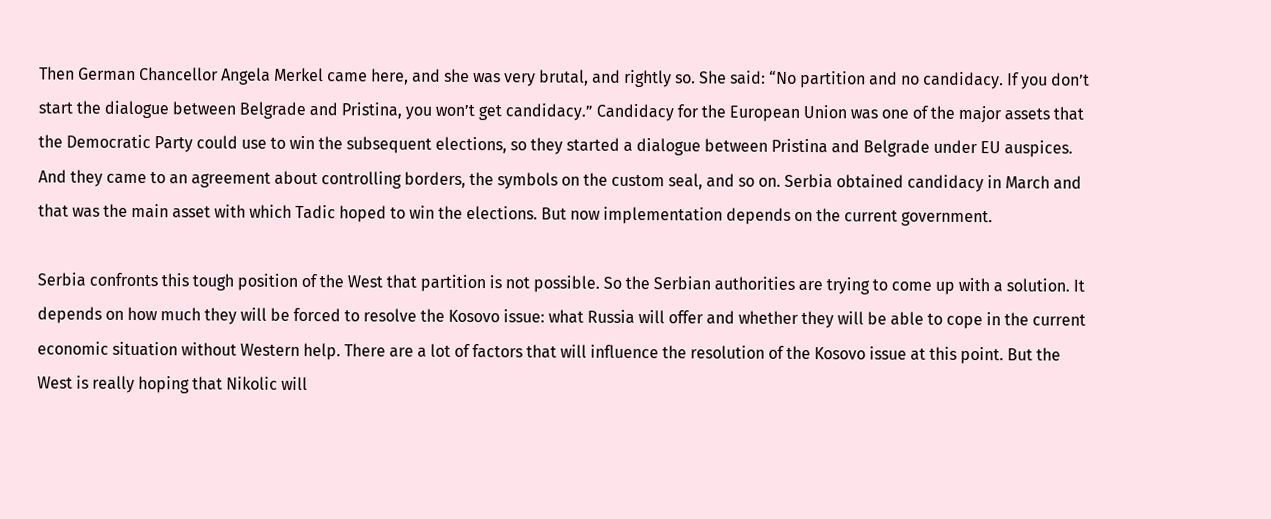Then German Chancellor Angela Merkel came here, and she was very brutal, and rightly so. She said: “No partition and no candidacy. If you don’t start the dialogue between Belgrade and Pristina, you won’t get candidacy.” Candidacy for the European Union was one of the major assets that the Democratic Party could use to win the subsequent elections, so they started a dialogue between Pristina and Belgrade under EU auspices. And they came to an agreement about controlling borders, the symbols on the custom seal, and so on. Serbia obtained candidacy in March and that was the main asset with which Tadic hoped to win the elections. But now implementation depends on the current government.

Serbia confronts this tough position of the West that partition is not possible. So the Serbian authorities are trying to come up with a solution. It depends on how much they will be forced to resolve the Kosovo issue: what Russia will offer and whether they will be able to cope in the current economic situation without Western help. There are a lot of factors that will influence the resolution of the Kosovo issue at this point. But the West is really hoping that Nikolic will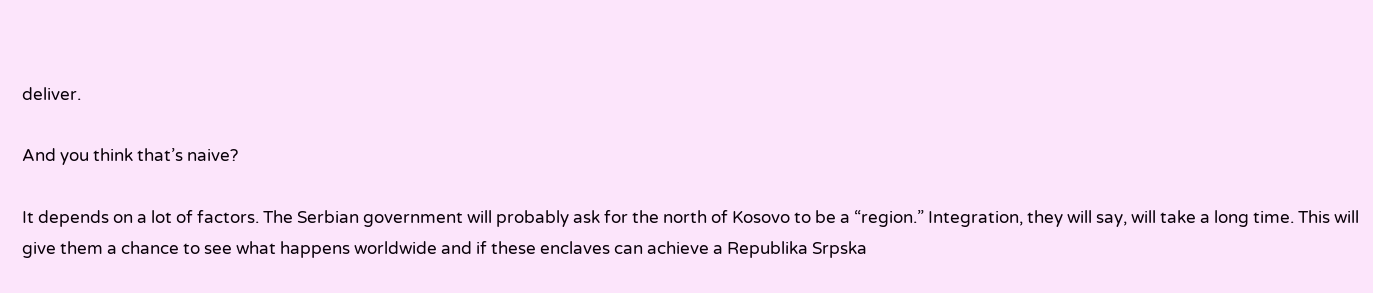deliver.

And you think that’s naive?

It depends on a lot of factors. The Serbian government will probably ask for the north of Kosovo to be a “region.” Integration, they will say, will take a long time. This will give them a chance to see what happens worldwide and if these enclaves can achieve a Republika Srpska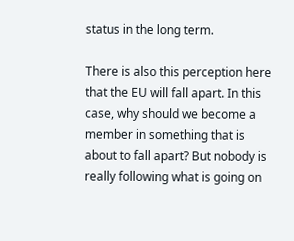status in the long term.

There is also this perception here that the EU will fall apart. In this case, why should we become a member in something that is about to fall apart? But nobody is really following what is going on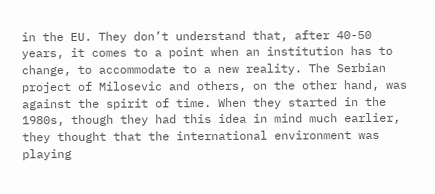in the EU. They don’t understand that, after 40-50 years, it comes to a point when an institution has to change, to accommodate to a new reality. The Serbian project of Milosevic and others, on the other hand, was against the spirit of time. When they started in the 1980s, though they had this idea in mind much earlier, they thought that the international environment was playing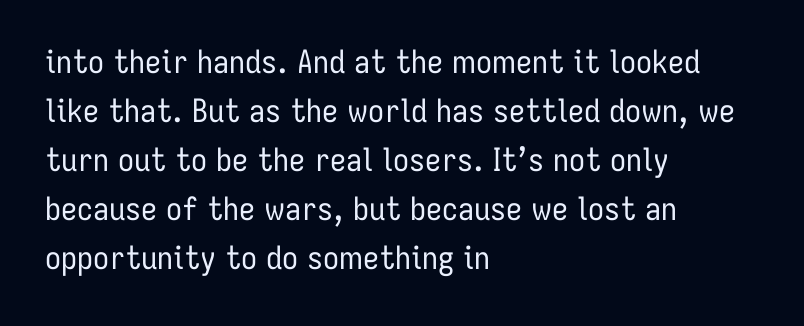into their hands. And at the moment it looked like that. But as the world has settled down, we turn out to be the real losers. It’s not only because of the wars, but because we lost an opportunity to do something in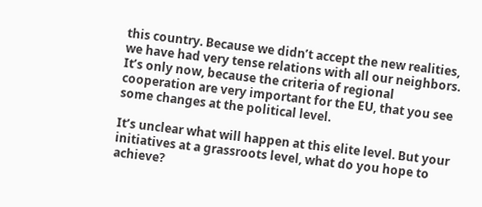this country. Because we didn’t accept the new realities, we have had very tense relations with all our neighbors. It’s only now, because the criteria of regional cooperation are very important for the EU, that you see some changes at the political level.

It’s unclear what will happen at this elite level. But your initiatives at a grassroots level, what do you hope to achieve?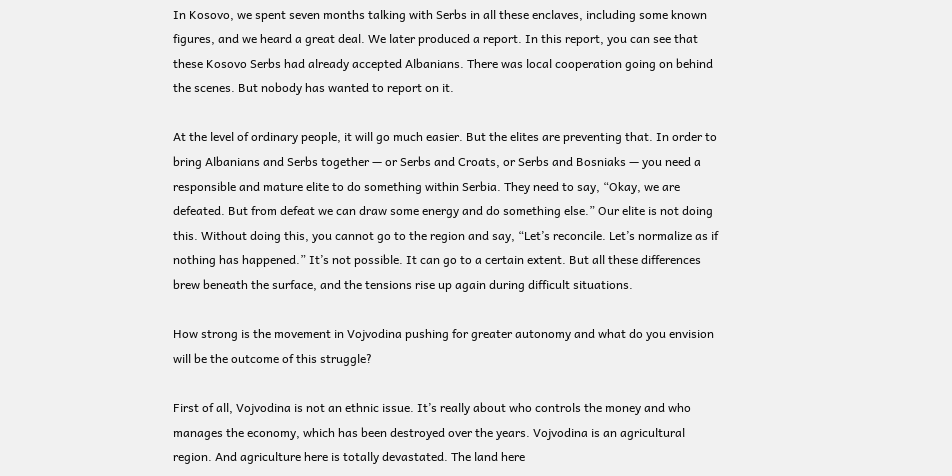In Kosovo, we spent seven months talking with Serbs in all these enclaves, including some known figures, and we heard a great deal. We later produced a report. In this report, you can see that these Kosovo Serbs had already accepted Albanians. There was local cooperation going on behind the scenes. But nobody has wanted to report on it.

At the level of ordinary people, it will go much easier. But the elites are preventing that. In order to bring Albanians and Serbs together — or Serbs and Croats, or Serbs and Bosniaks — you need a responsible and mature elite to do something within Serbia. They need to say, “Okay, we are defeated. But from defeat we can draw some energy and do something else.” Our elite is not doing this. Without doing this, you cannot go to the region and say, “Let’s reconcile. Let’s normalize as if nothing has happened.” It’s not possible. It can go to a certain extent. But all these differences brew beneath the surface, and the tensions rise up again during difficult situations.

How strong is the movement in Vojvodina pushing for greater autonomy and what do you envision will be the outcome of this struggle?

First of all, Vojvodina is not an ethnic issue. It’s really about who controls the money and who manages the economy, which has been destroyed over the years. Vojvodina is an agricultural region. And agriculture here is totally devastated. The land here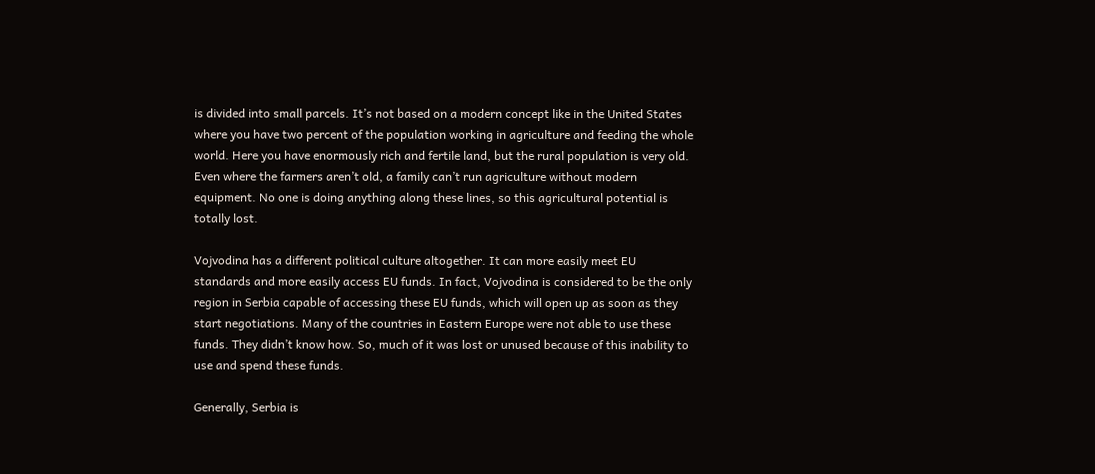is divided into small parcels. It’s not based on a modern concept like in the United States where you have two percent of the population working in agriculture and feeding the whole world. Here you have enormously rich and fertile land, but the rural population is very old. Even where the farmers aren’t old, a family can’t run agriculture without modern equipment. No one is doing anything along these lines, so this agricultural potential is totally lost.

Vojvodina has a different political culture altogether. It can more easily meet EU standards and more easily access EU funds. In fact, Vojvodina is considered to be the only region in Serbia capable of accessing these EU funds, which will open up as soon as they start negotiations. Many of the countries in Eastern Europe were not able to use these funds. They didn’t know how. So, much of it was lost or unused because of this inability to use and spend these funds.

Generally, Serbia is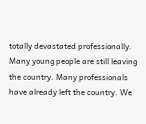totally devastated professionally. Many young people are still leaving the country. Many professionals have already left the country. We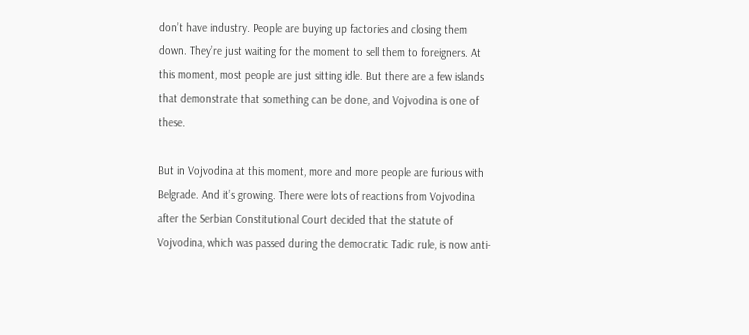don’t have industry. People are buying up factories and closing them down. They’re just waiting for the moment to sell them to foreigners. At this moment, most people are just sitting idle. But there are a few islands that demonstrate that something can be done, and Vojvodina is one of these.

But in Vojvodina at this moment, more and more people are furious with Belgrade. And it’s growing. There were lots of reactions from Vojvodina after the Serbian Constitutional Court decided that the statute of Vojvodina, which was passed during the democratic Tadic rule, is now anti-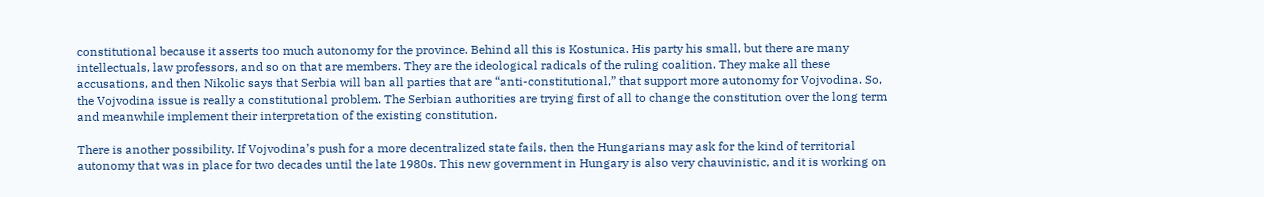constitutional because it asserts too much autonomy for the province. Behind all this is Kostunica. His party his small, but there are many intellectuals, law professors, and so on that are members. They are the ideological radicals of the ruling coalition. They make all these accusations, and then Nikolic says that Serbia will ban all parties that are “anti-constitutional,” that support more autonomy for Vojvodina. So, the Vojvodina issue is really a constitutional problem. The Serbian authorities are trying first of all to change the constitution over the long term and meanwhile implement their interpretation of the existing constitution.

There is another possibility. If Vojvodina’s push for a more decentralized state fails, then the Hungarians may ask for the kind of territorial autonomy that was in place for two decades until the late 1980s. This new government in Hungary is also very chauvinistic, and it is working on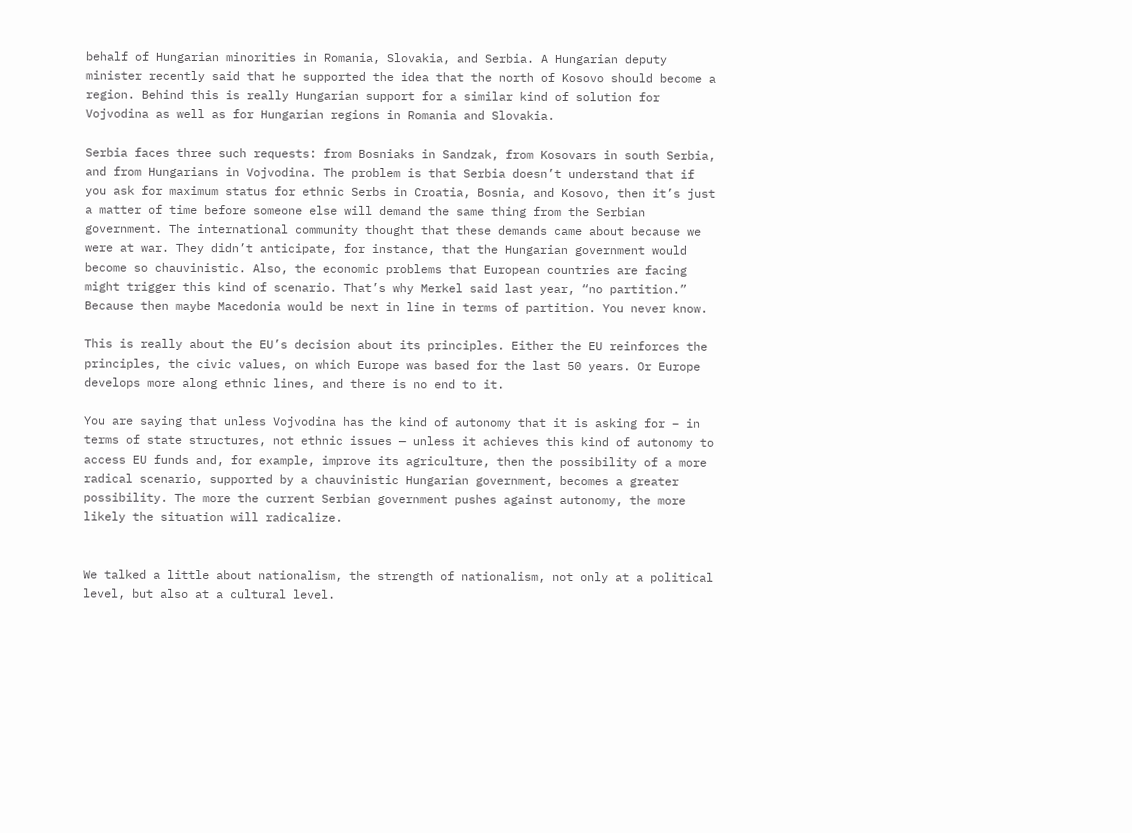behalf of Hungarian minorities in Romania, Slovakia, and Serbia. A Hungarian deputy minister recently said that he supported the idea that the north of Kosovo should become a region. Behind this is really Hungarian support for a similar kind of solution for Vojvodina as well as for Hungarian regions in Romania and Slovakia.

Serbia faces three such requests: from Bosniaks in Sandzak, from Kosovars in south Serbia, and from Hungarians in Vojvodina. The problem is that Serbia doesn’t understand that if you ask for maximum status for ethnic Serbs in Croatia, Bosnia, and Kosovo, then it’s just a matter of time before someone else will demand the same thing from the Serbian government. The international community thought that these demands came about because we were at war. They didn’t anticipate, for instance, that the Hungarian government would become so chauvinistic. Also, the economic problems that European countries are facing might trigger this kind of scenario. That’s why Merkel said last year, “no partition.” Because then maybe Macedonia would be next in line in terms of partition. You never know.

This is really about the EU’s decision about its principles. Either the EU reinforces the principles, the civic values, on which Europe was based for the last 50 years. Or Europe develops more along ethnic lines, and there is no end to it.

You are saying that unless Vojvodina has the kind of autonomy that it is asking for – in terms of state structures, not ethnic issues — unless it achieves this kind of autonomy to access EU funds and, for example, improve its agriculture, then the possibility of a more radical scenario, supported by a chauvinistic Hungarian government, becomes a greater possibility. The more the current Serbian government pushes against autonomy, the more likely the situation will radicalize.


We talked a little about nationalism, the strength of nationalism, not only at a political level, but also at a cultural level.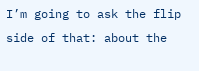I’m going to ask the flip side of that: about the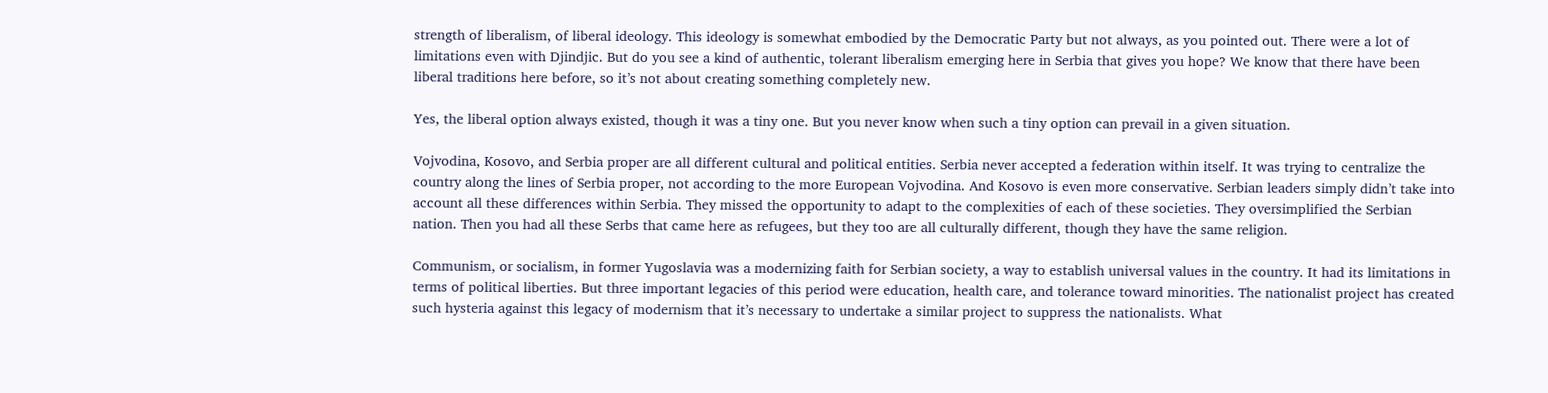strength of liberalism, of liberal ideology. This ideology is somewhat embodied by the Democratic Party but not always, as you pointed out. There were a lot of limitations even with Djindjic. But do you see a kind of authentic, tolerant liberalism emerging here in Serbia that gives you hope? We know that there have been liberal traditions here before, so it’s not about creating something completely new.

Yes, the liberal option always existed, though it was a tiny one. But you never know when such a tiny option can prevail in a given situation.

Vojvodina, Kosovo, and Serbia proper are all different cultural and political entities. Serbia never accepted a federation within itself. It was trying to centralize the country along the lines of Serbia proper, not according to the more European Vojvodina. And Kosovo is even more conservative. Serbian leaders simply didn’t take into account all these differences within Serbia. They missed the opportunity to adapt to the complexities of each of these societies. They oversimplified the Serbian nation. Then you had all these Serbs that came here as refugees, but they too are all culturally different, though they have the same religion.

Communism, or socialism, in former Yugoslavia was a modernizing faith for Serbian society, a way to establish universal values in the country. It had its limitations in terms of political liberties. But three important legacies of this period were education, health care, and tolerance toward minorities. The nationalist project has created such hysteria against this legacy of modernism that it’s necessary to undertake a similar project to suppress the nationalists. What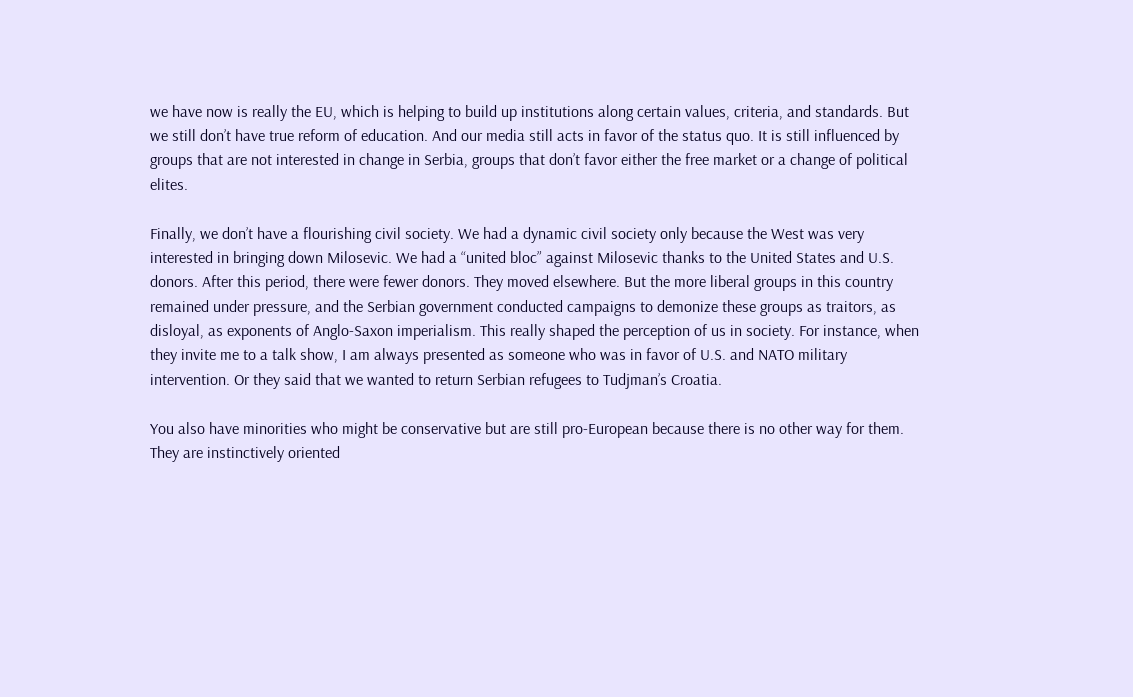we have now is really the EU, which is helping to build up institutions along certain values, criteria, and standards. But we still don’t have true reform of education. And our media still acts in favor of the status quo. It is still influenced by groups that are not interested in change in Serbia, groups that don’t favor either the free market or a change of political elites.

Finally, we don’t have a flourishing civil society. We had a dynamic civil society only because the West was very interested in bringing down Milosevic. We had a “united bloc” against Milosevic thanks to the United States and U.S. donors. After this period, there were fewer donors. They moved elsewhere. But the more liberal groups in this country remained under pressure, and the Serbian government conducted campaigns to demonize these groups as traitors, as disloyal, as exponents of Anglo-Saxon imperialism. This really shaped the perception of us in society. For instance, when they invite me to a talk show, I am always presented as someone who was in favor of U.S. and NATO military intervention. Or they said that we wanted to return Serbian refugees to Tudjman’s Croatia.

You also have minorities who might be conservative but are still pro-European because there is no other way for them. They are instinctively oriented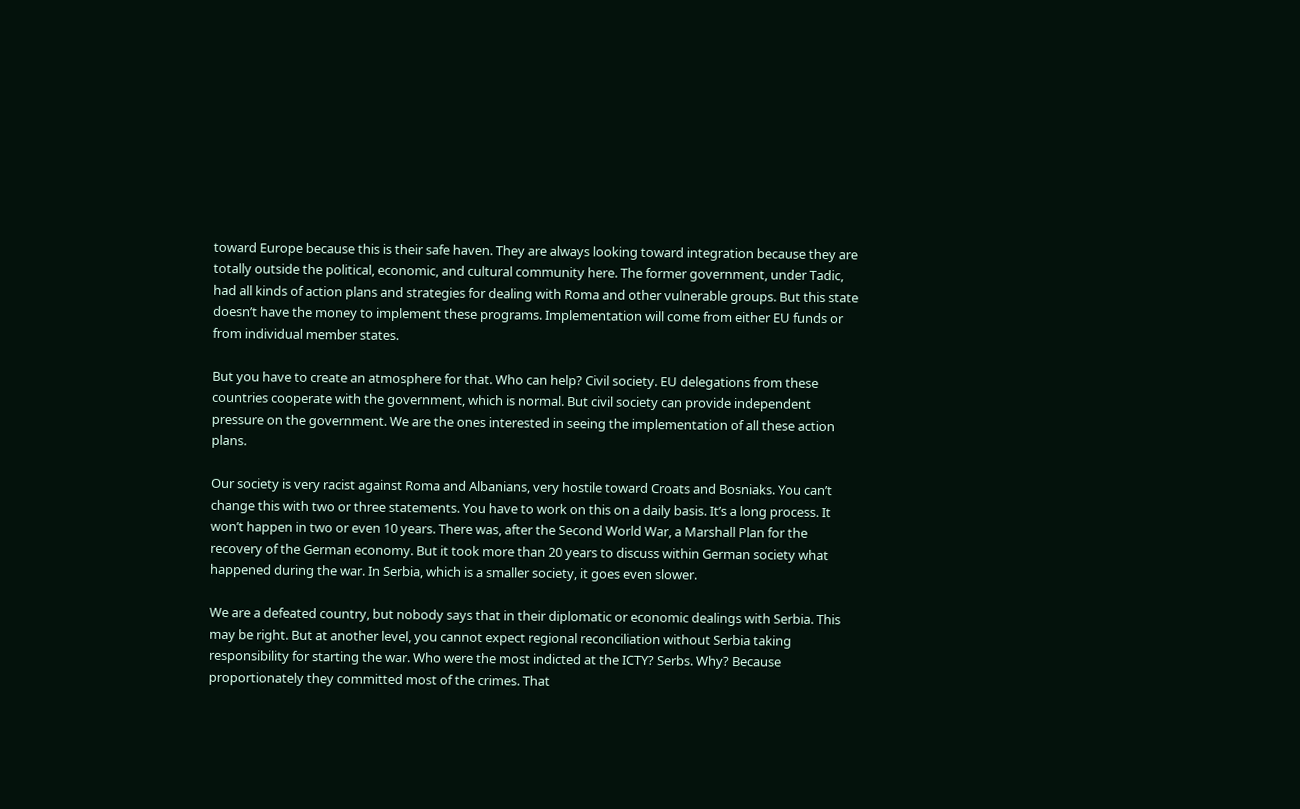toward Europe because this is their safe haven. They are always looking toward integration because they are totally outside the political, economic, and cultural community here. The former government, under Tadic, had all kinds of action plans and strategies for dealing with Roma and other vulnerable groups. But this state doesn’t have the money to implement these programs. Implementation will come from either EU funds or from individual member states.

But you have to create an atmosphere for that. Who can help? Civil society. EU delegations from these countries cooperate with the government, which is normal. But civil society can provide independent pressure on the government. We are the ones interested in seeing the implementation of all these action plans.

Our society is very racist against Roma and Albanians, very hostile toward Croats and Bosniaks. You can’t change this with two or three statements. You have to work on this on a daily basis. It’s a long process. It won’t happen in two or even 10 years. There was, after the Second World War, a Marshall Plan for the recovery of the German economy. But it took more than 20 years to discuss within German society what happened during the war. In Serbia, which is a smaller society, it goes even slower.

We are a defeated country, but nobody says that in their diplomatic or economic dealings with Serbia. This may be right. But at another level, you cannot expect regional reconciliation without Serbia taking responsibility for starting the war. Who were the most indicted at the ICTY? Serbs. Why? Because proportionately they committed most of the crimes. That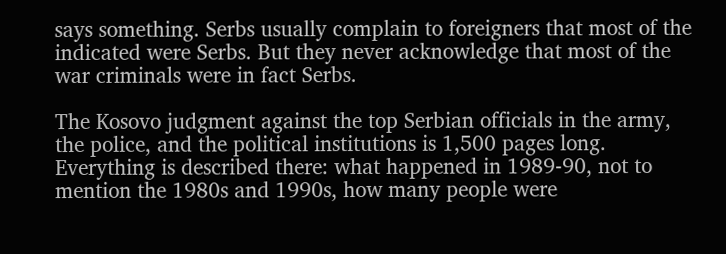says something. Serbs usually complain to foreigners that most of the indicated were Serbs. But they never acknowledge that most of the war criminals were in fact Serbs.

The Kosovo judgment against the top Serbian officials in the army, the police, and the political institutions is 1,500 pages long. Everything is described there: what happened in 1989-90, not to mention the 1980s and 1990s, how many people were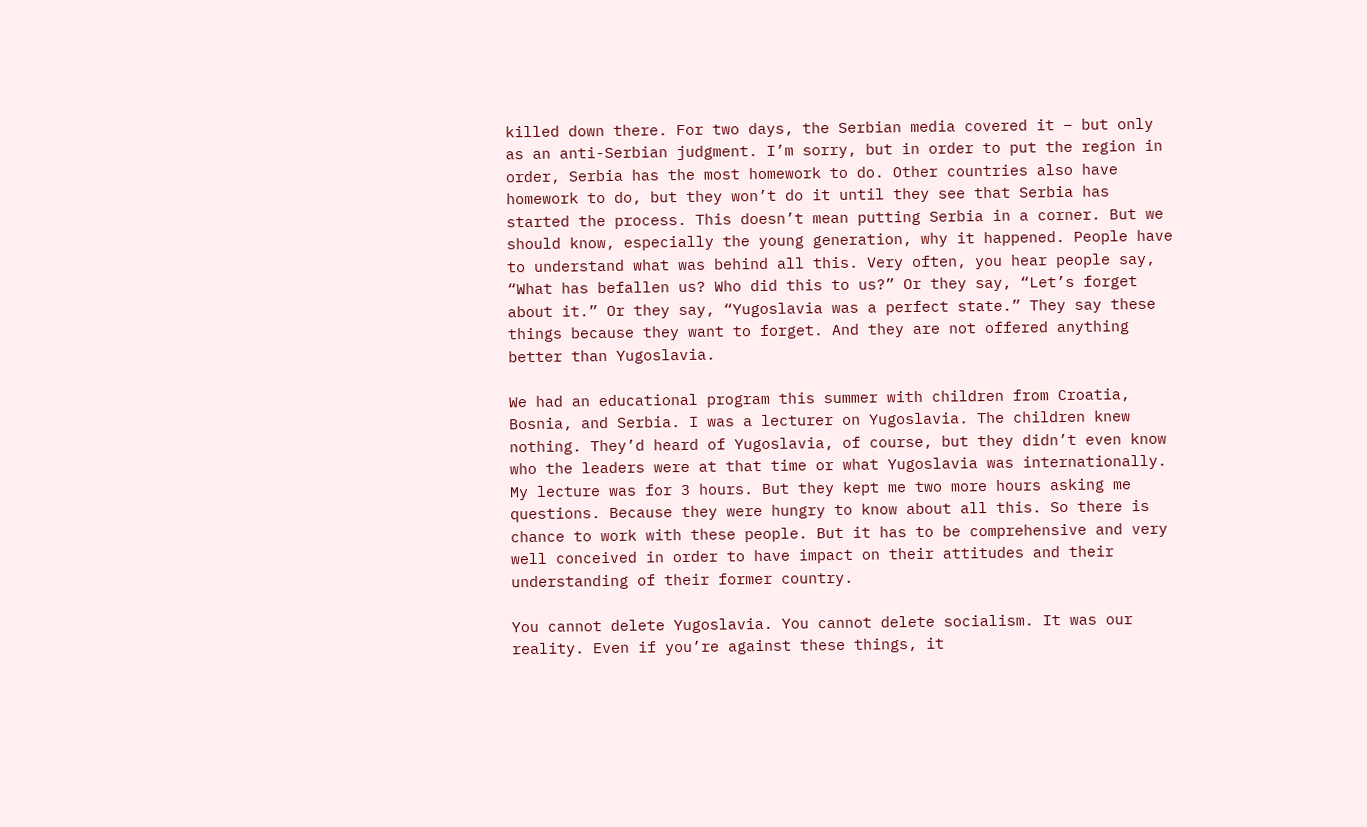killed down there. For two days, the Serbian media covered it – but only as an anti-Serbian judgment. I’m sorry, but in order to put the region in order, Serbia has the most homework to do. Other countries also have homework to do, but they won’t do it until they see that Serbia has started the process. This doesn’t mean putting Serbia in a corner. But we should know, especially the young generation, why it happened. People have to understand what was behind all this. Very often, you hear people say, “What has befallen us? Who did this to us?” Or they say, “Let’s forget about it.” Or they say, “Yugoslavia was a perfect state.” They say these things because they want to forget. And they are not offered anything better than Yugoslavia.

We had an educational program this summer with children from Croatia, Bosnia, and Serbia. I was a lecturer on Yugoslavia. The children knew nothing. They’d heard of Yugoslavia, of course, but they didn’t even know who the leaders were at that time or what Yugoslavia was internationally. My lecture was for 3 hours. But they kept me two more hours asking me questions. Because they were hungry to know about all this. So there is chance to work with these people. But it has to be comprehensive and very well conceived in order to have impact on their attitudes and their understanding of their former country.

You cannot delete Yugoslavia. You cannot delete socialism. It was our reality. Even if you’re against these things, it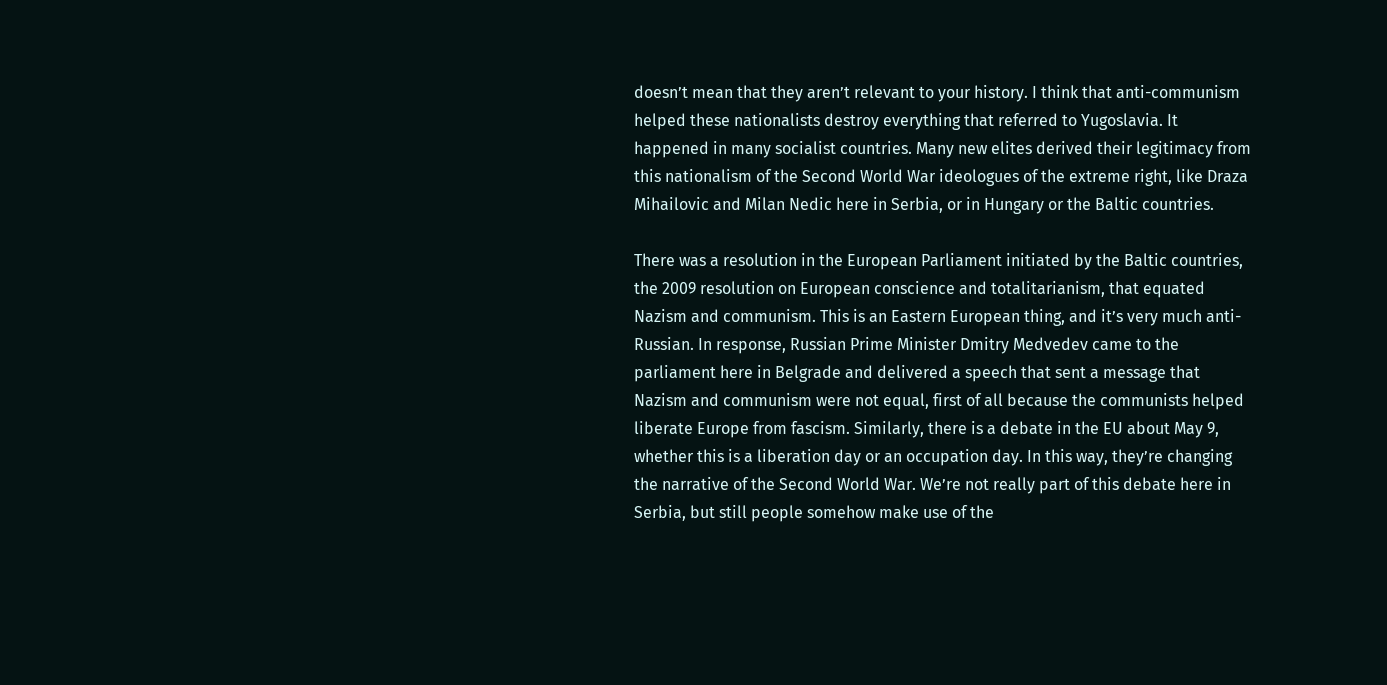doesn’t mean that they aren’t relevant to your history. I think that anti-communism helped these nationalists destroy everything that referred to Yugoslavia. It happened in many socialist countries. Many new elites derived their legitimacy from this nationalism of the Second World War ideologues of the extreme right, like Draza Mihailovic and Milan Nedic here in Serbia, or in Hungary or the Baltic countries.

There was a resolution in the European Parliament initiated by the Baltic countries, the 2009 resolution on European conscience and totalitarianism, that equated Nazism and communism. This is an Eastern European thing, and it’s very much anti-Russian. In response, Russian Prime Minister Dmitry Medvedev came to the parliament here in Belgrade and delivered a speech that sent a message that Nazism and communism were not equal, first of all because the communists helped liberate Europe from fascism. Similarly, there is a debate in the EU about May 9, whether this is a liberation day or an occupation day. In this way, they’re changing the narrative of the Second World War. We’re not really part of this debate here in Serbia, but still people somehow make use of the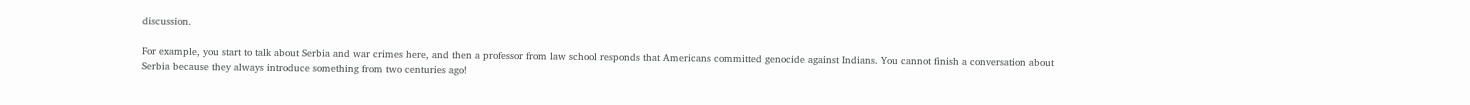discussion.

For example, you start to talk about Serbia and war crimes here, and then a professor from law school responds that Americans committed genocide against Indians. You cannot finish a conversation about Serbia because they always introduce something from two centuries ago!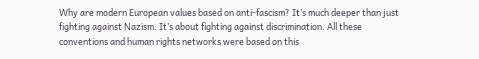Why are modern European values based on anti-fascism? It’s much deeper than just fighting against Nazism. It’s about fighting against discrimination. All these conventions and human rights networks were based on this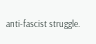anti-fascist struggle.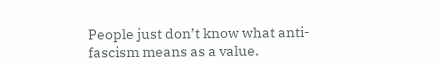People just don’t know what anti-fascism means as a value.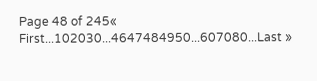Page 48 of 245« First...102030...4647484950...607080...Last »